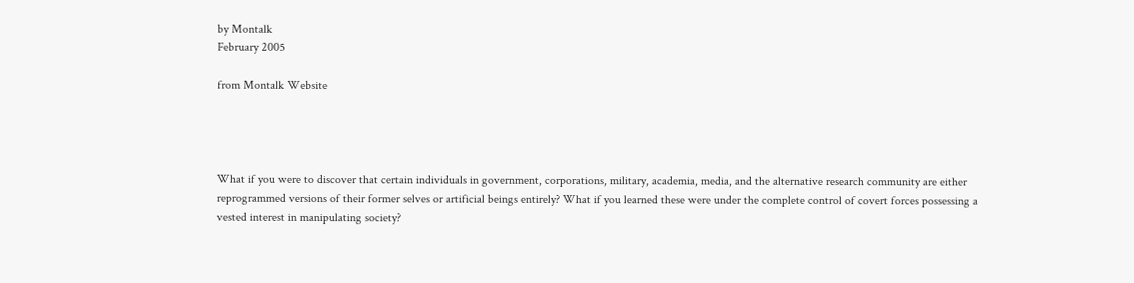by Montalk
February 2005

from Montalk Website




What if you were to discover that certain individuals in government, corporations, military, academia, media, and the alternative research community are either reprogrammed versions of their former selves or artificial beings entirely? What if you learned these were under the complete control of covert forces possessing a vested interest in manipulating society?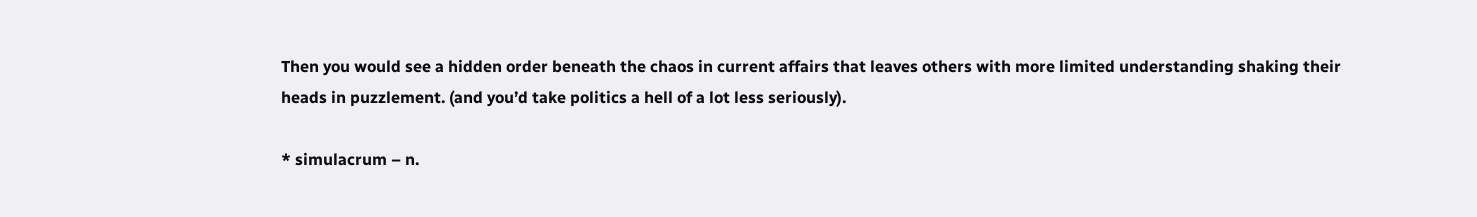Then you would see a hidden order beneath the chaos in current affairs that leaves others with more limited understanding shaking their heads in puzzlement. (and you’d take politics a hell of a lot less seriously).

* simulacrum – n.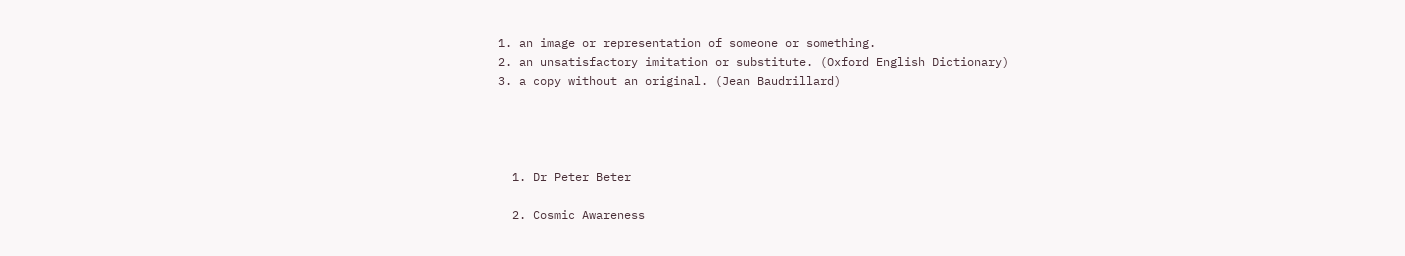1. an image or representation of someone or something.
2. an unsatisfactory imitation or substitute. (Oxford English Dictionary)
3. a copy without an original. (Jean Baudrillard)




  1. Dr Peter Beter

  2. Cosmic Awareness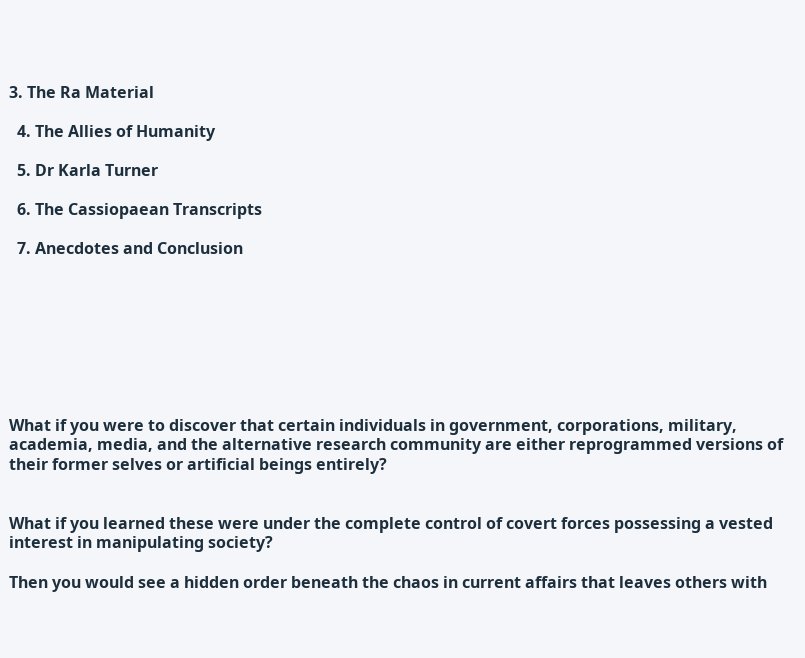3. The Ra Material

  4. The Allies of Humanity

  5. Dr Karla Turner

  6. The Cassiopaean Transcripts

  7. Anecdotes and Conclusion








What if you were to discover that certain individuals in government, corporations, military, academia, media, and the alternative research community are either reprogrammed versions of their former selves or artificial beings entirely?


What if you learned these were under the complete control of covert forces possessing a vested interest in manipulating society?

Then you would see a hidden order beneath the chaos in current affairs that leaves others with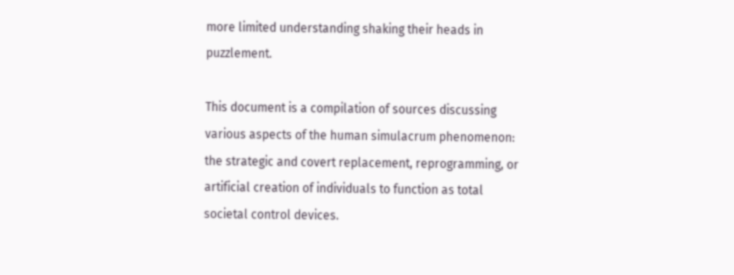more limited understanding shaking their heads in puzzlement.

This document is a compilation of sources discussing various aspects of the human simulacrum phenomenon: the strategic and covert replacement, reprogramming, or artificial creation of individuals to function as total societal control devices.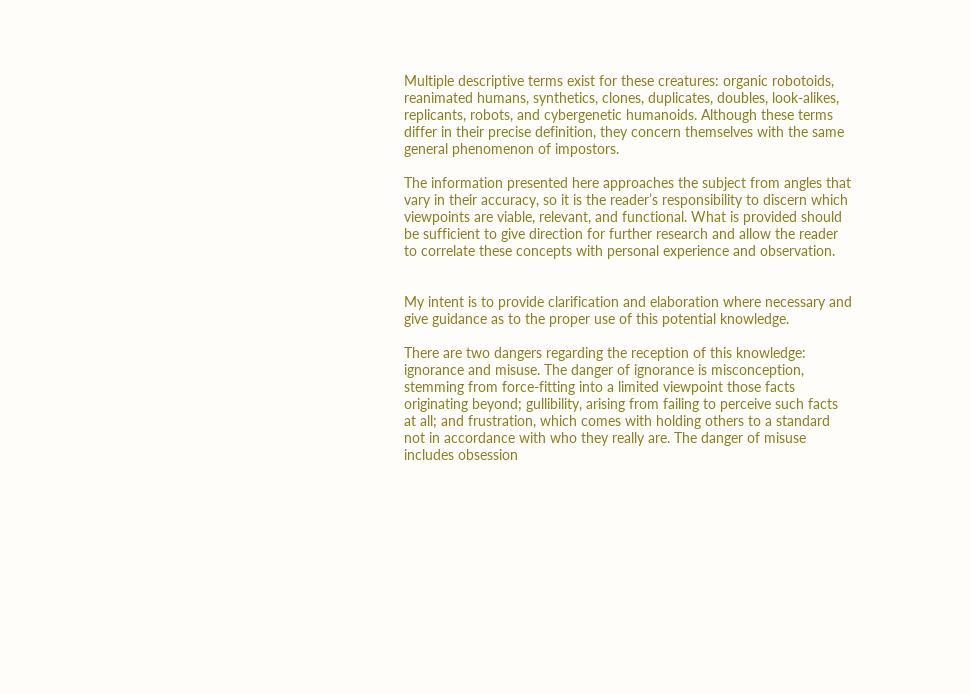Multiple descriptive terms exist for these creatures: organic robotoids, reanimated humans, synthetics, clones, duplicates, doubles, look-alikes, replicants, robots, and cybergenetic humanoids. Although these terms differ in their precise definition, they concern themselves with the same general phenomenon of impostors.

The information presented here approaches the subject from angles that vary in their accuracy, so it is the reader’s responsibility to discern which viewpoints are viable, relevant, and functional. What is provided should be sufficient to give direction for further research and allow the reader to correlate these concepts with personal experience and observation.


My intent is to provide clarification and elaboration where necessary and give guidance as to the proper use of this potential knowledge.

There are two dangers regarding the reception of this knowledge: ignorance and misuse. The danger of ignorance is misconception, stemming from force-fitting into a limited viewpoint those facts originating beyond; gullibility, arising from failing to perceive such facts at all; and frustration, which comes with holding others to a standard not in accordance with who they really are. The danger of misuse includes obsession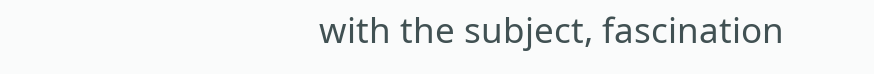with the subject, fascination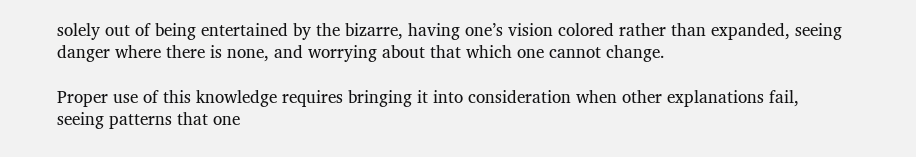solely out of being entertained by the bizarre, having one’s vision colored rather than expanded, seeing danger where there is none, and worrying about that which one cannot change.

Proper use of this knowledge requires bringing it into consideration when other explanations fail, seeing patterns that one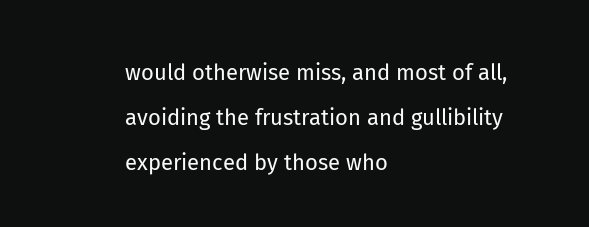would otherwise miss, and most of all, avoiding the frustration and gullibility experienced by those who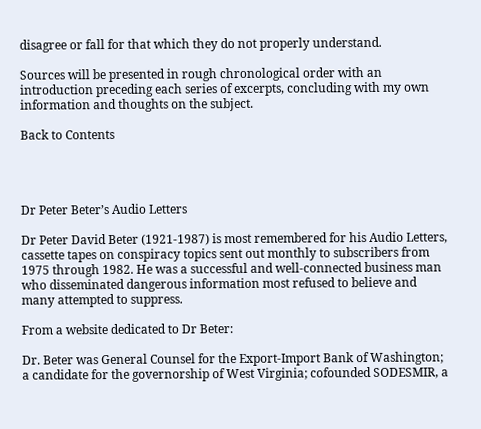disagree or fall for that which they do not properly understand.

Sources will be presented in rough chronological order with an introduction preceding each series of excerpts, concluding with my own information and thoughts on the subject.

Back to Contents




Dr Peter Beter’s Audio Letters

Dr Peter David Beter (1921-1987) is most remembered for his Audio Letters, cassette tapes on conspiracy topics sent out monthly to subscribers from 1975 through 1982. He was a successful and well-connected business man who disseminated dangerous information most refused to believe and many attempted to suppress.

From a website dedicated to Dr Beter:

Dr. Beter was General Counsel for the Export-Import Bank of Washington; a candidate for the governorship of West Virginia; cofounded SODESMIR, a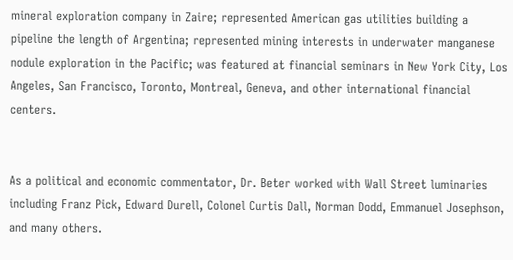mineral exploration company in Zaire; represented American gas utilities building a pipeline the length of Argentina; represented mining interests in underwater manganese nodule exploration in the Pacific; was featured at financial seminars in New York City, Los Angeles, San Francisco, Toronto, Montreal, Geneva, and other international financial centers.


As a political and economic commentator, Dr. Beter worked with Wall Street luminaries including Franz Pick, Edward Durell, Colonel Curtis Dall, Norman Dodd, Emmanuel Josephson, and many others.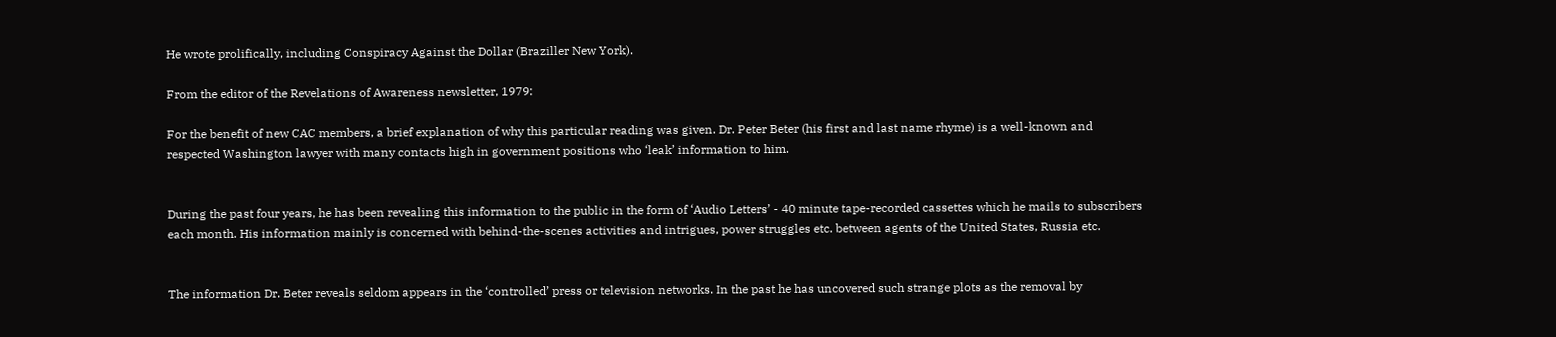He wrote prolifically, including Conspiracy Against the Dollar (Braziller New York).

From the editor of the Revelations of Awareness newsletter, 1979:

For the benefit of new CAC members, a brief explanation of why this particular reading was given. Dr. Peter Beter (his first and last name rhyme) is a well-known and respected Washington lawyer with many contacts high in government positions who ‘leak’ information to him.


During the past four years, he has been revealing this information to the public in the form of ‘Audio Letters’ - 40 minute tape-recorded cassettes which he mails to subscribers each month. His information mainly is concerned with behind-the-scenes activities and intrigues, power struggles etc. between agents of the United States, Russia etc.


The information Dr. Beter reveals seldom appears in the ‘controlled’ press or television networks. In the past he has uncovered such strange plots as the removal by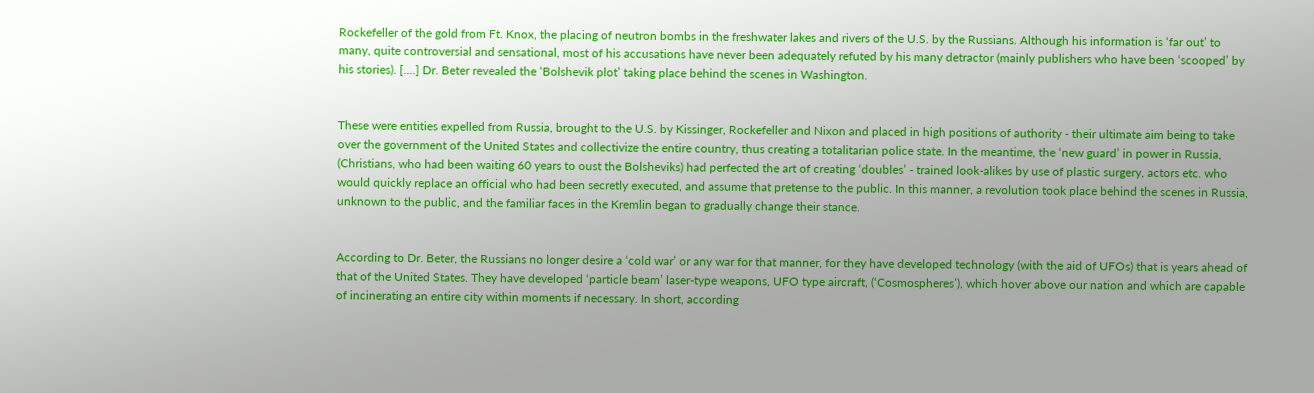Rockefeller of the gold from Ft. Knox, the placing of neutron bombs in the freshwater lakes and rivers of the U.S. by the Russians. Although his information is ‘far out’ to many, quite controversial and sensational, most of his accusations have never been adequately refuted by his many detractor (mainly publishers who have been ‘scooped’ by his stories). [….] Dr. Beter revealed the ‘Bolshevik plot’ taking place behind the scenes in Washington.


These were entities expelled from Russia, brought to the U.S. by Kissinger, Rockefeller and Nixon and placed in high positions of authority - their ultimate aim being to take over the government of the United States and collectivize the entire country, thus creating a totalitarian police state. In the meantime, the ‘new guard’ in power in Russia, (Christians, who had been waiting 60 years to oust the Bolsheviks) had perfected the art of creating ‘doubles’ - trained look-alikes by use of plastic surgery, actors etc. who would quickly replace an official who had been secretly executed, and assume that pretense to the public. In this manner, a revolution took place behind the scenes in Russia, unknown to the public, and the familiar faces in the Kremlin began to gradually change their stance.


According to Dr. Beter, the Russians no longer desire a ‘cold war’ or any war for that manner, for they have developed technology (with the aid of UFOs) that is years ahead of that of the United States. They have developed ‘particle beam’ laser-type weapons, UFO type aircraft, (‘Cosmospheres’), which hover above our nation and which are capable of incinerating an entire city within moments if necessary. In short, according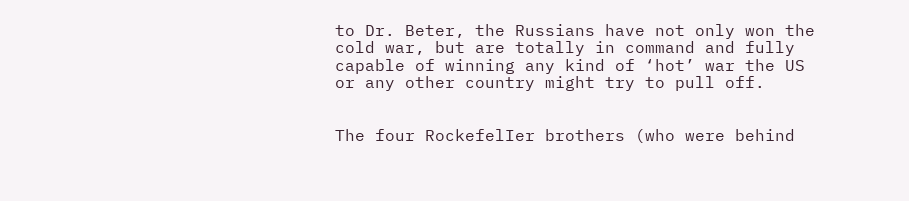to Dr. Beter, the Russians have not only won the cold war, but are totally in command and fully capable of winning any kind of ‘hot’ war the US or any other country might try to pull off.


The four RockefelIer brothers (who were behind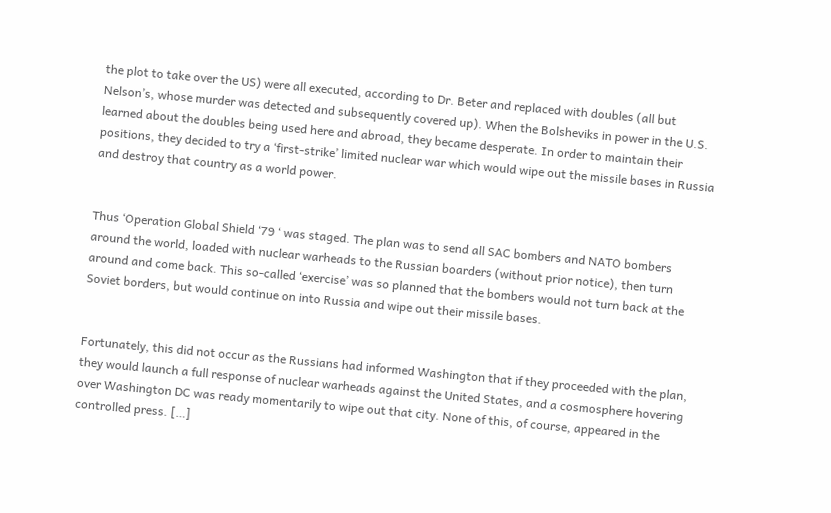the plot to take over the US) were all executed, according to Dr. Beter and replaced with doubles (all but Nelson’s, whose murder was detected and subsequently covered up). When the Bolsheviks in power in the U.S. learned about the doubles being used here and abroad, they became desperate. In order to maintain their positions, they decided to try a ‘first-strike’ limited nuclear war which would wipe out the missile bases in Russia and destroy that country as a world power.


Thus ‘Operation Global Shield ‘79 ‘ was staged. The plan was to send all SAC bombers and NATO bombers around the world, loaded with nuclear warheads to the Russian boarders (without prior notice), then turn around and come back. This so-called ‘exercise’ was so planned that the bombers would not turn back at the Soviet borders, but would continue on into Russia and wipe out their missile bases.


Fortunately, this did not occur as the Russians had informed Washington that if they proceeded with the plan, they would launch a full response of nuclear warheads against the United States, and a cosmosphere hovering over Washington DC was ready momentarily to wipe out that city. None of this, of course, appeared in the controlled press. […]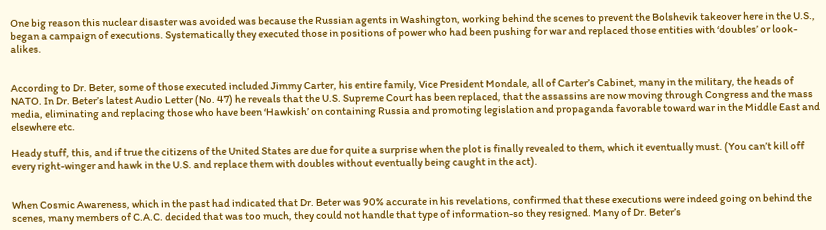One big reason this nuclear disaster was avoided was because the Russian agents in Washington, working behind the scenes to prevent the Bolshevik takeover here in the U.S., began a campaign of executions. Systematically they executed those in positions of power who had been pushing for war and replaced those entities with ‘doubles’ or look-alikes.


According to Dr. Beter, some of those executed included Jimmy Carter, his entire family, Vice President Mondale, all of Carter’s Cabinet, many in the military, the heads of NATO. In Dr. Beter’s latest Audio Letter (No. 47) he reveals that the U.S. Supreme Court has been replaced, that the assassins are now moving through Congress and the mass media, eliminating and replacing those who have been ‘Hawkish’ on containing Russia and promoting legislation and propaganda favorable toward war in the Middle East and elsewhere etc.

Heady stuff, this, and if true the citizens of the United States are due for quite a surprise when the plot is finally revealed to them, which it eventually must. (You can’t kill off every right-winger and hawk in the U.S. and replace them with doubles without eventually being caught in the act).


When Cosmic Awareness, which in the past had indicated that Dr. Beter was 90% accurate in his revelations, confirmed that these executions were indeed going on behind the scenes, many members of C.A.C. decided that was too much, they could not handle that type of information-so they resigned. Many of Dr. Beter’s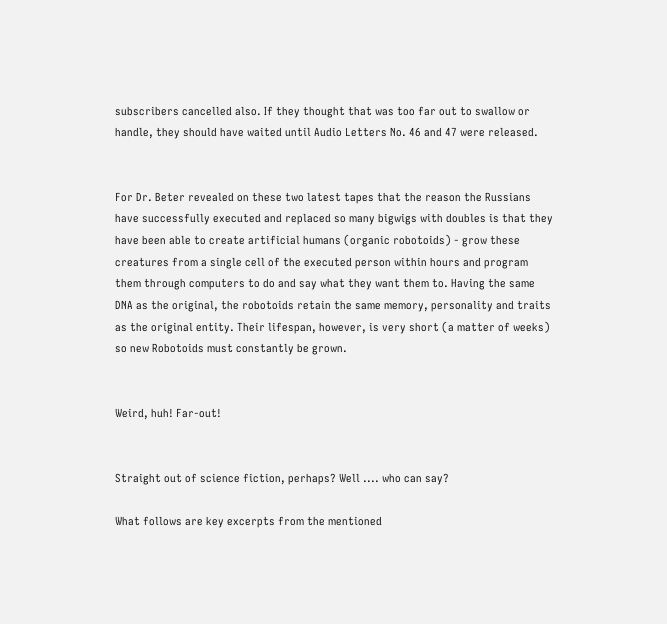subscribers cancelled also. If they thought that was too far out to swallow or handle, they should have waited until Audio Letters No. 46 and 47 were released.


For Dr. Beter revealed on these two latest tapes that the reason the Russians have successfully executed and replaced so many bigwigs with doubles is that they have been able to create artificial humans (organic robotoids) - grow these creatures from a single cell of the executed person within hours and program them through computers to do and say what they want them to. Having the same DNA as the original, the robotoids retain the same memory, personality and traits as the original entity. Their lifespan, however, is very short (a matter of weeks) so new Robotoids must constantly be grown.


Weird, huh! Far-out!


Straight out of science fiction, perhaps? Well .... who can say?

What follows are key excerpts from the mentioned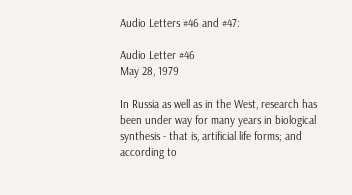Audio Letters #46 and #47:

Audio Letter #46
May 28, 1979

In Russia as well as in the West, research has been under way for many years in biological synthesis - that is, artificial life forms; and according to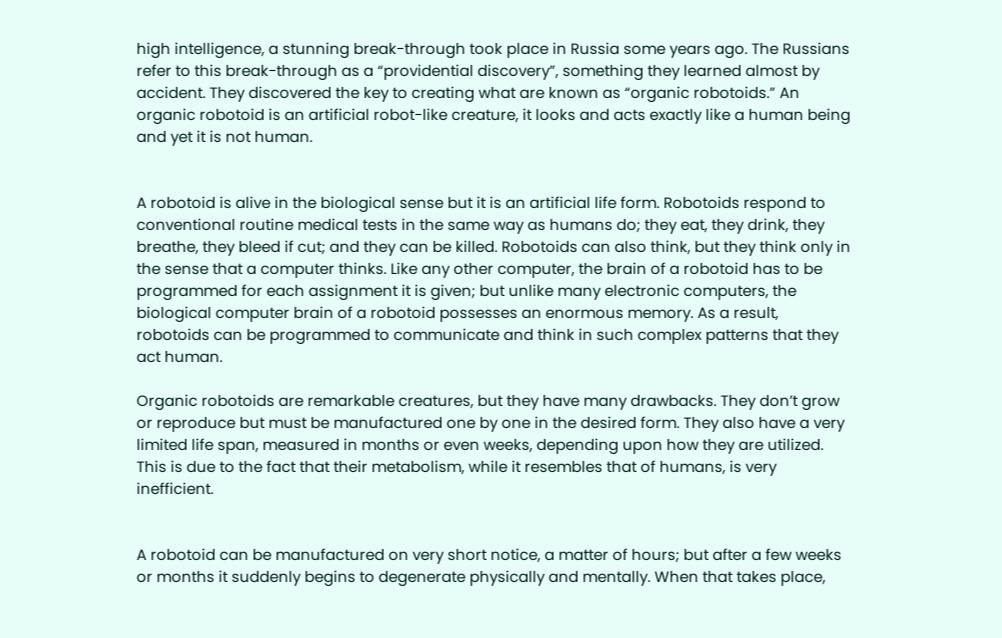high intelligence, a stunning break-through took place in Russia some years ago. The Russians refer to this break-through as a “providential discovery”, something they learned almost by accident. They discovered the key to creating what are known as “organic robotoids.” An organic robotoid is an artificial robot-like creature, it looks and acts exactly like a human being and yet it is not human.


A robotoid is alive in the biological sense but it is an artificial life form. Robotoids respond to conventional routine medical tests in the same way as humans do; they eat, they drink, they breathe, they bleed if cut; and they can be killed. Robotoids can also think, but they think only in the sense that a computer thinks. Like any other computer, the brain of a robotoid has to be programmed for each assignment it is given; but unlike many electronic computers, the biological computer brain of a robotoid possesses an enormous memory. As a result, robotoids can be programmed to communicate and think in such complex patterns that they act human.

Organic robotoids are remarkable creatures, but they have many drawbacks. They don’t grow or reproduce but must be manufactured one by one in the desired form. They also have a very limited life span, measured in months or even weeks, depending upon how they are utilized. This is due to the fact that their metabolism, while it resembles that of humans, is very inefficient.


A robotoid can be manufactured on very short notice, a matter of hours; but after a few weeks or months it suddenly begins to degenerate physically and mentally. When that takes place,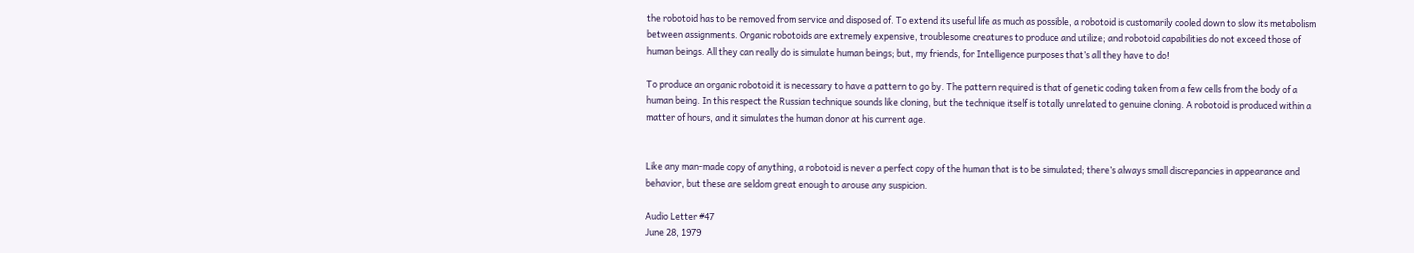the robotoid has to be removed from service and disposed of. To extend its useful life as much as possible, a robotoid is customarily cooled down to slow its metabolism between assignments. Organic robotoids are extremely expensive, troublesome creatures to produce and utilize; and robotoid capabilities do not exceed those of human beings. All they can really do is simulate human beings; but, my friends, for Intelligence purposes that’s all they have to do!

To produce an organic robotoid it is necessary to have a pattern to go by. The pattern required is that of genetic coding taken from a few cells from the body of a human being. In this respect the Russian technique sounds like cloning, but the technique itself is totally unrelated to genuine cloning. A robotoid is produced within a matter of hours, and it simulates the human donor at his current age.


Like any man-made copy of anything, a robotoid is never a perfect copy of the human that is to be simulated; there’s always small discrepancies in appearance and behavior, but these are seldom great enough to arouse any suspicion.

Audio Letter #47
June 28, 1979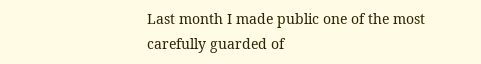Last month I made public one of the most carefully guarded of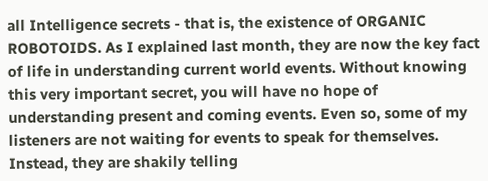all Intelligence secrets - that is, the existence of ORGANIC ROBOTOIDS. As I explained last month, they are now the key fact of life in understanding current world events. Without knowing this very important secret, you will have no hope of understanding present and coming events. Even so, some of my listeners are not waiting for events to speak for themselves. Instead, they are shakily telling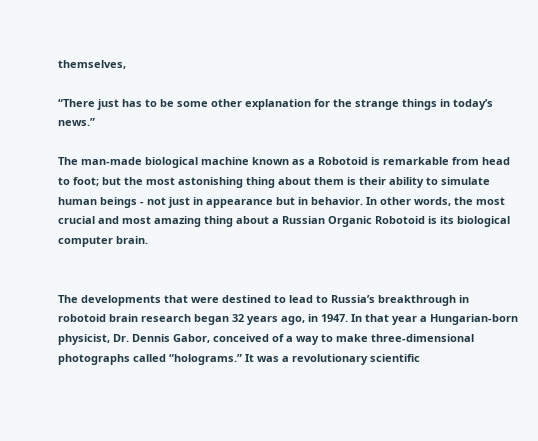themselves,

“There just has to be some other explanation for the strange things in today’s news.”

The man-made biological machine known as a Robotoid is remarkable from head to foot; but the most astonishing thing about them is their ability to simulate human beings - not just in appearance but in behavior. In other words, the most crucial and most amazing thing about a Russian Organic Robotoid is its biological computer brain.


The developments that were destined to lead to Russia’s breakthrough in robotoid brain research began 32 years ago, in 1947. In that year a Hungarian-born physicist, Dr. Dennis Gabor, conceived of a way to make three-dimensional photographs called “holograms.” It was a revolutionary scientific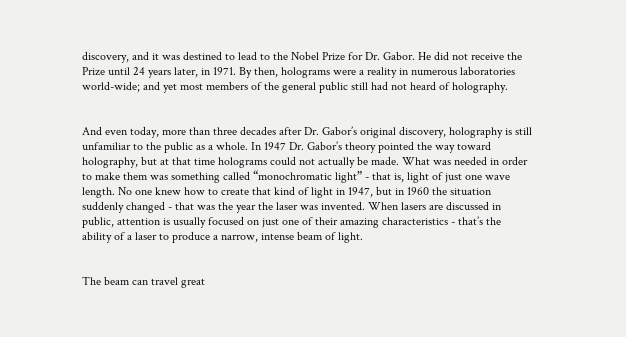discovery, and it was destined to lead to the Nobel Prize for Dr. Gabor. He did not receive the Prize until 24 years later, in 1971. By then, holograms were a reality in numerous laboratories world-wide; and yet most members of the general public still had not heard of holography.


And even today, more than three decades after Dr. Gabor’s original discovery, holography is still unfamiliar to the public as a whole. In 1947 Dr. Gabor’s theory pointed the way toward holography, but at that time holograms could not actually be made. What was needed in order to make them was something called “monochromatic light” - that is, light of just one wave length. No one knew how to create that kind of light in 1947, but in 1960 the situation suddenly changed - that was the year the laser was invented. When lasers are discussed in public, attention is usually focused on just one of their amazing characteristics - that’s the ability of a laser to produce a narrow, intense beam of light.


The beam can travel great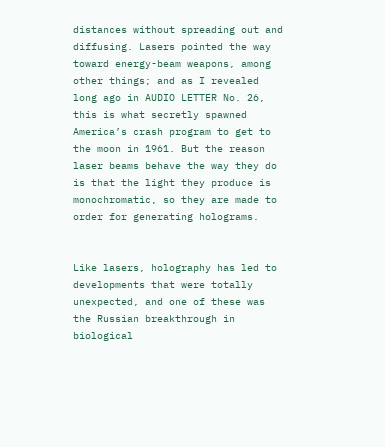distances without spreading out and diffusing. Lasers pointed the way toward energy-beam weapons, among other things; and as I revealed long ago in AUDIO LETTER No. 26, this is what secretly spawned America’s crash program to get to the moon in 1961. But the reason laser beams behave the way they do is that the light they produce is monochromatic, so they are made to order for generating holograms.


Like lasers, holography has led to developments that were totally unexpected, and one of these was the Russian breakthrough in biological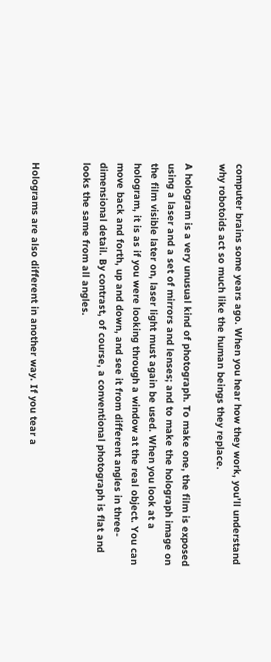computer brains some years ago. When you hear how they work, you’ll understand why robotoids act so much like the human beings they replace.

A hologram is a very unusual kind of photograph. To make one, the film is exposed using a laser and a set of mirrors and lenses; and to make the holograph image on the film visible later on, laser light must again be used. When you look at a hologram, it is as if you were looking through a window at the real object. You can move back and forth, up and down, and see it from different angles in three-dimensional detail. By contrast, of course, a conventional photograph is flat and looks the same from all angles.


Holograms are also different in another way. If you tear a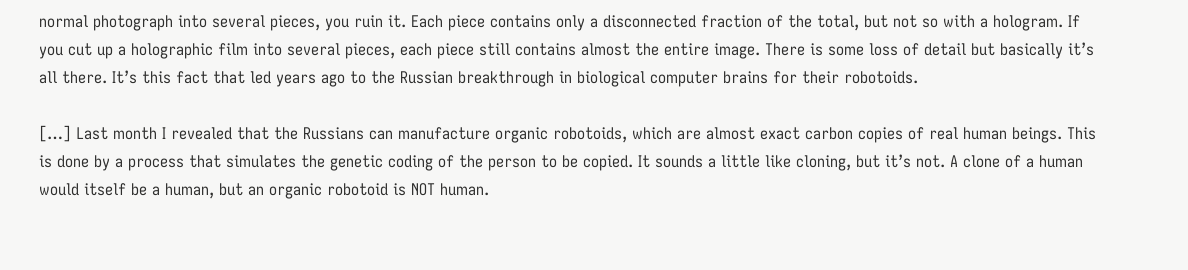normal photograph into several pieces, you ruin it. Each piece contains only a disconnected fraction of the total, but not so with a hologram. If you cut up a holographic film into several pieces, each piece still contains almost the entire image. There is some loss of detail but basically it’s all there. It’s this fact that led years ago to the Russian breakthrough in biological computer brains for their robotoids.

[…] Last month I revealed that the Russians can manufacture organic robotoids, which are almost exact carbon copies of real human beings. This is done by a process that simulates the genetic coding of the person to be copied. It sounds a little like cloning, but it’s not. A clone of a human would itself be a human, but an organic robotoid is NOT human.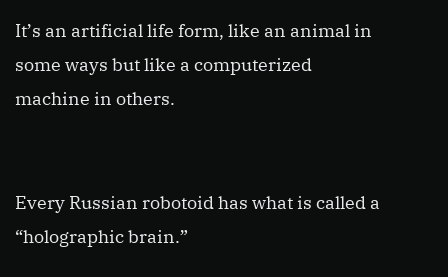It’s an artificial life form, like an animal in some ways but like a computerized machine in others.


Every Russian robotoid has what is called a “holographic brain.”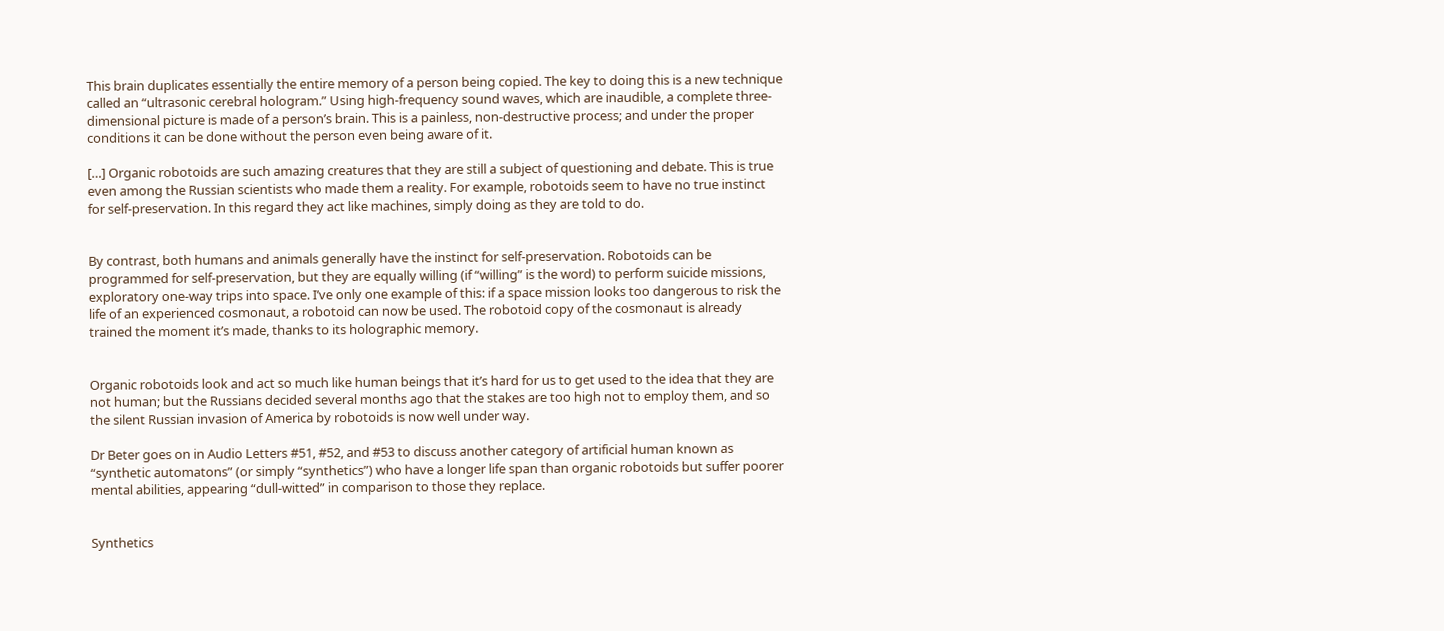This brain duplicates essentially the entire memory of a person being copied. The key to doing this is a new technique called an “ultrasonic cerebral hologram.” Using high-frequency sound waves, which are inaudible, a complete three-dimensional picture is made of a person’s brain. This is a painless, non-destructive process; and under the proper conditions it can be done without the person even being aware of it.

[…] Organic robotoids are such amazing creatures that they are still a subject of questioning and debate. This is true even among the Russian scientists who made them a reality. For example, robotoids seem to have no true instinct for self-preservation. In this regard they act like machines, simply doing as they are told to do.


By contrast, both humans and animals generally have the instinct for self-preservation. Robotoids can be programmed for self-preservation, but they are equally willing (if “willing” is the word) to perform suicide missions, exploratory one-way trips into space. I’ve only one example of this: if a space mission looks too dangerous to risk the life of an experienced cosmonaut, a robotoid can now be used. The robotoid copy of the cosmonaut is already trained the moment it’s made, thanks to its holographic memory.


Organic robotoids look and act so much like human beings that it’s hard for us to get used to the idea that they are not human; but the Russians decided several months ago that the stakes are too high not to employ them, and so the silent Russian invasion of America by robotoids is now well under way.

Dr Beter goes on in Audio Letters #51, #52, and #53 to discuss another category of artificial human known as “synthetic automatons” (or simply “synthetics”) who have a longer life span than organic robotoids but suffer poorer mental abilities, appearing “dull-witted” in comparison to those they replace.


Synthetics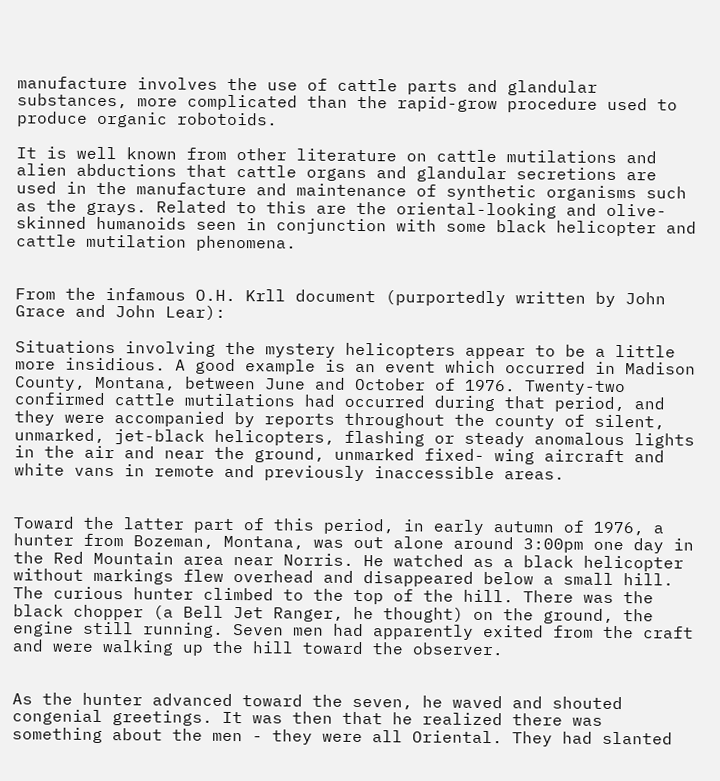manufacture involves the use of cattle parts and glandular substances, more complicated than the rapid-grow procedure used to produce organic robotoids.

It is well known from other literature on cattle mutilations and alien abductions that cattle organs and glandular secretions are used in the manufacture and maintenance of synthetic organisms such as the grays. Related to this are the oriental-looking and olive-skinned humanoids seen in conjunction with some black helicopter and cattle mutilation phenomena.


From the infamous O.H. Krll document (purportedly written by John Grace and John Lear):

Situations involving the mystery helicopters appear to be a little more insidious. A good example is an event which occurred in Madison County, Montana, between June and October of 1976. Twenty-two confirmed cattle mutilations had occurred during that period, and they were accompanied by reports throughout the county of silent, unmarked, jet-black helicopters, flashing or steady anomalous lights in the air and near the ground, unmarked fixed- wing aircraft and white vans in remote and previously inaccessible areas.


Toward the latter part of this period, in early autumn of 1976, a hunter from Bozeman, Montana, was out alone around 3:00pm one day in the Red Mountain area near Norris. He watched as a black helicopter without markings flew overhead and disappeared below a small hill. The curious hunter climbed to the top of the hill. There was the black chopper (a Bell Jet Ranger, he thought) on the ground, the engine still running. Seven men had apparently exited from the craft and were walking up the hill toward the observer.


As the hunter advanced toward the seven, he waved and shouted congenial greetings. It was then that he realized there was something about the men - they were all Oriental. They had slanted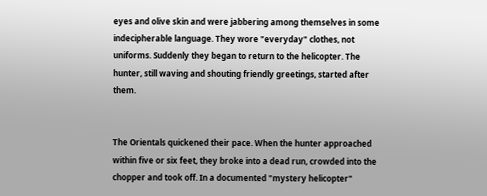eyes and olive skin and were jabbering among themselves in some indecipherable language. They wore "everyday" clothes, not uniforms. Suddenly they began to return to the helicopter. The hunter, still waving and shouting friendly greetings, started after them.


The Orientals quickened their pace. When the hunter approached within five or six feet, they broke into a dead run, crowded into the chopper and took off. In a documented "mystery helicopter"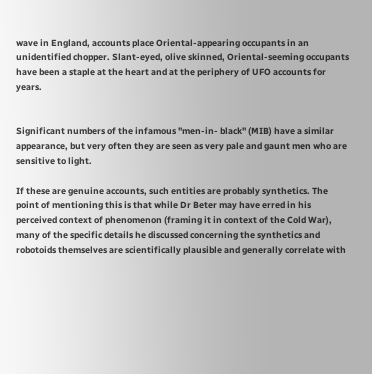wave in England, accounts place Oriental-appearing occupants in an unidentified chopper. Slant-eyed, olive skinned, Oriental-seeming occupants have been a staple at the heart and at the periphery of UFO accounts for years.


Significant numbers of the infamous "men-in- black" (MIB) have a similar appearance, but very often they are seen as very pale and gaunt men who are sensitive to light.

If these are genuine accounts, such entities are probably synthetics. The point of mentioning this is that while Dr Beter may have erred in his perceived context of phenomenon (framing it in context of the Cold War), many of the specific details he discussed concerning the synthetics and robotoids themselves are scientifically plausible and generally correlate with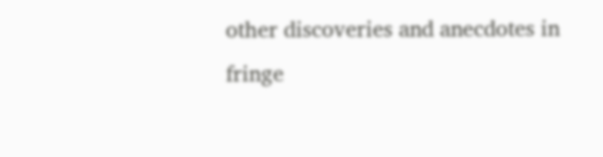other discoveries and anecdotes in fringe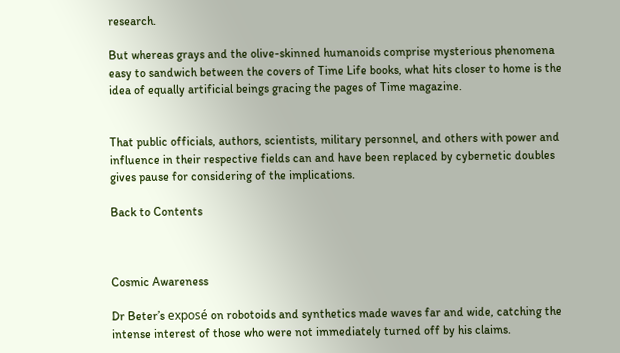research.

But whereas grays and the olive-skinned humanoids comprise mysterious phenomena easy to sandwich between the covers of Time Life books, what hits closer to home is the idea of equally artificial beings gracing the pages of Time magazine.


That public officials, authors, scientists, military personnel, and others with power and influence in their respective fields can and have been replaced by cybernetic doubles gives pause for considering of the implications.

Back to Contents



Cosmic Awareness

Dr Beter’s exposé on robotoids and synthetics made waves far and wide, catching the intense interest of those who were not immediately turned off by his claims.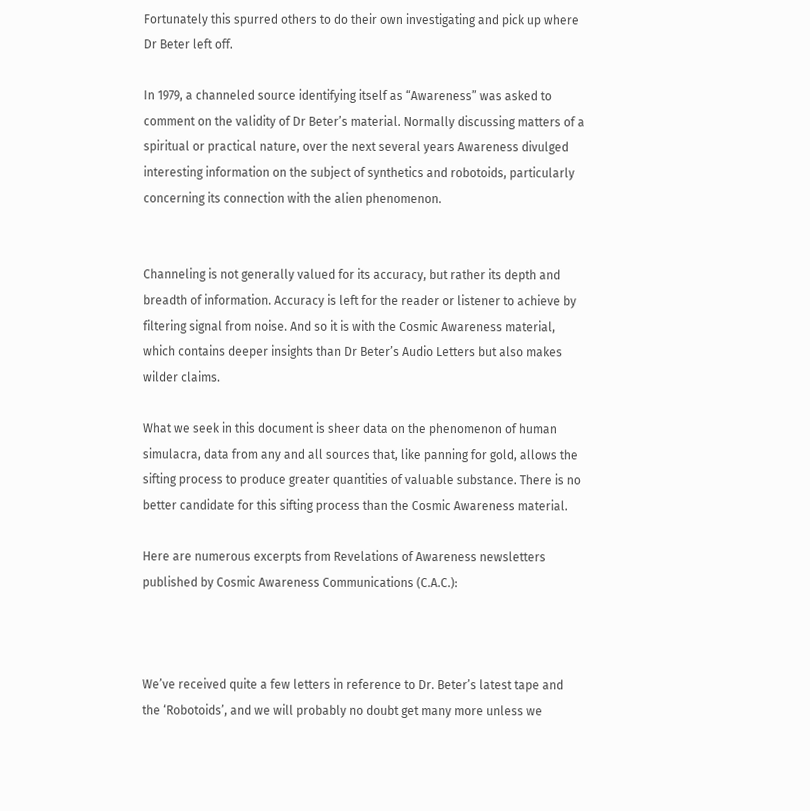Fortunately this spurred others to do their own investigating and pick up where Dr Beter left off.

In 1979, a channeled source identifying itself as “Awareness” was asked to comment on the validity of Dr Beter’s material. Normally discussing matters of a spiritual or practical nature, over the next several years Awareness divulged interesting information on the subject of synthetics and robotoids, particularly concerning its connection with the alien phenomenon.


Channeling is not generally valued for its accuracy, but rather its depth and breadth of information. Accuracy is left for the reader or listener to achieve by filtering signal from noise. And so it is with the Cosmic Awareness material, which contains deeper insights than Dr Beter’s Audio Letters but also makes wilder claims.

What we seek in this document is sheer data on the phenomenon of human simulacra, data from any and all sources that, like panning for gold, allows the sifting process to produce greater quantities of valuable substance. There is no better candidate for this sifting process than the Cosmic Awareness material.

Here are numerous excerpts from Revelations of Awareness newsletters published by Cosmic Awareness Communications (C.A.C.):



We’ve received quite a few letters in reference to Dr. Beter’s latest tape and the ‘Robotoids’, and we will probably no doubt get many more unless we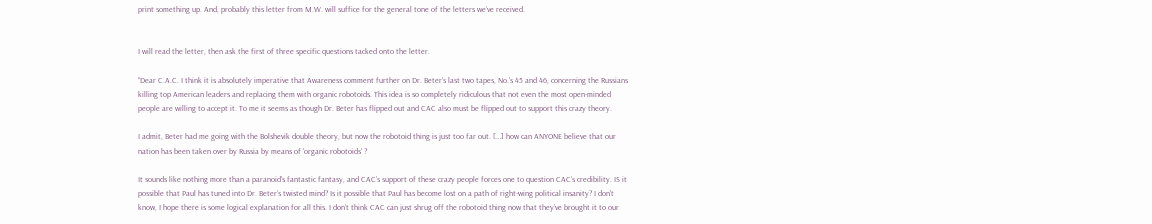print something up. And, probably this letter from M.W. will suffice for the general tone of the letters we’ve received.


I will read the letter, then ask the first of three specific questions tacked onto the letter.

“Dear C.A.C. I think it is absolutely imperative that Awareness comment further on Dr. Beter’s last two tapes, No.’s 45 and 46, concerning the Russians killing top American leaders and replacing them with organic robotoids. This idea is so completely ridiculous that not even the most open-minded people are willing to accept it. To me it seems as though Dr. Beter has flipped out and CAC also must be flipped out to support this crazy theory.

I admit, Beter had me going with the Bolshevik double theory, but now the robotoid thing is just too far out. […] how can ANYONE believe that our nation has been taken over by Russia by means of ‘organic robotoids’ ?

It sounds like nothing more than a paranoid’s fantastic fantasy, and CAC’s support of these crazy people forces one to question CAC’s credibility. IS it possible that Paul has tuned into Dr. Beter’s twisted mind? Is it possible that Paul has become lost on a path of right-wing political insanity? I don’t know, I hope there is some logical explanation for all this. I don’t think CAC can just shrug off the robotoid thing now that they’ve brought it to our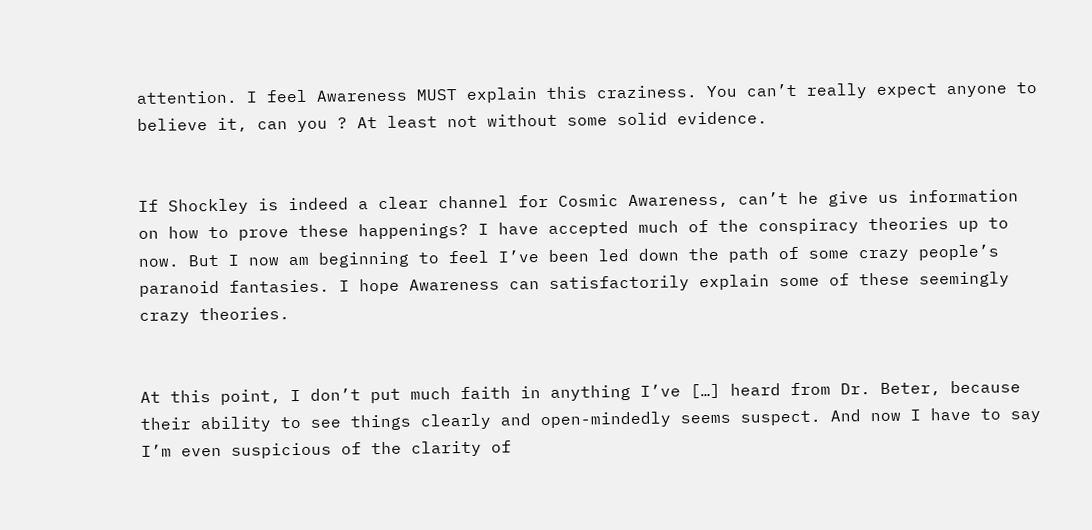attention. I feel Awareness MUST explain this craziness. You can’t really expect anyone to believe it, can you ? At least not without some solid evidence.


If Shockley is indeed a clear channel for Cosmic Awareness, can’t he give us information on how to prove these happenings? I have accepted much of the conspiracy theories up to now. But I now am beginning to feel I’ve been led down the path of some crazy people’s paranoid fantasies. I hope Awareness can satisfactorily explain some of these seemingly crazy theories.


At this point, I don’t put much faith in anything I’ve […] heard from Dr. Beter, because their ability to see things clearly and open-mindedly seems suspect. And now I have to say I’m even suspicious of the clarity of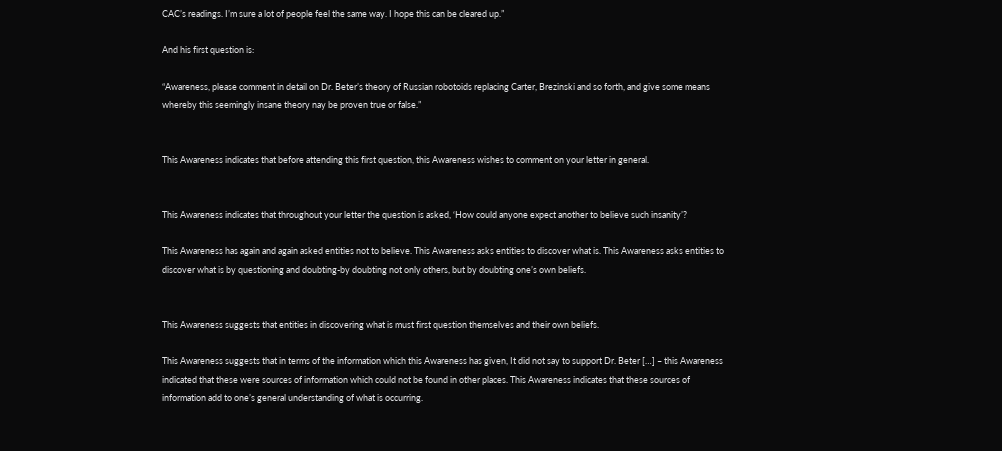CAC’s readings. I’m sure a lot of people feel the same way. I hope this can be cleared up.”

And his first question is:

“Awareness, please comment in detail on Dr. Beter’s theory of Russian robotoids replacing Carter, Brezinski and so forth, and give some means whereby this seemingly insane theory nay be proven true or false.”


This Awareness indicates that before attending this first question, this Awareness wishes to comment on your letter in general.


This Awareness indicates that throughout your letter the question is asked, ‘How could anyone expect another to believe such insanity’?

This Awareness has again and again asked entities not to believe. This Awareness asks entities to discover what is. This Awareness asks entities to discover what is by questioning and doubting-by doubting not only others, but by doubting one’s own beliefs.


This Awareness suggests that entities in discovering what is must first question themselves and their own beliefs.

This Awareness suggests that in terms of the information which this Awareness has given, It did not say to support Dr. Beter […] – this Awareness indicated that these were sources of information which could not be found in other places. This Awareness indicates that these sources of information add to one’s general understanding of what is occurring.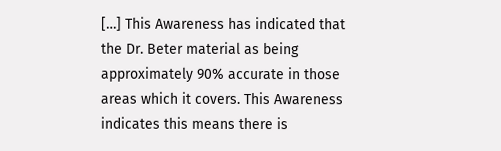[…] This Awareness has indicated that the Dr. Beter material as being approximately 90% accurate in those areas which it covers. This Awareness indicates this means there is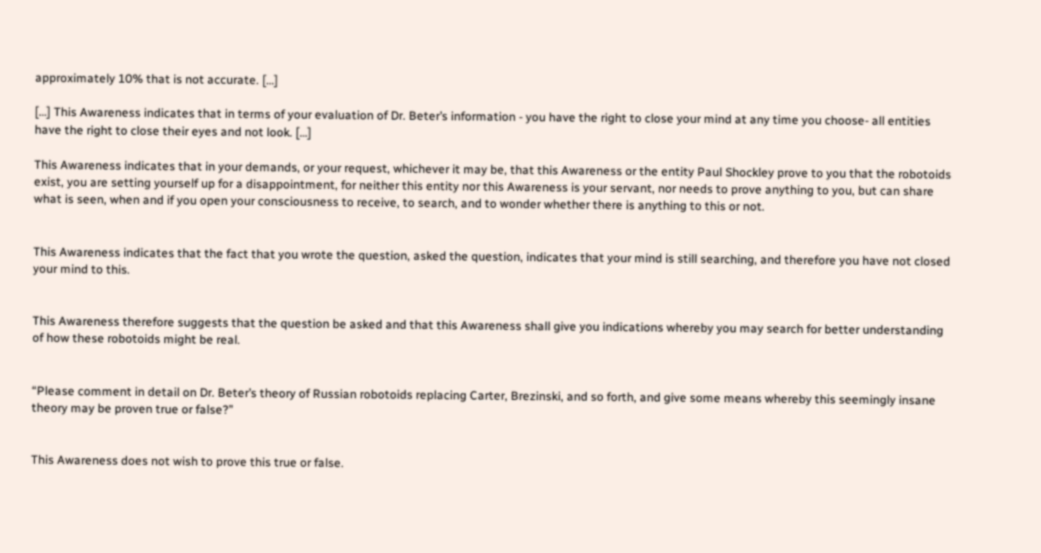approximately 10% that is not accurate. […]

[…] This Awareness indicates that in terms of your evaluation of Dr. Beter’s information - you have the right to close your mind at any time you choose- all entities have the right to close their eyes and not look. […]

This Awareness indicates that in your demands, or your request, whichever it may be, that this Awareness or the entity Paul Shockley prove to you that the robotoids exist, you are setting yourself up for a disappointment, for neither this entity nor this Awareness is your servant, nor needs to prove anything to you, but can share what is seen, when and if you open your consciousness to receive, to search, and to wonder whether there is anything to this or not.


This Awareness indicates that the fact that you wrote the question, asked the question, indicates that your mind is still searching, and therefore you have not closed your mind to this.


This Awareness therefore suggests that the question be asked and that this Awareness shall give you indications whereby you may search for better understanding of how these robotoids might be real.


“Please comment in detail on Dr. Beter’s theory of Russian robotoids replacing Carter, Brezinski, and so forth, and give some means whereby this seemingly insane theory may be proven true or false?”


This Awareness does not wish to prove this true or false.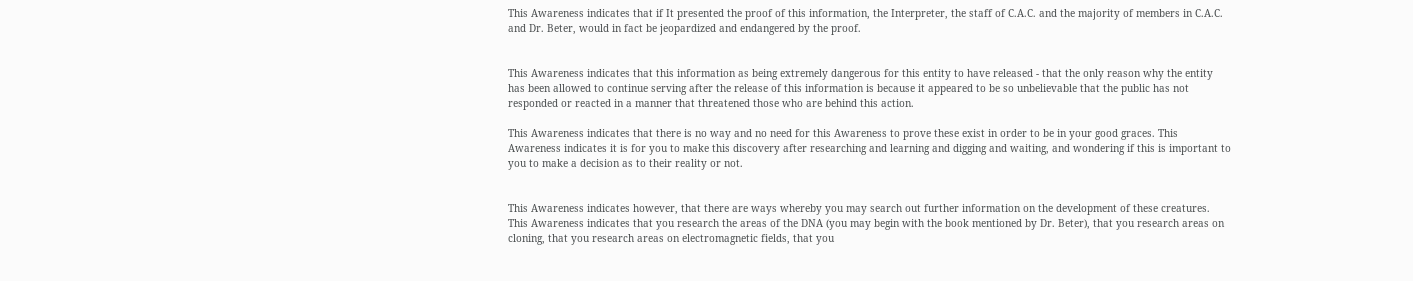This Awareness indicates that if It presented the proof of this information, the Interpreter, the staff of C.A.C. and the majority of members in C.A.C. and Dr. Beter, would in fact be jeopardized and endangered by the proof.


This Awareness indicates that this information as being extremely dangerous for this entity to have released - that the only reason why the entity has been allowed to continue serving after the release of this information is because it appeared to be so unbelievable that the public has not responded or reacted in a manner that threatened those who are behind this action.

This Awareness indicates that there is no way and no need for this Awareness to prove these exist in order to be in your good graces. This Awareness indicates it is for you to make this discovery after researching and learning and digging and waiting, and wondering if this is important to you to make a decision as to their reality or not.


This Awareness indicates however, that there are ways whereby you may search out further information on the development of these creatures. This Awareness indicates that you research the areas of the DNA (you may begin with the book mentioned by Dr. Beter), that you research areas on cloning, that you research areas on electromagnetic fields, that you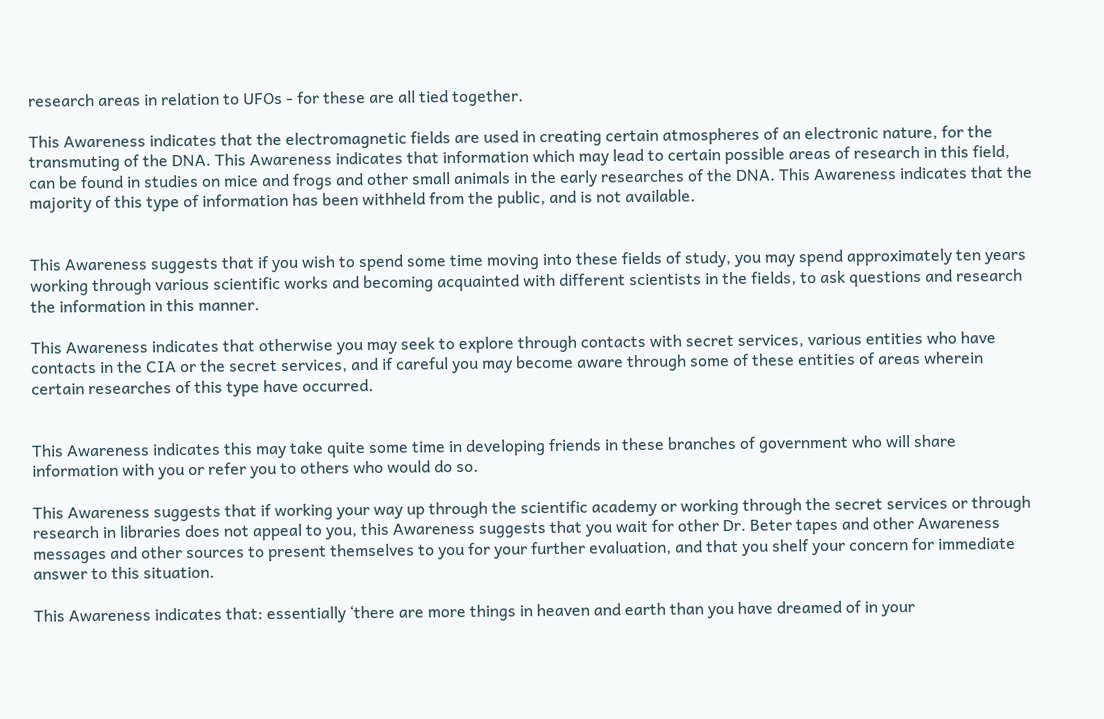research areas in relation to UFOs - for these are all tied together.

This Awareness indicates that the electromagnetic fields are used in creating certain atmospheres of an electronic nature, for the transmuting of the DNA. This Awareness indicates that information which may lead to certain possible areas of research in this field, can be found in studies on mice and frogs and other small animals in the early researches of the DNA. This Awareness indicates that the majority of this type of information has been withheld from the public, and is not available.


This Awareness suggests that if you wish to spend some time moving into these fields of study, you may spend approximately ten years working through various scientific works and becoming acquainted with different scientists in the fields, to ask questions and research the information in this manner.

This Awareness indicates that otherwise you may seek to explore through contacts with secret services, various entities who have contacts in the CIA or the secret services, and if careful you may become aware through some of these entities of areas wherein certain researches of this type have occurred.


This Awareness indicates this may take quite some time in developing friends in these branches of government who will share information with you or refer you to others who would do so.

This Awareness suggests that if working your way up through the scientific academy or working through the secret services or through research in libraries does not appeal to you, this Awareness suggests that you wait for other Dr. Beter tapes and other Awareness messages and other sources to present themselves to you for your further evaluation, and that you shelf your concern for immediate answer to this situation.

This Awareness indicates that: essentially ‘there are more things in heaven and earth than you have dreamed of in your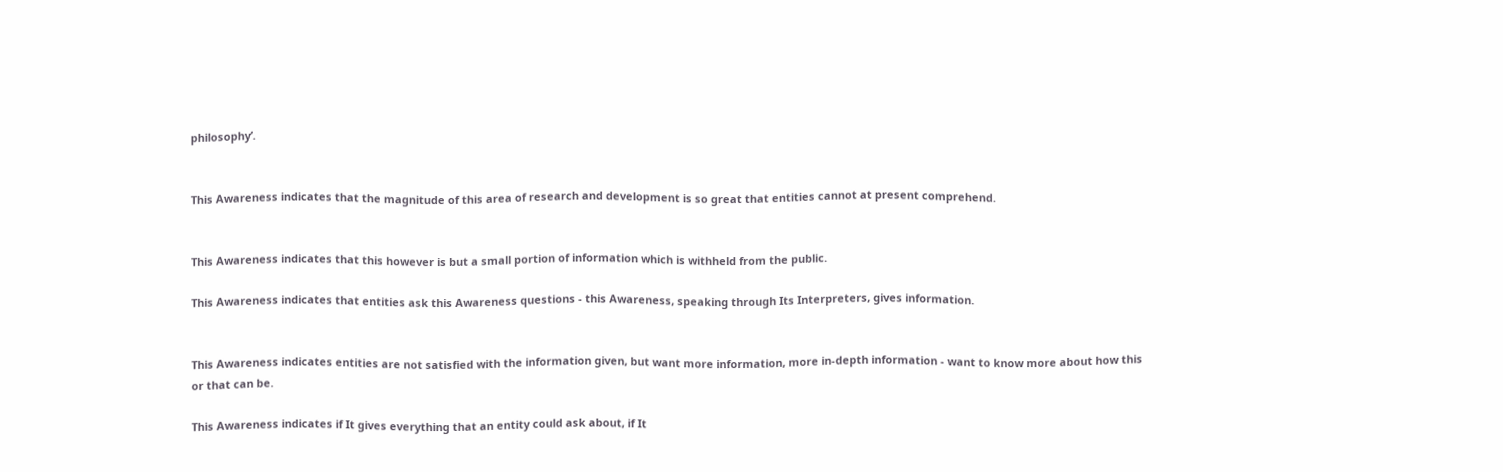philosophy’.


This Awareness indicates that the magnitude of this area of research and development is so great that entities cannot at present comprehend.


This Awareness indicates that this however is but a small portion of information which is withheld from the public.

This Awareness indicates that entities ask this Awareness questions - this Awareness, speaking through Its Interpreters, gives information.


This Awareness indicates entities are not satisfied with the information given, but want more information, more in-depth information - want to know more about how this or that can be.

This Awareness indicates if It gives everything that an entity could ask about, if It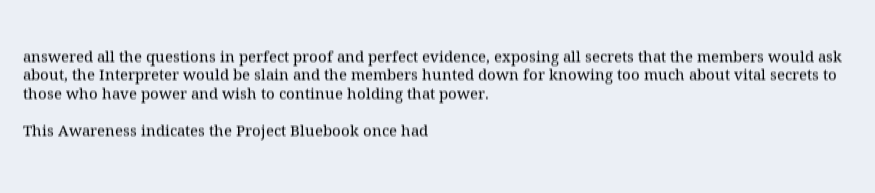answered all the questions in perfect proof and perfect evidence, exposing all secrets that the members would ask about, the Interpreter would be slain and the members hunted down for knowing too much about vital secrets to those who have power and wish to continue holding that power.

This Awareness indicates the Project Bluebook once had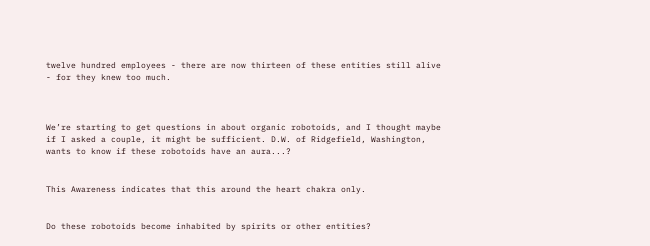twelve hundred employees - there are now thirteen of these entities still alive - for they knew too much.



We’re starting to get questions in about organic robotoids, and I thought maybe if I asked a couple, it might be sufficient. D.W. of Ridgefield, Washington, wants to know if these robotoids have an aura...?


This Awareness indicates that this around the heart chakra only.


Do these robotoids become inhabited by spirits or other entities?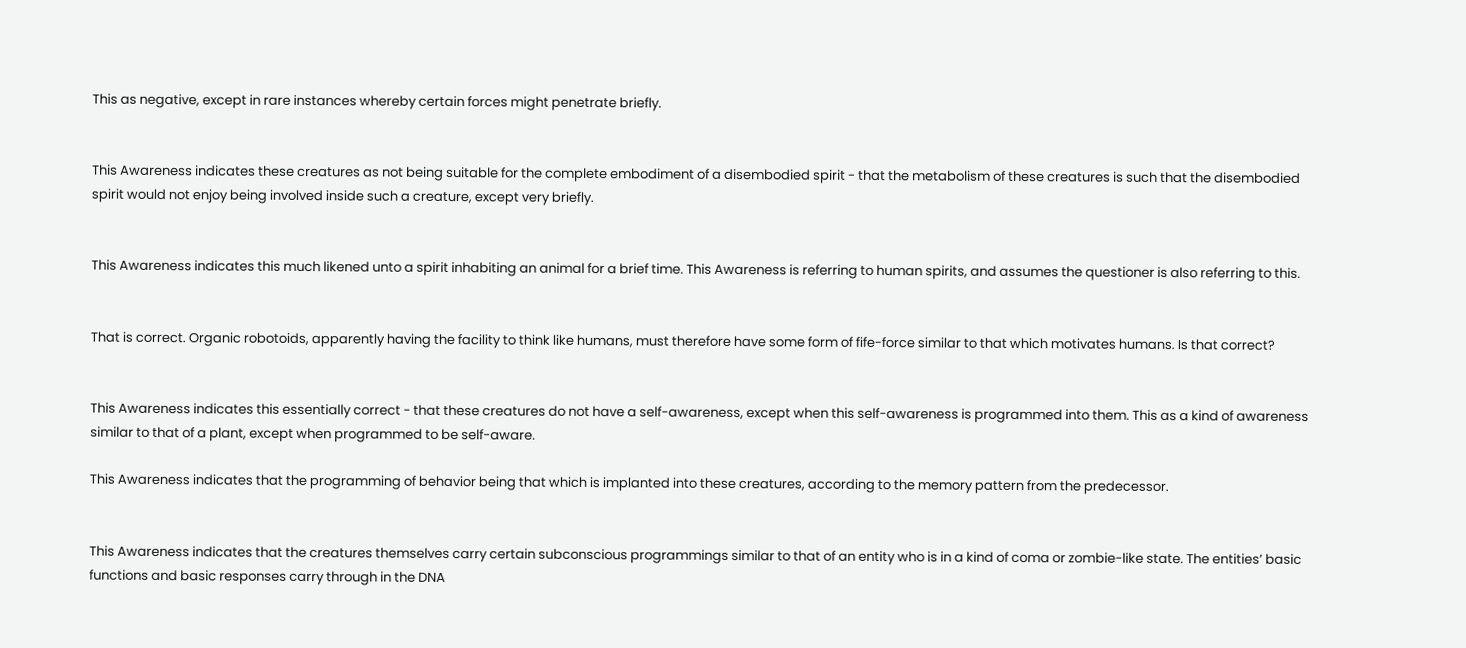This as negative, except in rare instances whereby certain forces might penetrate briefly.


This Awareness indicates these creatures as not being suitable for the complete embodiment of a disembodied spirit - that the metabolism of these creatures is such that the disembodied spirit would not enjoy being involved inside such a creature, except very briefly.


This Awareness indicates this much likened unto a spirit inhabiting an animal for a brief time. This Awareness is referring to human spirits, and assumes the questioner is also referring to this.


That is correct. Organic robotoids, apparently having the facility to think like humans, must therefore have some form of fife-force similar to that which motivates humans. Is that correct?


This Awareness indicates this essentially correct - that these creatures do not have a self-awareness, except when this self-awareness is programmed into them. This as a kind of awareness similar to that of a plant, except when programmed to be self-aware.

This Awareness indicates that the programming of behavior being that which is implanted into these creatures, according to the memory pattern from the predecessor.


This Awareness indicates that the creatures themselves carry certain subconscious programmings similar to that of an entity who is in a kind of coma or zombie-like state. The entities’ basic functions and basic responses carry through in the DNA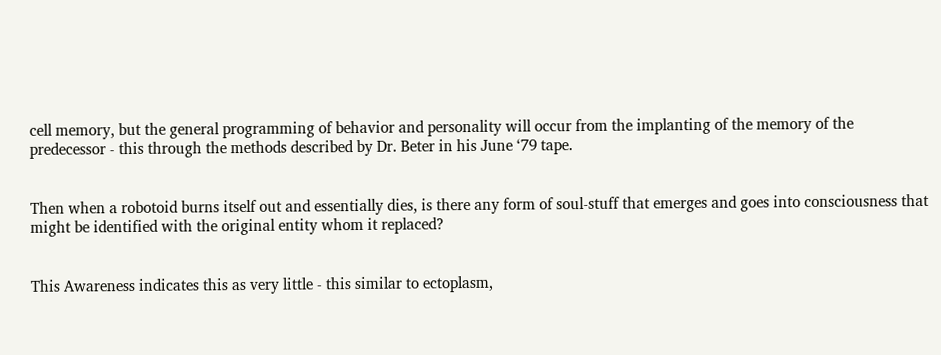cell memory, but the general programming of behavior and personality will occur from the implanting of the memory of the predecessor - this through the methods described by Dr. Beter in his June ‘79 tape.


Then when a robotoid burns itself out and essentially dies, is there any form of soul-stuff that emerges and goes into consciousness that might be identified with the original entity whom it replaced?


This Awareness indicates this as very little - this similar to ectoplasm,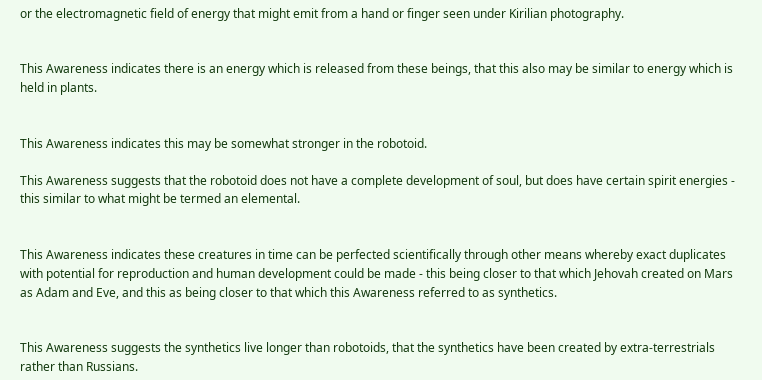or the electromagnetic field of energy that might emit from a hand or finger seen under Kirilian photography.


This Awareness indicates there is an energy which is released from these beings, that this also may be similar to energy which is held in plants.


This Awareness indicates this may be somewhat stronger in the robotoid.

This Awareness suggests that the robotoid does not have a complete development of soul, but does have certain spirit energies - this similar to what might be termed an elemental.


This Awareness indicates these creatures in time can be perfected scientifically through other means whereby exact duplicates with potential for reproduction and human development could be made - this being closer to that which Jehovah created on Mars as Adam and Eve, and this as being closer to that which this Awareness referred to as synthetics.


This Awareness suggests the synthetics live longer than robotoids, that the synthetics have been created by extra-terrestrials rather than Russians.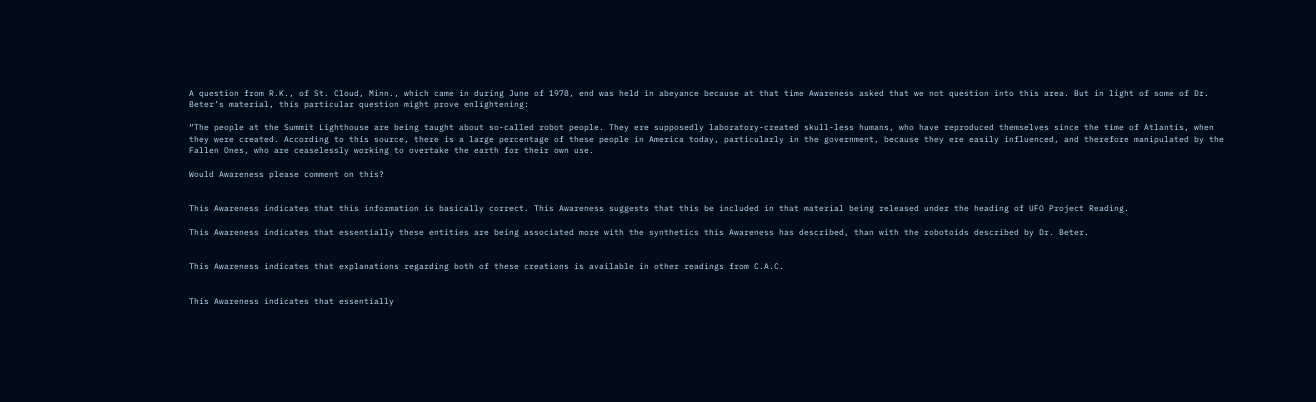A question from R.K., of St. Cloud, Minn., which came in during June of 1978, end was held in abeyance because at that time Awareness asked that we not question into this area. But in light of some of Dr. Beter’s material, this particular question might prove enlightening:

“The people at the Summit Lighthouse are being taught about so-called robot people. They ere supposedly laboratory-created skull-less humans, who have reproduced themselves since the time of Atlantis, when they were created. According to this source, there is a large percentage of these people in America today, particularly in the government, because they ere easily influenced, and therefore manipulated by the Fallen Ones, who are ceaselessly working to overtake the earth for their own use.

Would Awareness please comment on this?


This Awareness indicates that this information is basically correct. This Awareness suggests that this be included in that material being released under the heading of UFO Project Reading.

This Awareness indicates that essentially these entities are being associated more with the synthetics this Awareness has described, than with the robotoids described by Dr. Beter.


This Awareness indicates that explanations regarding both of these creations is available in other readings from C.A.C.


This Awareness indicates that essentially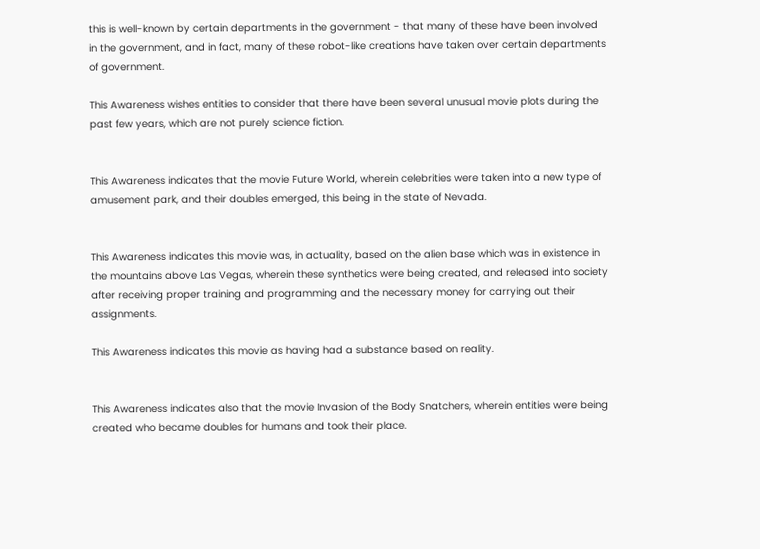this is well-known by certain departments in the government - that many of these have been involved in the government, and in fact, many of these robot-like creations have taken over certain departments of government.

This Awareness wishes entities to consider that there have been several unusual movie plots during the past few years, which are not purely science fiction.


This Awareness indicates that the movie Future World, wherein celebrities were taken into a new type of amusement park, and their doubles emerged, this being in the state of Nevada.


This Awareness indicates this movie was, in actuality, based on the alien base which was in existence in the mountains above Las Vegas, wherein these synthetics were being created, and released into society after receiving proper training and programming and the necessary money for carrying out their assignments.

This Awareness indicates this movie as having had a substance based on reality.


This Awareness indicates also that the movie Invasion of the Body Snatchers, wherein entities were being created who became doubles for humans and took their place.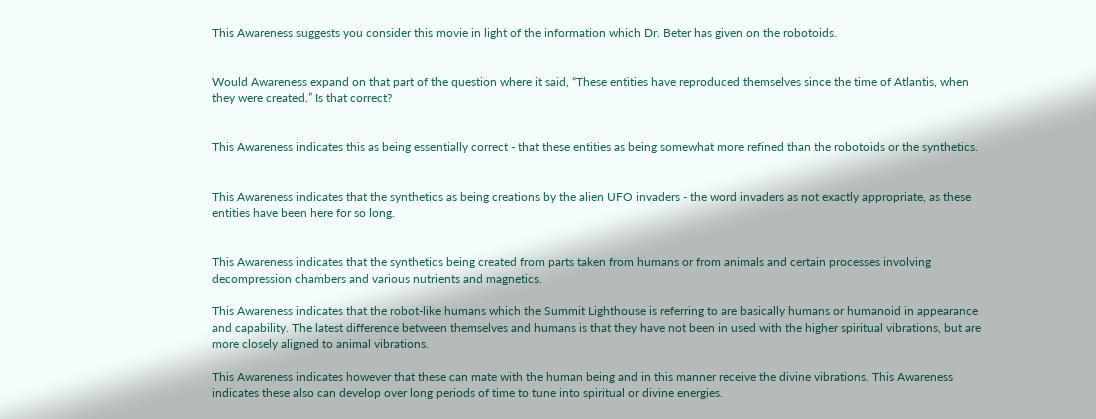This Awareness suggests you consider this movie in light of the information which Dr. Beter has given on the robotoids.


Would Awareness expand on that part of the question where it said, “These entities have reproduced themselves since the time of Atlantis, when they were created.” Is that correct?


This Awareness indicates this as being essentially correct - that these entities as being somewhat more refined than the robotoids or the synthetics.


This Awareness indicates that the synthetics as being creations by the alien UFO invaders - the word invaders as not exactly appropriate, as these entities have been here for so long.


This Awareness indicates that the synthetics being created from parts taken from humans or from animals and certain processes involving decompression chambers and various nutrients and magnetics.

This Awareness indicates that the robot-like humans which the Summit Lighthouse is referring to are basically humans or humanoid in appearance and capability. The latest difference between themselves and humans is that they have not been in used with the higher spiritual vibrations, but are more closely aligned to animal vibrations.

This Awareness indicates however that these can mate with the human being and in this manner receive the divine vibrations. This Awareness indicates these also can develop over long periods of time to tune into spiritual or divine energies.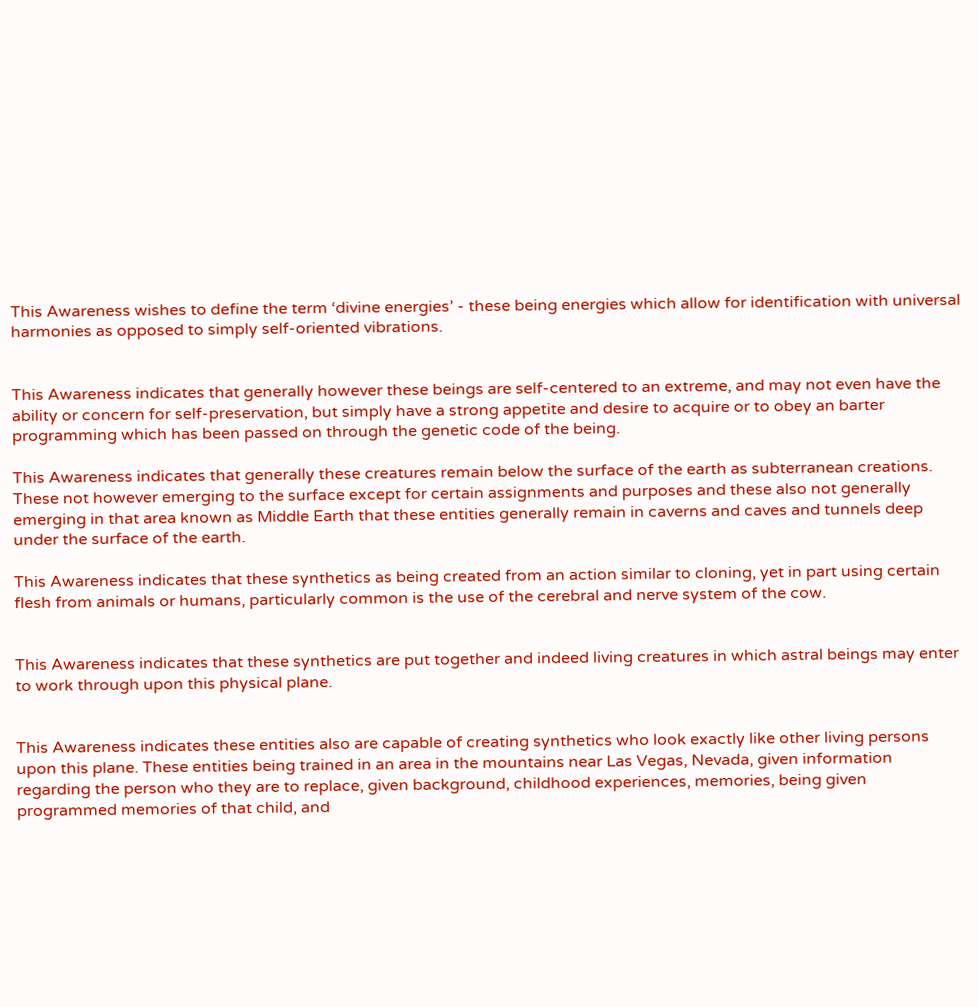This Awareness wishes to define the term ‘divine energies’ - these being energies which allow for identification with universal harmonies as opposed to simply self-oriented vibrations.


This Awareness indicates that generally however these beings are self-centered to an extreme, and may not even have the ability or concern for self-preservation, but simply have a strong appetite and desire to acquire or to obey an barter programming which has been passed on through the genetic code of the being.

This Awareness indicates that generally these creatures remain below the surface of the earth as subterranean creations. These not however emerging to the surface except for certain assignments and purposes and these also not generally emerging in that area known as Middle Earth that these entities generally remain in caverns and caves and tunnels deep under the surface of the earth.

This Awareness indicates that these synthetics as being created from an action similar to cloning, yet in part using certain flesh from animals or humans, particularly common is the use of the cerebral and nerve system of the cow.


This Awareness indicates that these synthetics are put together and indeed living creatures in which astral beings may enter to work through upon this physical plane.


This Awareness indicates these entities also are capable of creating synthetics who look exactly like other living persons upon this plane. These entities being trained in an area in the mountains near Las Vegas, Nevada, given information regarding the person who they are to replace, given background, childhood experiences, memories, being given programmed memories of that child, and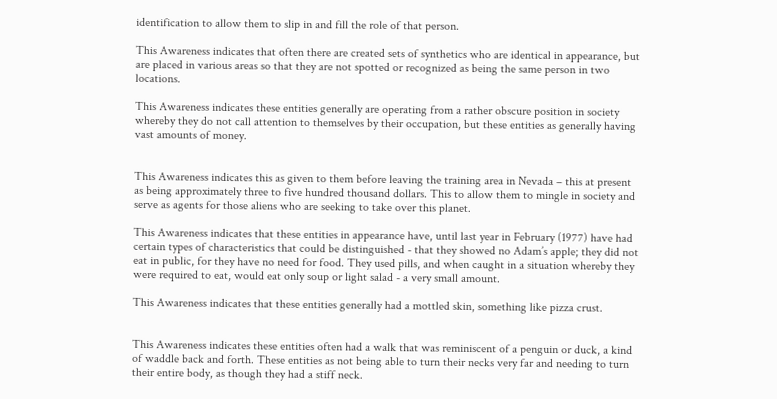identification to allow them to slip in and fill the role of that person.

This Awareness indicates that often there are created sets of synthetics who are identical in appearance, but are placed in various areas so that they are not spotted or recognized as being the same person in two locations.

This Awareness indicates these entities generally are operating from a rather obscure position in society whereby they do not call attention to themselves by their occupation, but these entities as generally having vast amounts of money.


This Awareness indicates this as given to them before leaving the training area in Nevada – this at present as being approximately three to five hundred thousand dollars. This to allow them to mingle in society and serve as agents for those aliens who are seeking to take over this planet.

This Awareness indicates that these entities in appearance have, until last year in February (1977) have had certain types of characteristics that could be distinguished - that they showed no Adam’s apple; they did not eat in public, for they have no need for food. They used pills, and when caught in a situation whereby they were required to eat, would eat only soup or light salad - a very small amount.

This Awareness indicates that these entities generally had a mottled skin, something like pizza crust.


This Awareness indicates these entities often had a walk that was reminiscent of a penguin or duck, a kind of waddle back and forth. These entities as not being able to turn their necks very far and needing to turn their entire body, as though they had a stiff neck.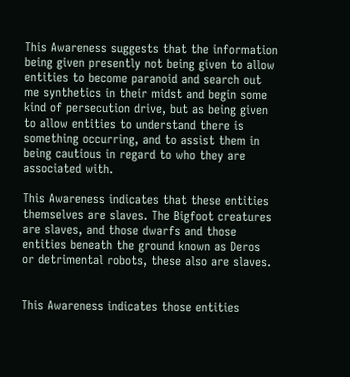This Awareness suggests that the information being given presently not being given to allow entities to become paranoid and search out me synthetics in their midst and begin some kind of persecution drive, but as being given to allow entities to understand there is something occurring, and to assist them in being cautious in regard to who they are associated with.

This Awareness indicates that these entities themselves are slaves. The Bigfoot creatures are slaves, and those dwarfs and those entities beneath the ground known as Deros or detrimental robots, these also are slaves.


This Awareness indicates those entities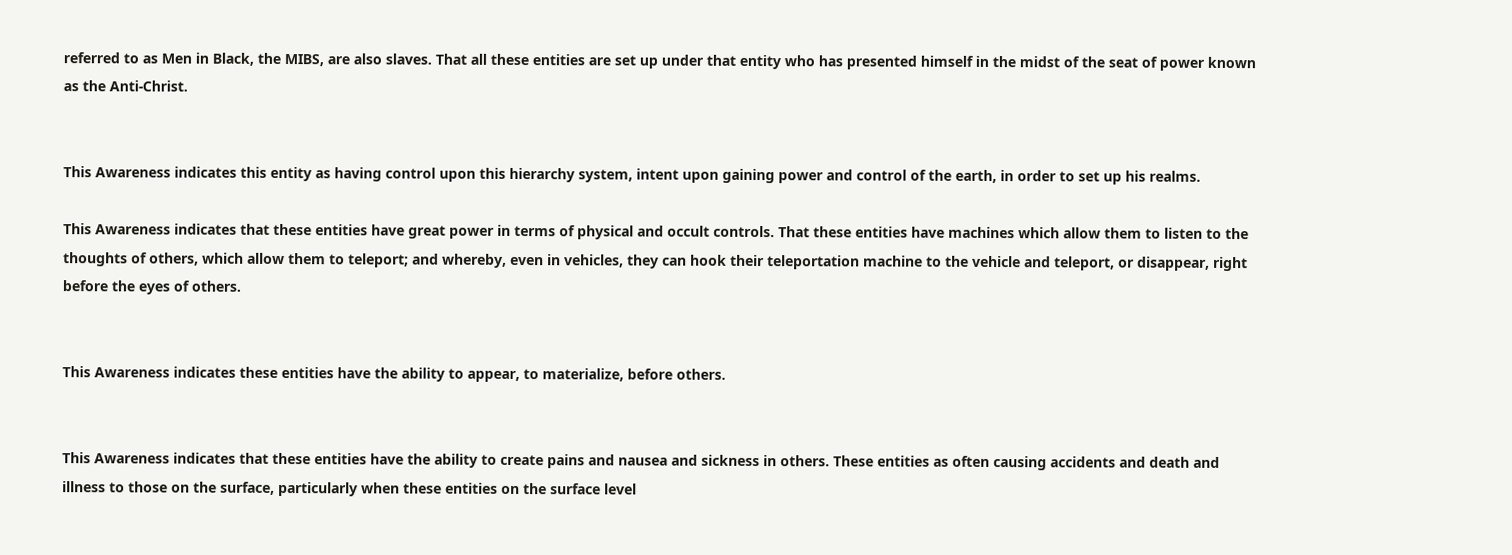referred to as Men in Black, the MIBS, are also slaves. That all these entities are set up under that entity who has presented himself in the midst of the seat of power known as the Anti-Christ.


This Awareness indicates this entity as having control upon this hierarchy system, intent upon gaining power and control of the earth, in order to set up his realms.

This Awareness indicates that these entities have great power in terms of physical and occult controls. That these entities have machines which allow them to listen to the thoughts of others, which allow them to teleport; and whereby, even in vehicles, they can hook their teleportation machine to the vehicle and teleport, or disappear, right before the eyes of others.


This Awareness indicates these entities have the ability to appear, to materialize, before others.


This Awareness indicates that these entities have the ability to create pains and nausea and sickness in others. These entities as often causing accidents and death and illness to those on the surface, particularly when these entities on the surface level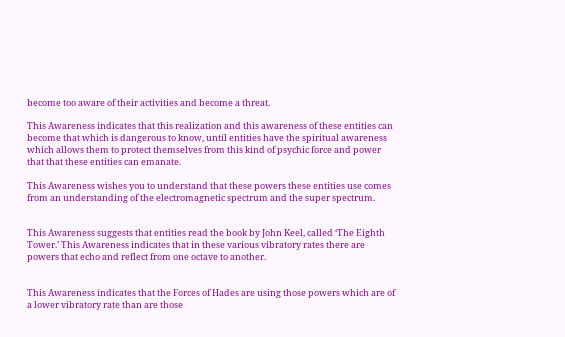become too aware of their activities and become a threat.

This Awareness indicates that this realization and this awareness of these entities can become that which is dangerous to know, until entities have the spiritual awareness which allows them to protect themselves from this kind of psychic force and power that that these entities can emanate.

This Awareness wishes you to understand that these powers these entities use comes from an understanding of the electromagnetic spectrum and the super spectrum.


This Awareness suggests that entities read the book by John Keel, called ‘The Eighth Tower.’ This Awareness indicates that in these various vibratory rates there are powers that echo and reflect from one octave to another.


This Awareness indicates that the Forces of Hades are using those powers which are of a lower vibratory rate than are those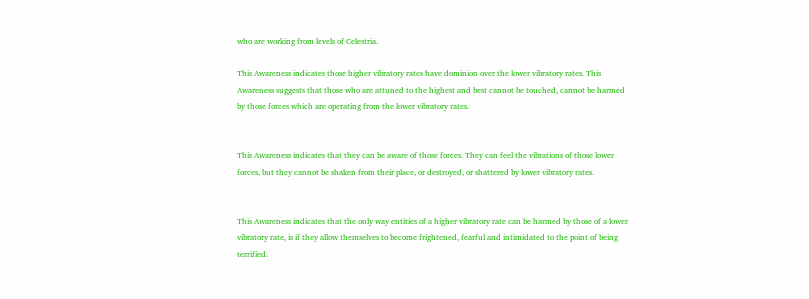who are working from levels of Celestria.

This Awareness indicates those higher vibratory rates have dominion over the lower vibratory rates. This Awareness suggests that those who are attuned to the highest and best cannot be touched, cannot be harmed by those forces which are operating from the lower vibratory rates.


This Awareness indicates that they can be aware of those forces. They can feel the vibrations of those lower forces, but they cannot be shaken from their place, or destroyed, or shattered by lower vibratory rates.


This Awareness indicates that the only way entities of a higher vibratory rate can be harmed by those of a lower vibratory rate, is if they allow themselves to become frightened, fearful and intimidated to the point of being terrified.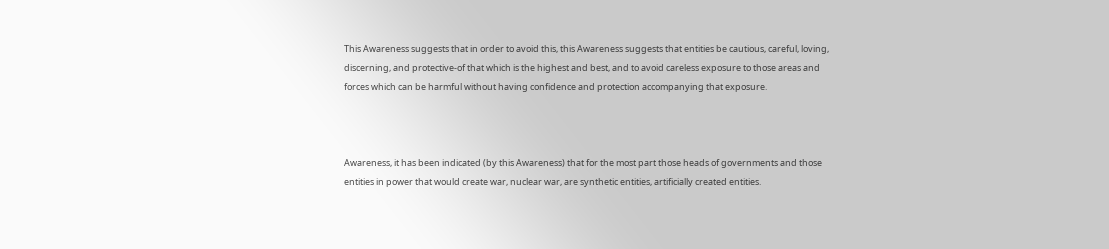This Awareness suggests that in order to avoid this, this Awareness suggests that entities be cautious, careful, loving, discerning, and protective-of that which is the highest and best, and to avoid careless exposure to those areas and forces which can be harmful without having confidence and protection accompanying that exposure.



Awareness, it has been indicated (by this Awareness) that for the most part those heads of governments and those entities in power that would create war, nuclear war, are synthetic entities, artificially created entities.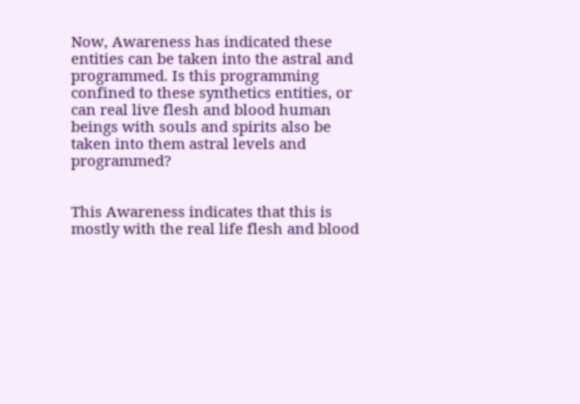Now, Awareness has indicated these entities can be taken into the astral and programmed. Is this programming confined to these synthetics entities, or can real live flesh and blood human beings with souls and spirits also be taken into them astral levels and programmed?


This Awareness indicates that this is mostly with the real life flesh and blood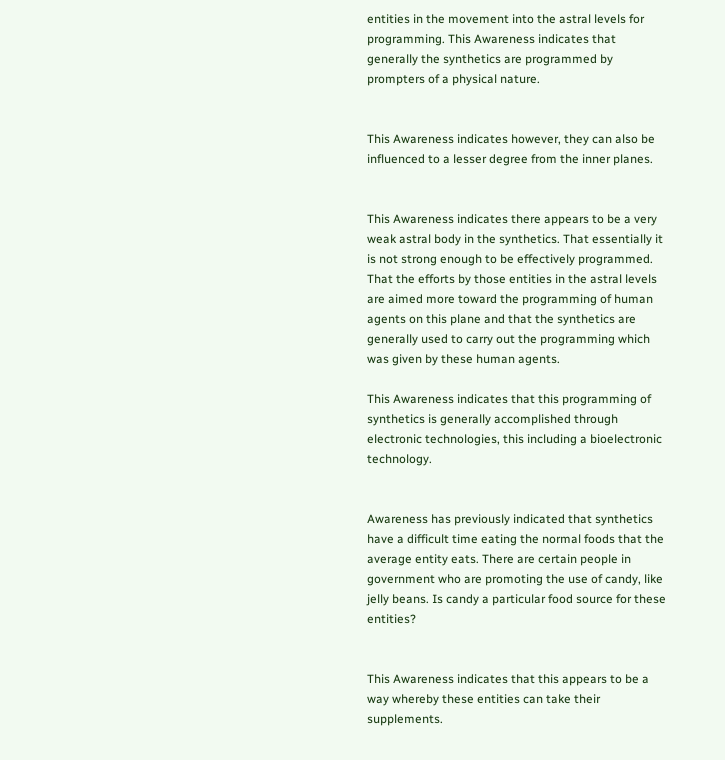entities in the movement into the astral levels for programming. This Awareness indicates that generally the synthetics are programmed by prompters of a physical nature.


This Awareness indicates however, they can also be influenced to a lesser degree from the inner planes.


This Awareness indicates there appears to be a very weak astral body in the synthetics. That essentially it is not strong enough to be effectively programmed. That the efforts by those entities in the astral levels are aimed more toward the programming of human agents on this plane and that the synthetics are generally used to carry out the programming which was given by these human agents.

This Awareness indicates that this programming of synthetics is generally accomplished through electronic technologies, this including a bioelectronic technology.


Awareness has previously indicated that synthetics have a difficult time eating the normal foods that the average entity eats. There are certain people in government who are promoting the use of candy, like jelly beans. Is candy a particular food source for these entities?


This Awareness indicates that this appears to be a way whereby these entities can take their supplements.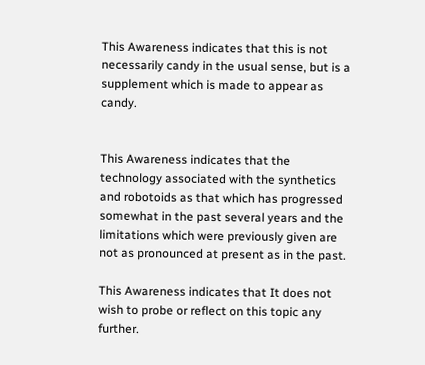This Awareness indicates that this is not necessarily candy in the usual sense, but is a supplement which is made to appear as candy.


This Awareness indicates that the technology associated with the synthetics and robotoids as that which has progressed somewhat in the past several years and the limitations which were previously given are not as pronounced at present as in the past.

This Awareness indicates that It does not wish to probe or reflect on this topic any further.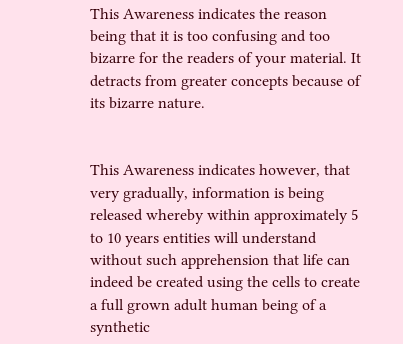This Awareness indicates the reason being that it is too confusing and too bizarre for the readers of your material. It detracts from greater concepts because of its bizarre nature.


This Awareness indicates however, that very gradually, information is being released whereby within approximately 5 to 10 years entities will understand without such apprehension that life can indeed be created using the cells to create a full grown adult human being of a synthetic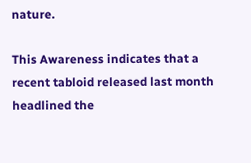nature.

This Awareness indicates that a recent tabloid released last month headlined the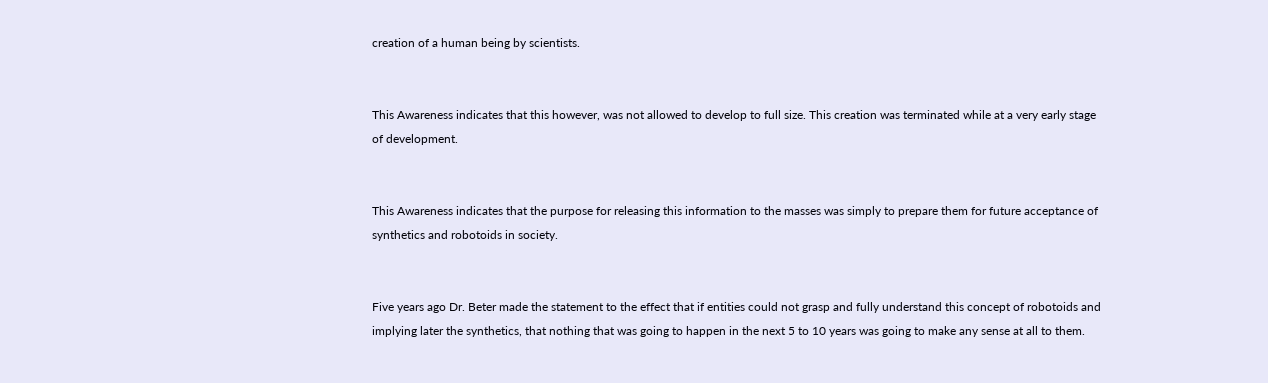creation of a human being by scientists.


This Awareness indicates that this however, was not allowed to develop to full size. This creation was terminated while at a very early stage of development.


This Awareness indicates that the purpose for releasing this information to the masses was simply to prepare them for future acceptance of synthetics and robotoids in society.


Five years ago Dr. Beter made the statement to the effect that if entities could not grasp and fully understand this concept of robotoids and implying later the synthetics, that nothing that was going to happen in the next 5 to 10 years was going to make any sense at all to them.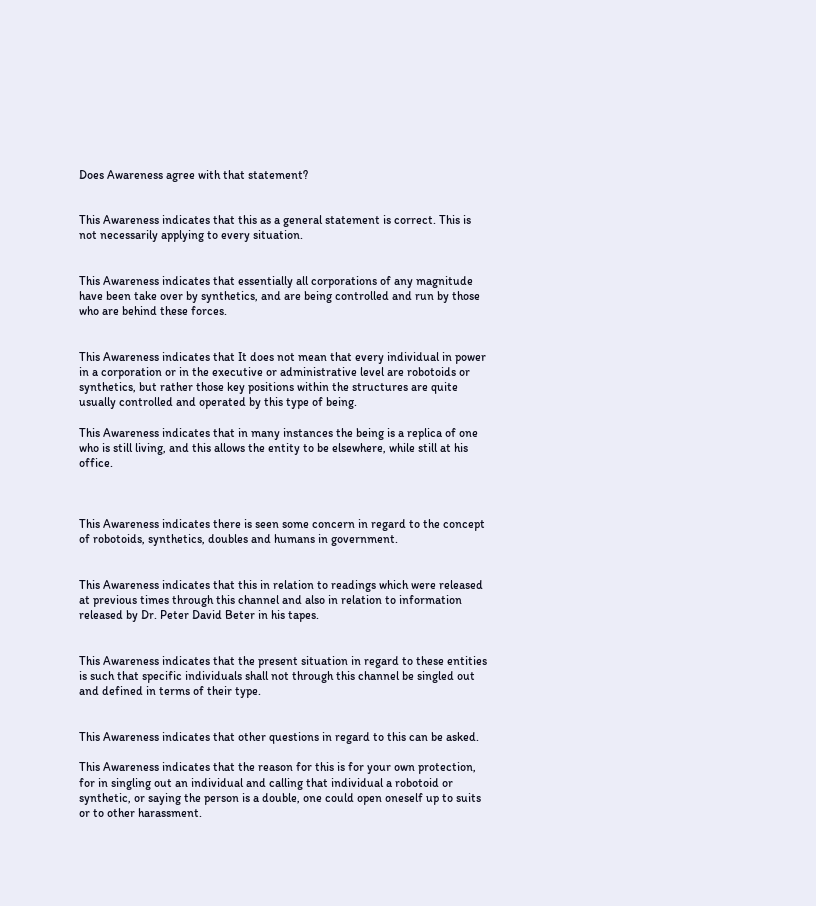Does Awareness agree with that statement?


This Awareness indicates that this as a general statement is correct. This is not necessarily applying to every situation.


This Awareness indicates that essentially all corporations of any magnitude have been take over by synthetics, and are being controlled and run by those who are behind these forces.


This Awareness indicates that It does not mean that every individual in power in a corporation or in the executive or administrative level are robotoids or synthetics, but rather those key positions within the structures are quite usually controlled and operated by this type of being.

This Awareness indicates that in many instances the being is a replica of one who is still living, and this allows the entity to be elsewhere, while still at his office.



This Awareness indicates there is seen some concern in regard to the concept of robotoids, synthetics, doubles and humans in government.


This Awareness indicates that this in relation to readings which were released at previous times through this channel and also in relation to information released by Dr. Peter David Beter in his tapes.


This Awareness indicates that the present situation in regard to these entities is such that specific individuals shall not through this channel be singled out and defined in terms of their type.


This Awareness indicates that other questions in regard to this can be asked.

This Awareness indicates that the reason for this is for your own protection, for in singling out an individual and calling that individual a robotoid or synthetic, or saying the person is a double, one could open oneself up to suits or to other harassment.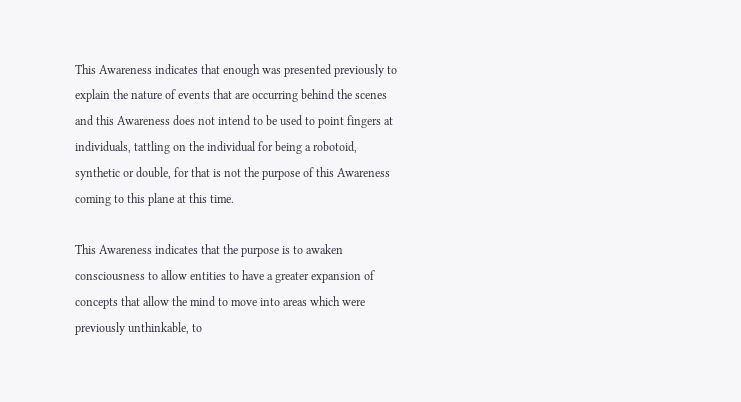This Awareness indicates that enough was presented previously to explain the nature of events that are occurring behind the scenes and this Awareness does not intend to be used to point fingers at individuals, tattling on the individual for being a robotoid, synthetic or double, for that is not the purpose of this Awareness coming to this plane at this time.

This Awareness indicates that the purpose is to awaken consciousness to allow entities to have a greater expansion of concepts that allow the mind to move into areas which were previously unthinkable, to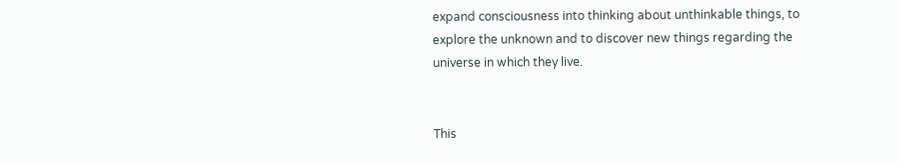expand consciousness into thinking about unthinkable things, to explore the unknown and to discover new things regarding the universe in which they live.


This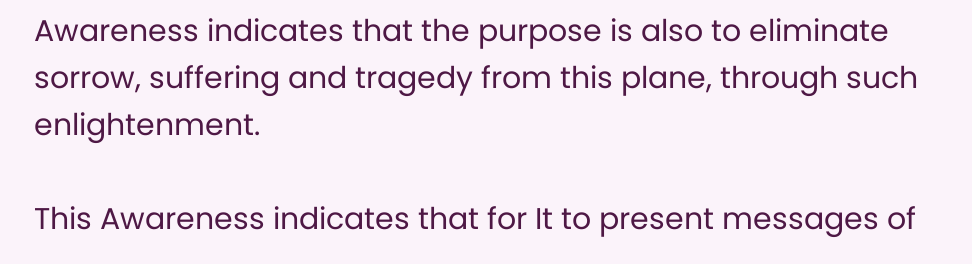Awareness indicates that the purpose is also to eliminate sorrow, suffering and tragedy from this plane, through such enlightenment.

This Awareness indicates that for It to present messages of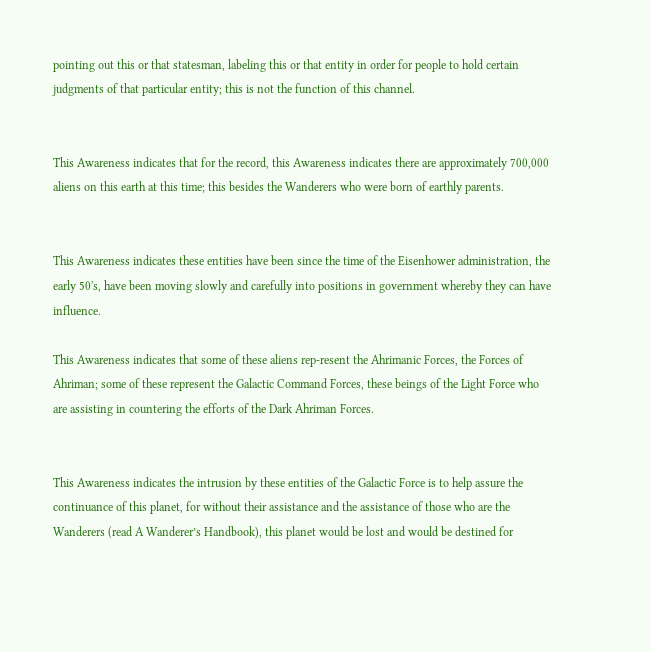pointing out this or that statesman, labeling this or that entity in order for people to hold certain judgments of that particular entity; this is not the function of this channel.


This Awareness indicates that for the record, this Awareness indicates there are approximately 700,000 aliens on this earth at this time; this besides the Wanderers who were born of earthly parents.


This Awareness indicates these entities have been since the time of the Eisenhower administration, the early 50's, have been moving slowly and carefully into positions in government whereby they can have influence.

This Awareness indicates that some of these aliens rep-resent the Ahrimanic Forces, the Forces of Ahriman; some of these represent the Galactic Command Forces, these beings of the Light Force who are assisting in countering the efforts of the Dark Ahriman Forces.


This Awareness indicates the intrusion by these entities of the Galactic Force is to help assure the continuance of this planet, for without their assistance and the assistance of those who are the Wanderers (read A Wanderer’s Handbook), this planet would be lost and would be destined for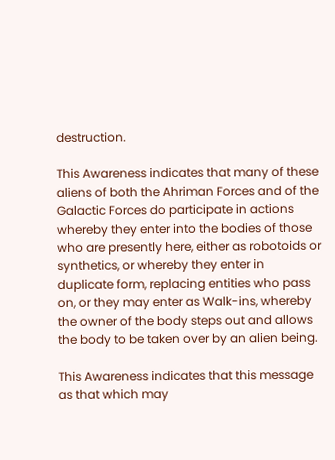destruction.

This Awareness indicates that many of these aliens of both the Ahriman Forces and of the Galactic Forces do participate in actions whereby they enter into the bodies of those who are presently here, either as robotoids or synthetics, or whereby they enter in duplicate form, replacing entities who pass on, or they may enter as Walk-ins, whereby the owner of the body steps out and allows the body to be taken over by an alien being.

This Awareness indicates that this message as that which may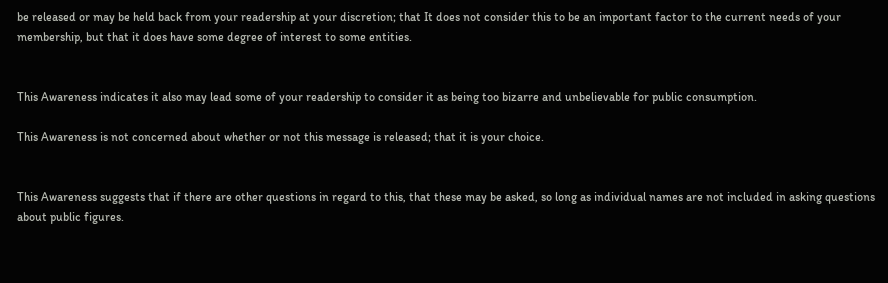be released or may be held back from your readership at your discretion; that It does not consider this to be an important factor to the current needs of your membership, but that it does have some degree of interest to some entities.


This Awareness indicates it also may lead some of your readership to consider it as being too bizarre and unbelievable for public consumption.

This Awareness is not concerned about whether or not this message is released; that it is your choice.


This Awareness suggests that if there are other questions in regard to this, that these may be asked, so long as individual names are not included in asking questions about public figures.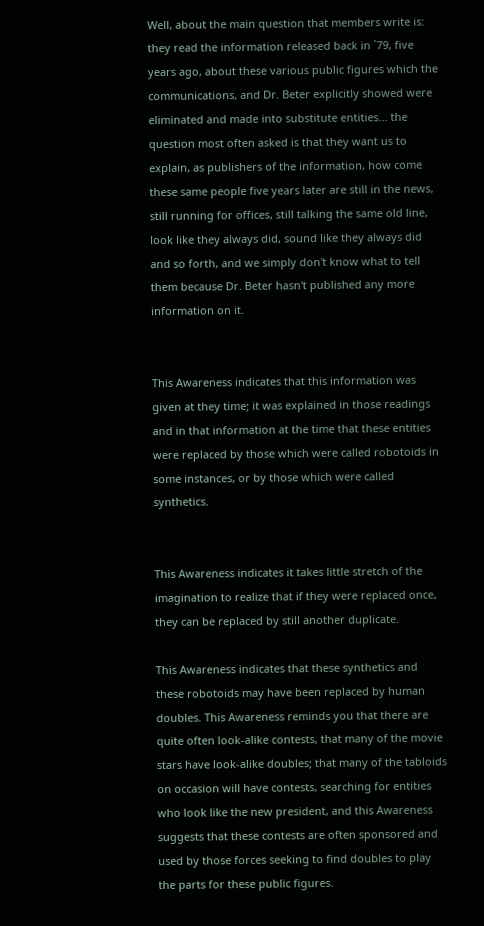Well, about the main question that members write is: they read the information released back in `79, five years ago, about these various public figures which the communications, and Dr. Beter explicitly showed were eliminated and made into substitute entities... the question most often asked is that they want us to explain, as publishers of the information, how come these same people five years later are still in the news, still running for offices, still talking the same old line, look like they always did, sound like they always did and so forth, and we simply don't know what to tell them because Dr. Beter hasn't published any more information on it.


This Awareness indicates that this information was given at they time; it was explained in those readings and in that information at the time that these entities were replaced by those which were called robotoids in some instances, or by those which were called synthetics.


This Awareness indicates it takes little stretch of the imagination to realize that if they were replaced once, they can be replaced by still another duplicate.

This Awareness indicates that these synthetics and these robotoids may have been replaced by human doubles. This Awareness reminds you that there are quite often look-alike contests, that many of the movie stars have look-alike doubles; that many of the tabloids on occasion will have contests, searching for entities who look like the new president, and this Awareness suggests that these contests are often sponsored and used by those forces seeking to find doubles to play the parts for these public figures.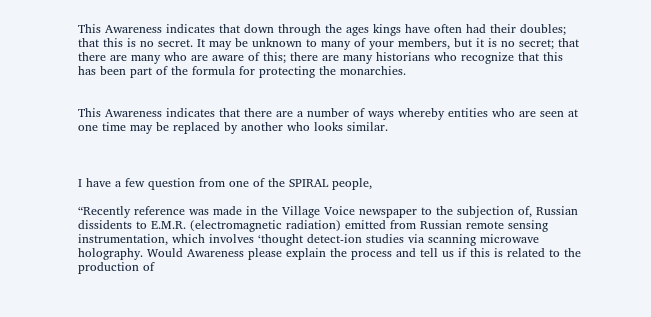This Awareness indicates that down through the ages kings have often had their doubles; that this is no secret. It may be unknown to many of your members, but it is no secret; that there are many who are aware of this; there are many historians who recognize that this has been part of the formula for protecting the monarchies.


This Awareness indicates that there are a number of ways whereby entities who are seen at one time may be replaced by another who looks similar.



I have a few question from one of the SPIRAL people,

“Recently reference was made in the Village Voice newspaper to the subjection of, Russian dissidents to E.M.R. (electromagnetic radiation) emitted from Russian remote sensing instrumentation, which involves ‘thought detect-ion studies via scanning microwave holography. Would Awareness please explain the process and tell us if this is related to the production of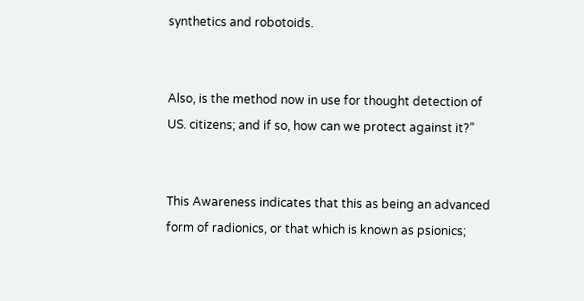synthetics and robotoids.


Also, is the method now in use for thought detection of US. citizens; and if so, how can we protect against it?”


This Awareness indicates that this as being an advanced form of radionics, or that which is known as psionics;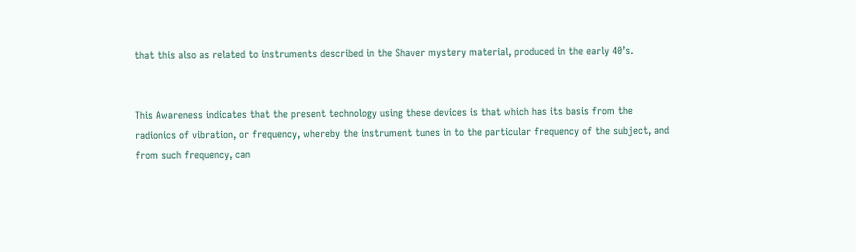that this also as related to instruments described in the Shaver mystery material, produced in the early 40’s.


This Awareness indicates that the present technology using these devices is that which has its basis from the radionics of vibration, or frequency, whereby the instrument tunes in to the particular frequency of the subject, and from such frequency, can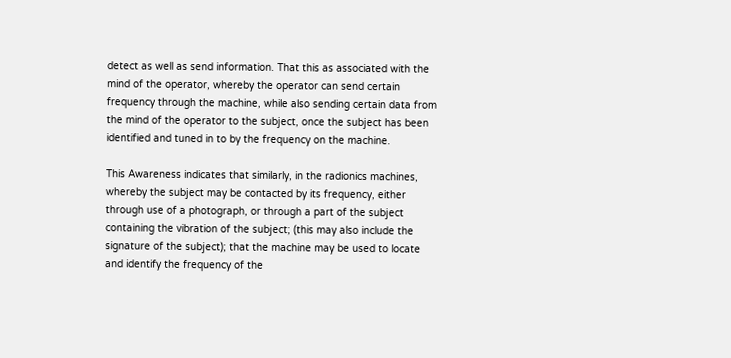detect as well as send information. That this as associated with the mind of the operator, whereby the operator can send certain frequency through the machine, while also sending certain data from the mind of the operator to the subject, once the subject has been identified and tuned in to by the frequency on the machine.

This Awareness indicates that similarly, in the radionics machines, whereby the subject may be contacted by its frequency, either through use of a photograph, or through a part of the subject containing the vibration of the subject; (this may also include the signature of the subject); that the machine may be used to locate and identify the frequency of the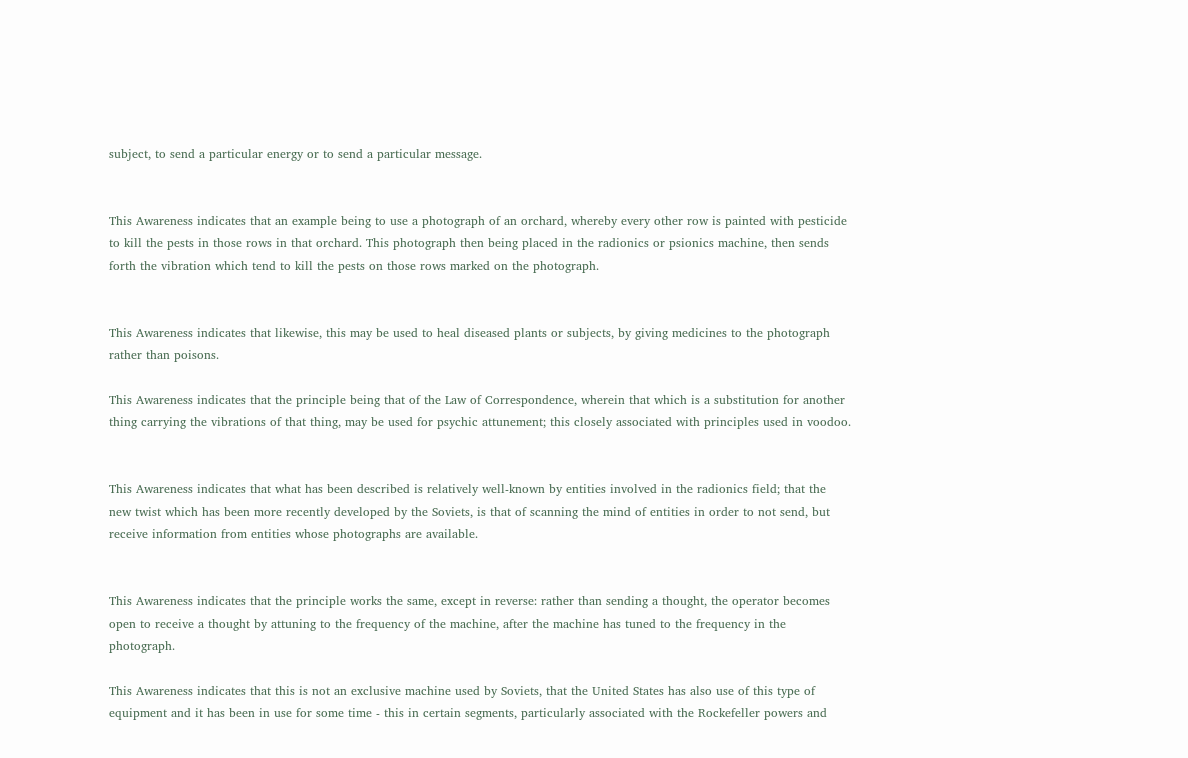subject, to send a particular energy or to send a particular message.


This Awareness indicates that an example being to use a photograph of an orchard, whereby every other row is painted with pesticide to kill the pests in those rows in that orchard. This photograph then being placed in the radionics or psionics machine, then sends forth the vibration which tend to kill the pests on those rows marked on the photograph.


This Awareness indicates that likewise, this may be used to heal diseased plants or subjects, by giving medicines to the photograph rather than poisons.

This Awareness indicates that the principle being that of the Law of Correspondence, wherein that which is a substitution for another thing carrying the vibrations of that thing, may be used for psychic attunement; this closely associated with principles used in voodoo.


This Awareness indicates that what has been described is relatively well-known by entities involved in the radionics field; that the new twist which has been more recently developed by the Soviets, is that of scanning the mind of entities in order to not send, but receive information from entities whose photographs are available.


This Awareness indicates that the principle works the same, except in reverse: rather than sending a thought, the operator becomes open to receive a thought by attuning to the frequency of the machine, after the machine has tuned to the frequency in the photograph.

This Awareness indicates that this is not an exclusive machine used by Soviets, that the United States has also use of this type of equipment and it has been in use for some time - this in certain segments, particularly associated with the Rockefeller powers and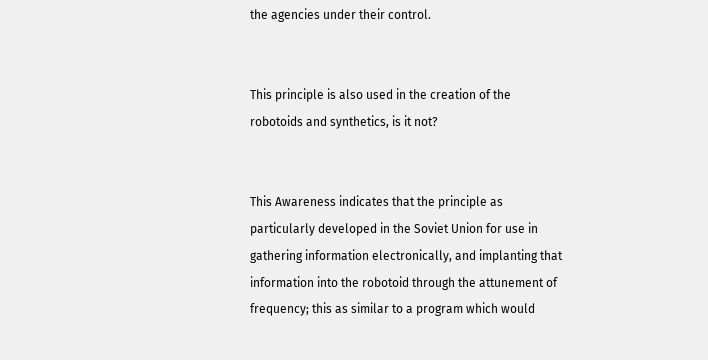the agencies under their control.


This principle is also used in the creation of the robotoids and synthetics, is it not?


This Awareness indicates that the principle as particularly developed in the Soviet Union for use in gathering information electronically, and implanting that information into the robotoid through the attunement of frequency; this as similar to a program which would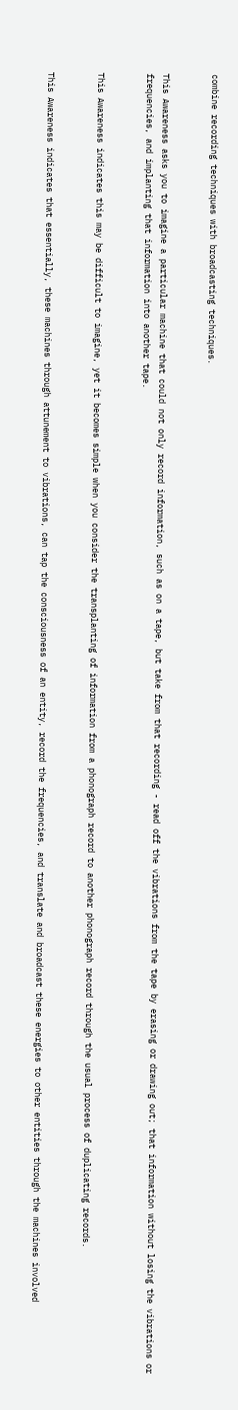combine recording techniques with broadcasting techniques.


This Awareness asks you to imagine a particular machine that could not only record information, such as on a tape, but take from that recording - read off the vibrations from the tape by erasing or drawing out; that information without losing the vibrations or frequencies, and implanting that information into another tape.


This Awareness indicates this may be difficult to imagine, yet it becomes simple when you consider the transplanting of information from a phonograph record to another phonograph record through the usual process of duplicating records.


This Awareness indicates that essentially, these machines through attunement to vibrations, can tap the consciousness of an entity, record the frequencies, and translate and broadcast these energies to other entities through the machines involved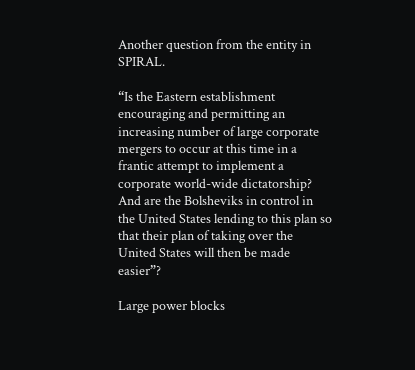Another question from the entity in SPIRAL.

“Is the Eastern establishment encouraging and permitting an increasing number of large corporate mergers to occur at this time in a frantic attempt to implement a corporate world-wide dictatorship? And are the Bolsheviks in control in the United States lending to this plan so that their plan of taking over the United States will then be made easier”?

Large power blocks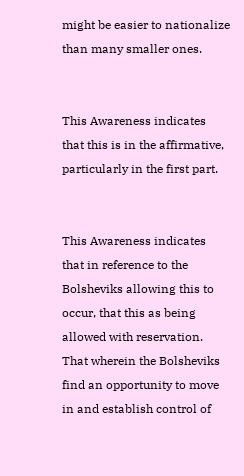might be easier to nationalize than many smaller ones.


This Awareness indicates that this is in the affirmative, particularly in the first part.


This Awareness indicates that in reference to the Bolsheviks allowing this to occur, that this as being allowed with reservation. That wherein the Bolsheviks find an opportunity to move in and establish control of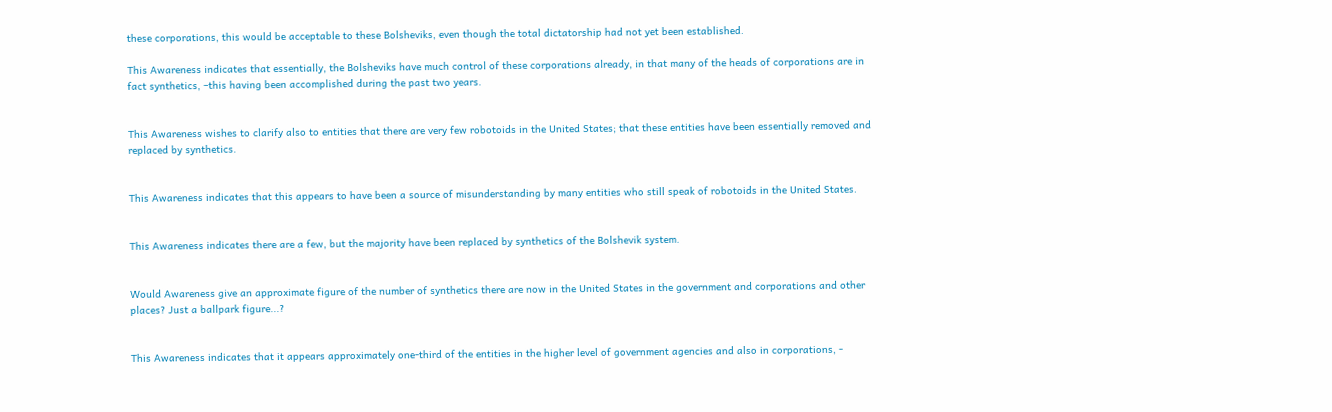these corporations, this would be acceptable to these Bolsheviks, even though the total dictatorship had not yet been established.

This Awareness indicates that essentially, the Bolsheviks have much control of these corporations already, in that many of the heads of corporations are in fact synthetics, –this having been accomplished during the past two years.


This Awareness wishes to clarify also to entities that there are very few robotoids in the United States; that these entities have been essentially removed and replaced by synthetics.


This Awareness indicates that this appears to have been a source of misunderstanding by many entities who still speak of robotoids in the United States.


This Awareness indicates there are a few, but the majority have been replaced by synthetics of the Bolshevik system.


Would Awareness give an approximate figure of the number of synthetics there are now in the United States in the government and corporations and other places? Just a ballpark figure...?


This Awareness indicates that it appears approximately one-third of the entities in the higher level of government agencies and also in corporations, -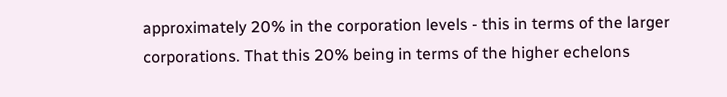approximately 20% in the corporation levels - this in terms of the larger corporations. That this 20% being in terms of the higher echelons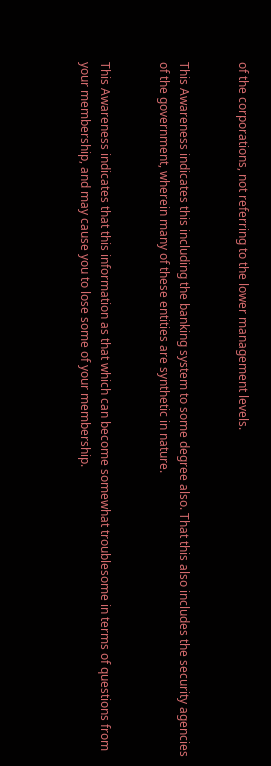of the corporations, not referring to the lower management levels.


This Awareness indicates this including the banking system to some degree also. That this also includes the security agencies of the government, wherein many of these entities are synthetic in nature.


This Awareness indicates that this information as that which can become somewhat troublesome in terms of questions from your membership, and may cause you to lose some of your membership.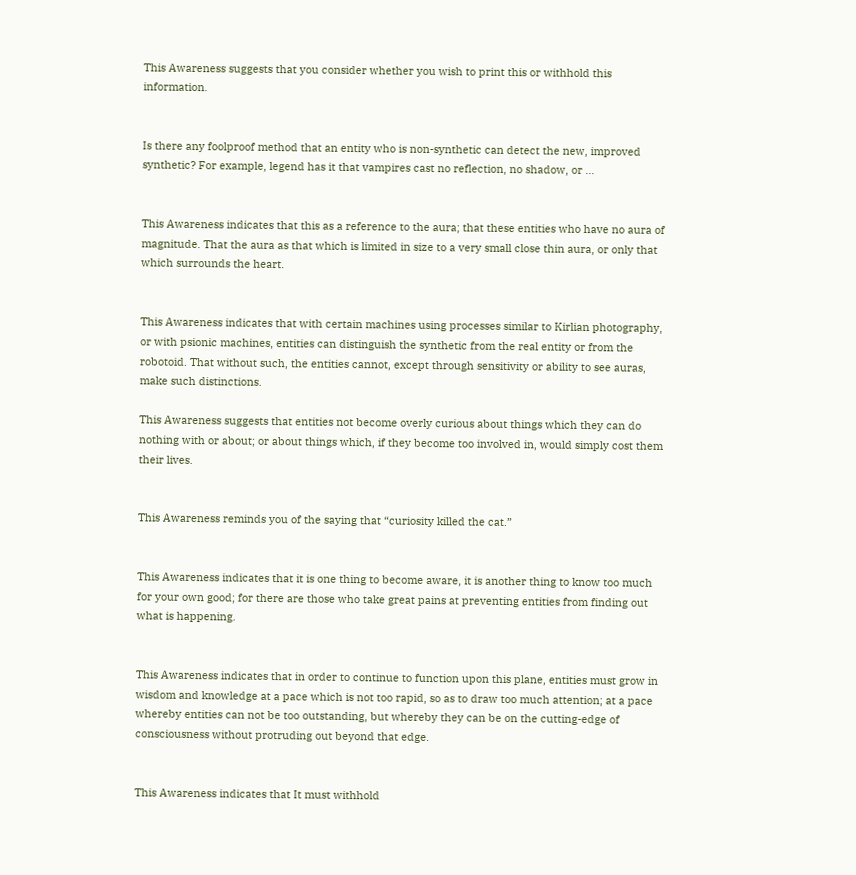This Awareness suggests that you consider whether you wish to print this or withhold this information.


Is there any foolproof method that an entity who is non-synthetic can detect the new, improved synthetic? For example, legend has it that vampires cast no reflection, no shadow, or ...


This Awareness indicates that this as a reference to the aura; that these entities who have no aura of magnitude. That the aura as that which is limited in size to a very small close thin aura, or only that which surrounds the heart.


This Awareness indicates that with certain machines using processes similar to Kirlian photography, or with psionic machines, entities can distinguish the synthetic from the real entity or from the robotoid. That without such, the entities cannot, except through sensitivity or ability to see auras, make such distinctions.

This Awareness suggests that entities not become overly curious about things which they can do nothing with or about; or about things which, if they become too involved in, would simply cost them their lives.


This Awareness reminds you of the saying that “curiosity killed the cat.”


This Awareness indicates that it is one thing to become aware, it is another thing to know too much for your own good; for there are those who take great pains at preventing entities from finding out what is happening.


This Awareness indicates that in order to continue to function upon this plane, entities must grow in wisdom and knowledge at a pace which is not too rapid, so as to draw too much attention; at a pace whereby entities can not be too outstanding, but whereby they can be on the cutting-edge of consciousness without protruding out beyond that edge.


This Awareness indicates that It must withhold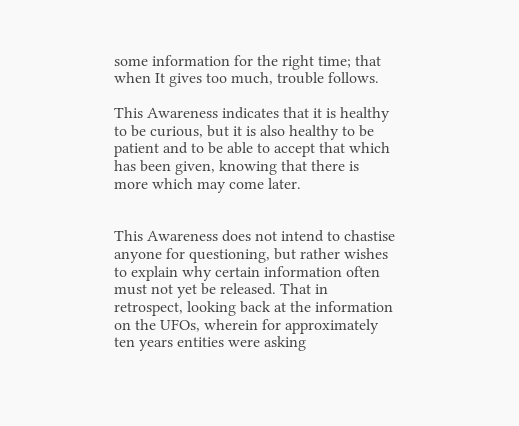some information for the right time; that when It gives too much, trouble follows.

This Awareness indicates that it is healthy to be curious, but it is also healthy to be patient and to be able to accept that which has been given, knowing that there is more which may come later.


This Awareness does not intend to chastise anyone for questioning, but rather wishes to explain why certain information often must not yet be released. That in retrospect, looking back at the information on the UFOs, wherein for approximately ten years entities were asking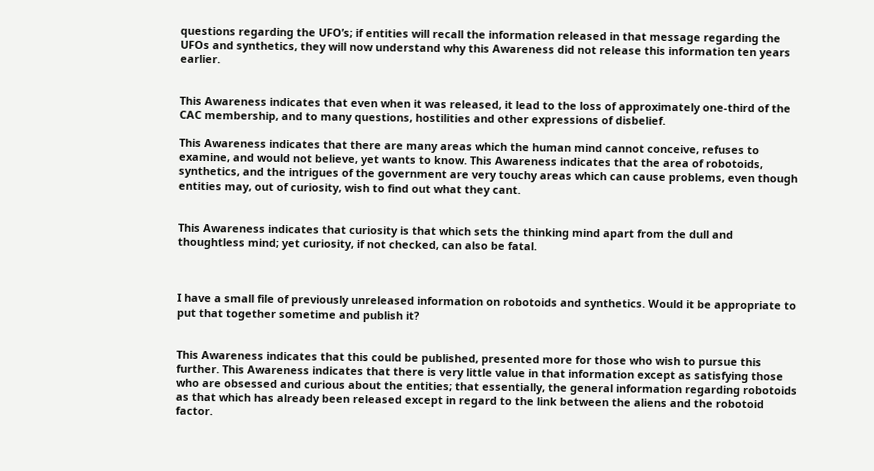questions regarding the UFO’s; if entities will recall the information released in that message regarding the UFOs and synthetics, they will now understand why this Awareness did not release this information ten years earlier.


This Awareness indicates that even when it was released, it lead to the loss of approximately one-third of the CAC membership, and to many questions, hostilities and other expressions of disbelief.

This Awareness indicates that there are many areas which the human mind cannot conceive, refuses to examine, and would not believe, yet wants to know. This Awareness indicates that the area of robotoids, synthetics, and the intrigues of the government are very touchy areas which can cause problems, even though entities may, out of curiosity, wish to find out what they cant.


This Awareness indicates that curiosity is that which sets the thinking mind apart from the dull and thoughtless mind; yet curiosity, if not checked, can also be fatal.



I have a small file of previously unreleased information on robotoids and synthetics. Would it be appropriate to put that together sometime and publish it?


This Awareness indicates that this could be published, presented more for those who wish to pursue this further. This Awareness indicates that there is very little value in that information except as satisfying those who are obsessed and curious about the entities; that essentially, the general information regarding robotoids as that which has already been released except in regard to the link between the aliens and the robotoid factor.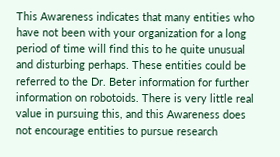This Awareness indicates that many entities who have not been with your organization for a long period of time will find this to he quite unusual and disturbing perhaps. These entities could be referred to the Dr. Beter information for further information on robotoids. There is very little real value in pursuing this, and this Awareness does not encourage entities to pursue research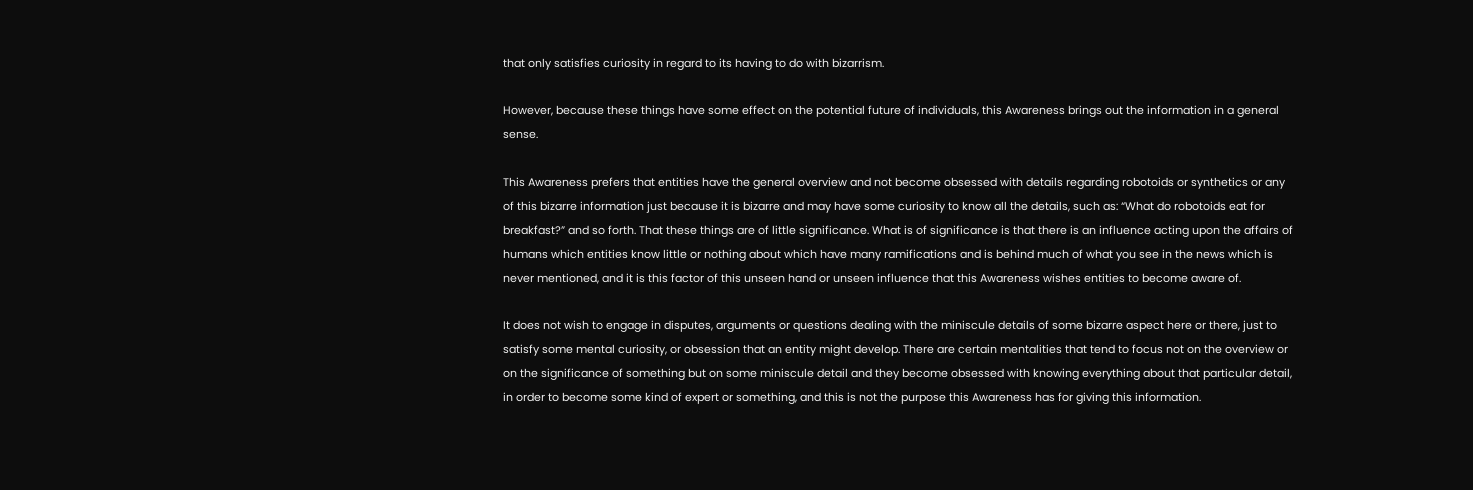that only satisfies curiosity in regard to its having to do with bizarrism.

However, because these things have some effect on the potential future of individuals, this Awareness brings out the information in a general sense.

This Awareness prefers that entities have the general overview and not become obsessed with details regarding robotoids or synthetics or any of this bizarre information just because it is bizarre and may have some curiosity to know all the details, such as: “What do robotoids eat for breakfast?” and so forth. That these things are of little significance. What is of significance is that there is an influence acting upon the affairs of humans which entities know little or nothing about which have many ramifications and is behind much of what you see in the news which is never mentioned, and it is this factor of this unseen hand or unseen influence that this Awareness wishes entities to become aware of.

It does not wish to engage in disputes, arguments or questions dealing with the miniscule details of some bizarre aspect here or there, just to satisfy some mental curiosity, or obsession that an entity might develop. There are certain mentalities that tend to focus not on the overview or on the significance of something but on some miniscule detail and they become obsessed with knowing everything about that particular detail, in order to become some kind of expert or something, and this is not the purpose this Awareness has for giving this information.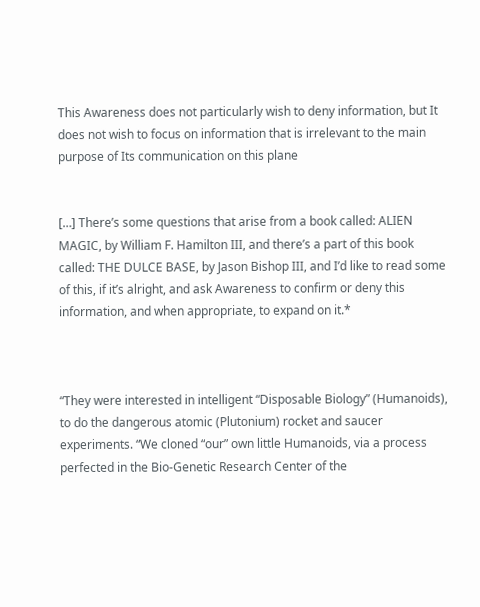This Awareness does not particularly wish to deny information, but It does not wish to focus on information that is irrelevant to the main purpose of Its communication on this plane


[…] There’s some questions that arise from a book called: ALIEN MAGIC, by William F. Hamilton III, and there’s a part of this book called: THE DULCE BASE, by Jason Bishop III, and I’d like to read some of this, if it’s alright, and ask Awareness to confirm or deny this information, and when appropriate, to expand on it.*



“They were interested in intelligent “Disposable Biology” (Humanoids), to do the dangerous atomic (Plutonium) rocket and saucer experiments. “We cloned “our” own little Humanoids, via a process perfected in the Bio-Genetic Research Center of the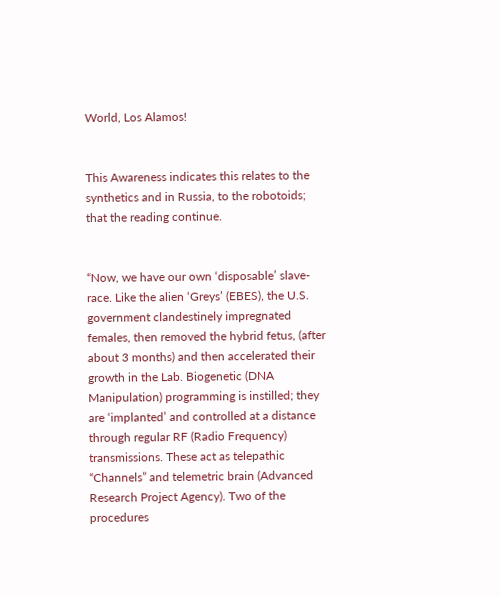World, Los Alamos!


This Awareness indicates this relates to the synthetics and in Russia, to the robotoids; that the reading continue.


“Now, we have our own ‘disposable’ slave-race. Like the alien ‘Greys’ (EBES), the U.S. government clandestinely impregnated females, then removed the hybrid fetus, (after about 3 months) and then accelerated their growth in the Lab. Biogenetic (DNA Manipulation) programming is instilled; they are ‘implanted’ and controlled at a distance through regular RF (Radio Frequency) transmissions. These act as telepathic “Channels” and telemetric brain (Advanced Research Project Agency). Two of the procedures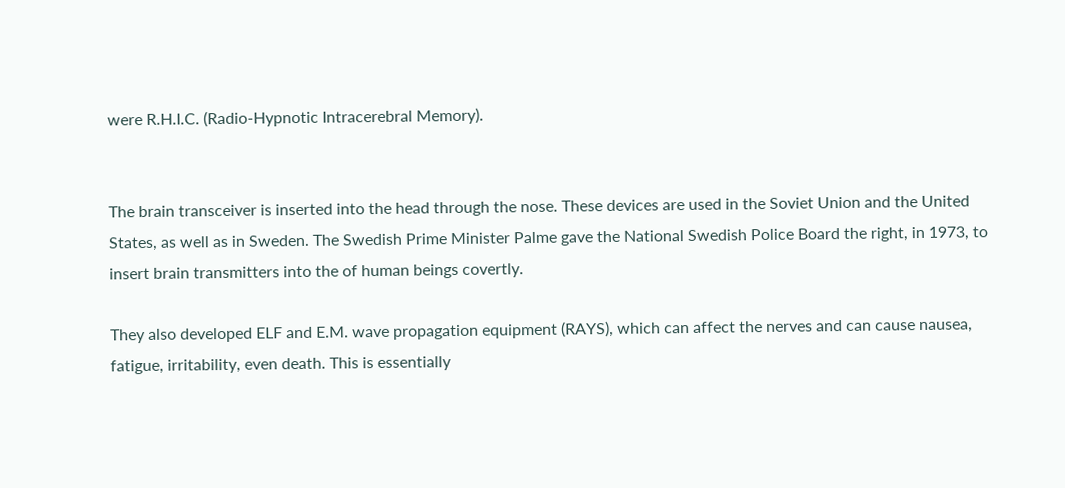were R.H.I.C. (Radio-Hypnotic Intracerebral Memory).


The brain transceiver is inserted into the head through the nose. These devices are used in the Soviet Union and the United States, as well as in Sweden. The Swedish Prime Minister Palme gave the National Swedish Police Board the right, in 1973, to insert brain transmitters into the of human beings covertly.

They also developed ELF and E.M. wave propagation equipment (RAYS), which can affect the nerves and can cause nausea, fatigue, irritability, even death. This is essentially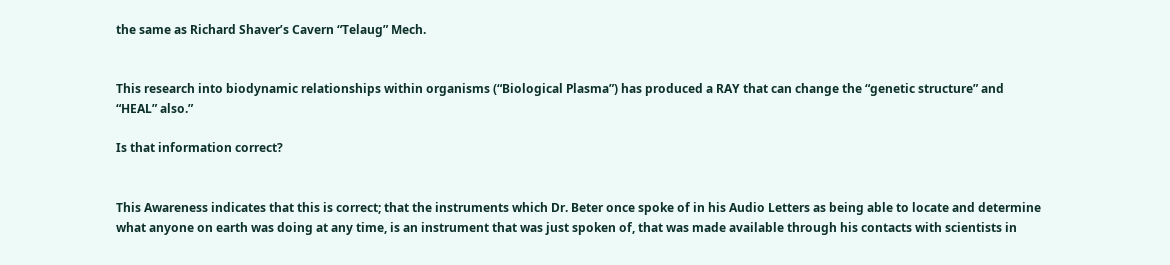the same as Richard Shaver’s Cavern “Telaug” Mech.


This research into biodynamic relationships within organisms (“Biological Plasma”) has produced a RAY that can change the “genetic structure” and “HEAL” also.”

Is that information correct?


This Awareness indicates that this is correct; that the instruments which Dr. Beter once spoke of in his Audio Letters as being able to locate and determine what anyone on earth was doing at any time, is an instrument that was just spoken of, that was made available through his contacts with scientists in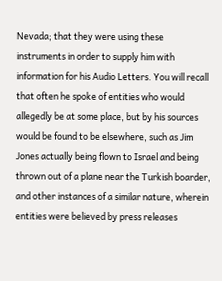Nevada; that they were using these instruments in order to supply him with information for his Audio Letters. You will recall that often he spoke of entities who would allegedly be at some place, but by his sources would be found to be elsewhere, such as Jim Jones actually being flown to Israel and being thrown out of a plane near the Turkish boarder, and other instances of a similar nature, wherein entities were believed by press releases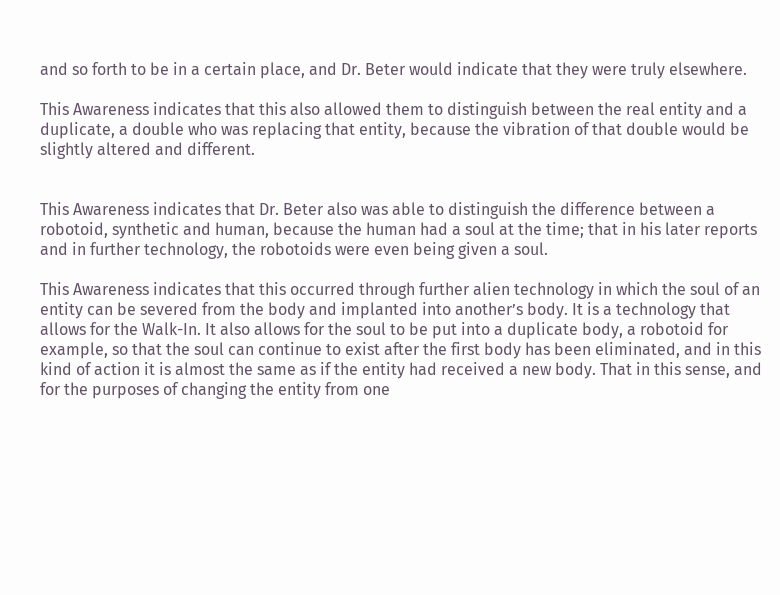and so forth to be in a certain place, and Dr. Beter would indicate that they were truly elsewhere.

This Awareness indicates that this also allowed them to distinguish between the real entity and a duplicate, a double who was replacing that entity, because the vibration of that double would be slightly altered and different.


This Awareness indicates that Dr. Beter also was able to distinguish the difference between a robotoid, synthetic and human, because the human had a soul at the time; that in his later reports and in further technology, the robotoids were even being given a soul.

This Awareness indicates that this occurred through further alien technology in which the soul of an entity can be severed from the body and implanted into another’s body. It is a technology that allows for the Walk-In. It also allows for the soul to be put into a duplicate body, a robotoid for example, so that the soul can continue to exist after the first body has been eliminated, and in this kind of action it is almost the same as if the entity had received a new body. That in this sense, and for the purposes of changing the entity from one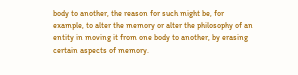body to another, the reason for such might be, for example, to alter the memory or alter the philosophy of an entity in moving it from one body to another, by erasing certain aspects of memory.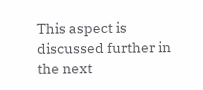This aspect is discussed further in the next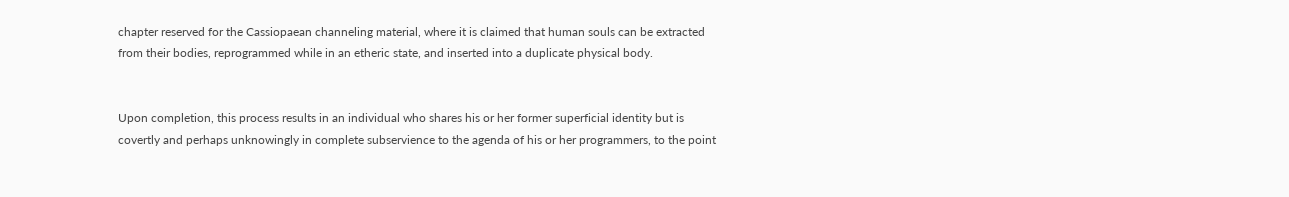chapter reserved for the Cassiopaean channeling material, where it is claimed that human souls can be extracted from their bodies, reprogrammed while in an etheric state, and inserted into a duplicate physical body.


Upon completion, this process results in an individual who shares his or her former superficial identity but is covertly and perhaps unknowingly in complete subservience to the agenda of his or her programmers, to the point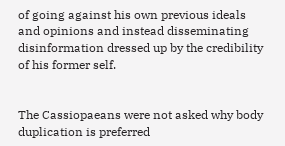of going against his own previous ideals and opinions and instead disseminating disinformation dressed up by the credibility of his former self.


The Cassiopaeans were not asked why body duplication is preferred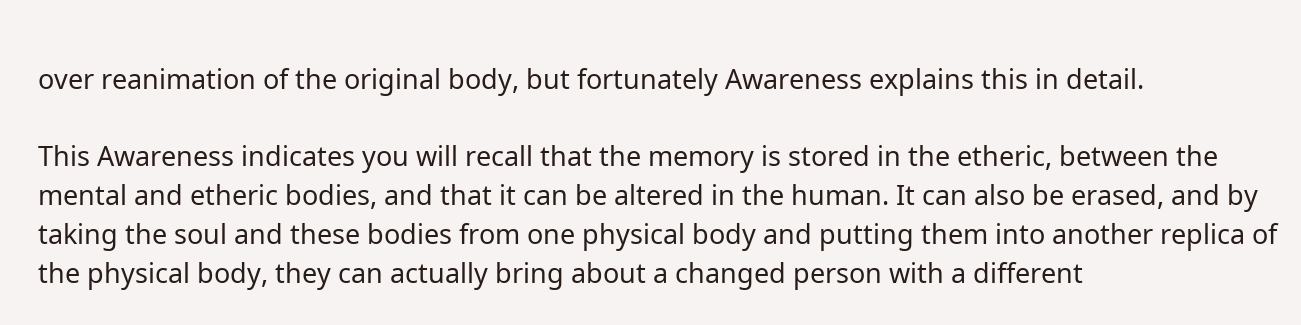over reanimation of the original body, but fortunately Awareness explains this in detail.

This Awareness indicates you will recall that the memory is stored in the etheric, between the mental and etheric bodies, and that it can be altered in the human. It can also be erased, and by taking the soul and these bodies from one physical body and putting them into another replica of the physical body, they can actually bring about a changed person with a different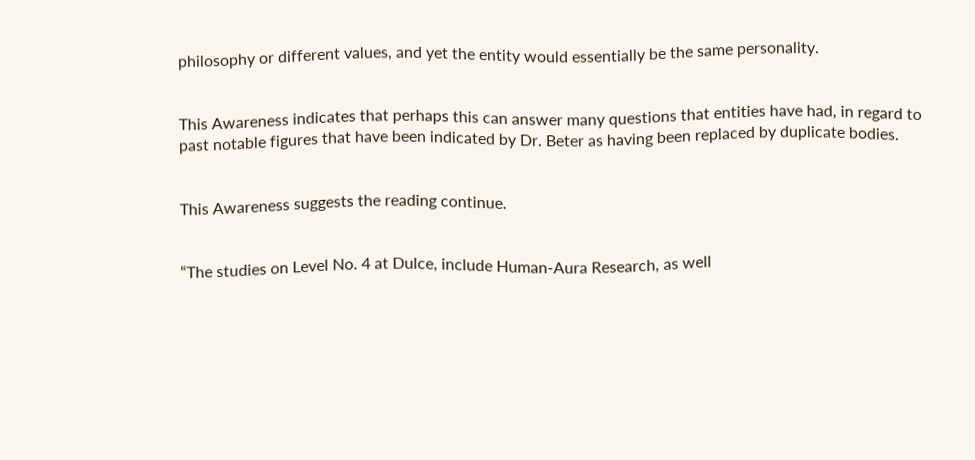philosophy or different values, and yet the entity would essentially be the same personality.


This Awareness indicates that perhaps this can answer many questions that entities have had, in regard to past notable figures that have been indicated by Dr. Beter as having been replaced by duplicate bodies.


This Awareness suggests the reading continue.


“The studies on Level No. 4 at Dulce, include Human-Aura Research, as well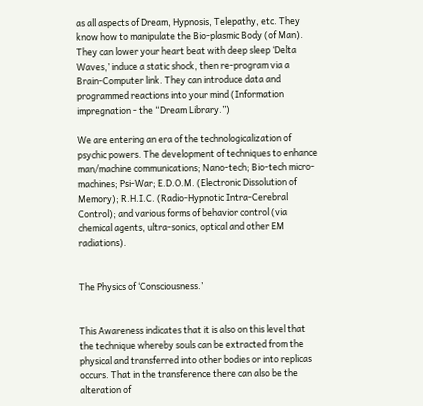as all aspects of Dream, Hypnosis, Telepathy, etc. They know how to manipulate the Bio-plasmic Body (of Man). They can lower your heart beat with deep sleep ‘Delta Waves,’ induce a static shock, then re-program via a Brain-Computer link. They can introduce data and programmed reactions into your mind (Information impregnation - the “Dream Library.”)

We are entering an era of the technologicalization of psychic powers. The development of techniques to enhance man/machine communications; Nano-tech; Bio-tech micro-machines; Psi-War; E.D.O.M. (Electronic Dissolution of Memory); R.H.I.C. (Radio-Hypnotic Intra-Cerebral Control); and various forms of behavior control (via chemical agents, ultra-sonics, optical and other EM radiations).


The Physics of ‘Consciousness.’


This Awareness indicates that it is also on this level that the technique whereby souls can be extracted from the physical and transferred into other bodies or into replicas occurs. That in the transference there can also be the alteration of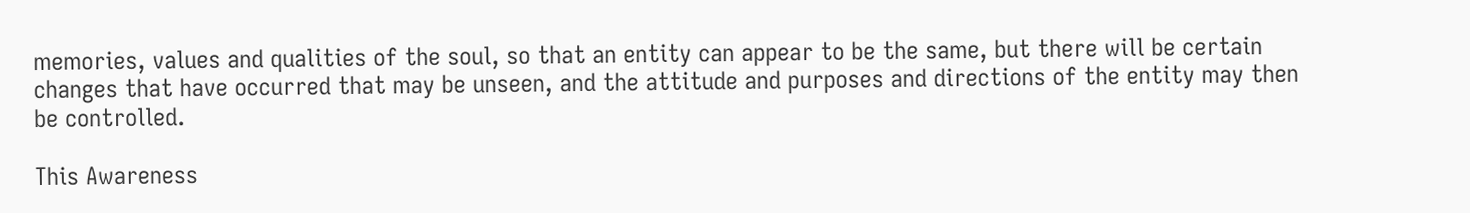memories, values and qualities of the soul, so that an entity can appear to be the same, but there will be certain changes that have occurred that may be unseen, and the attitude and purposes and directions of the entity may then be controlled.

This Awareness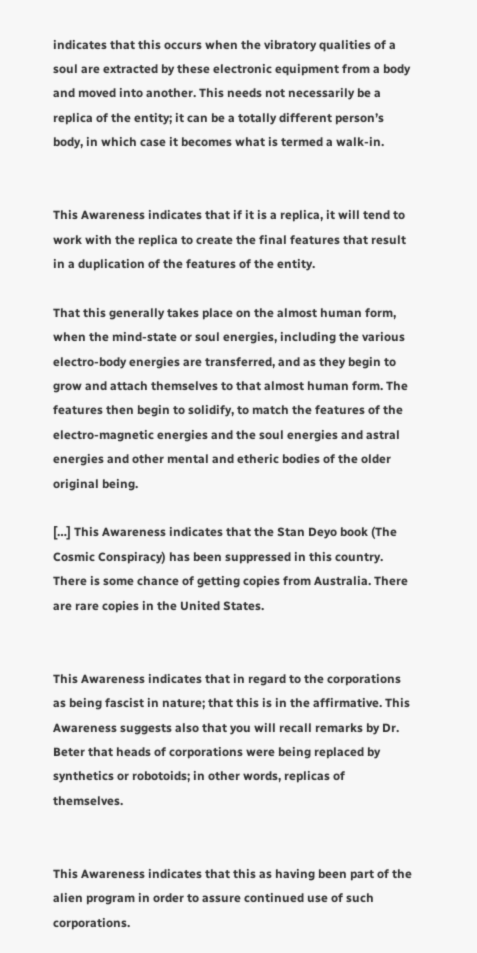indicates that this occurs when the vibratory qualities of a soul are extracted by these electronic equipment from a body and moved into another. This needs not necessarily be a replica of the entity; it can be a totally different person’s body, in which case it becomes what is termed a walk-in.


This Awareness indicates that if it is a replica, it will tend to work with the replica to create the final features that result in a duplication of the features of the entity.

That this generally takes place on the almost human form, when the mind-state or soul energies, including the various electro-body energies are transferred, and as they begin to grow and attach themselves to that almost human form. The features then begin to solidify, to match the features of the electro-magnetic energies and the soul energies and astral energies and other mental and etheric bodies of the older original being.

[…] This Awareness indicates that the Stan Deyo book (The Cosmic Conspiracy) has been suppressed in this country. There is some chance of getting copies from Australia. There are rare copies in the United States.


This Awareness indicates that in regard to the corporations as being fascist in nature; that this is in the affirmative. This Awareness suggests also that you will recall remarks by Dr. Beter that heads of corporations were being replaced by synthetics or robotoids; in other words, replicas of themselves.


This Awareness indicates that this as having been part of the alien program in order to assure continued use of such corporations.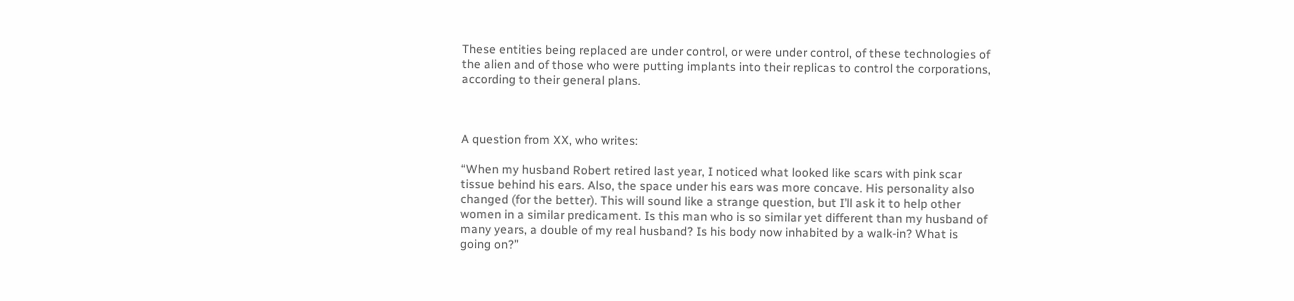These entities being replaced are under control, or were under control, of these technologies of the alien and of those who were putting implants into their replicas to control the corporations, according to their general plans.



A question from XX, who writes:

“When my husband Robert retired last year, I noticed what looked like scars with pink scar tissue behind his ears. Also, the space under his ears was more concave. His personality also changed (for the better). This will sound like a strange question, but I’ll ask it to help other women in a similar predicament. Is this man who is so similar yet different than my husband of many years, a double of my real husband? Is his body now inhabited by a walk-in? What is going on?”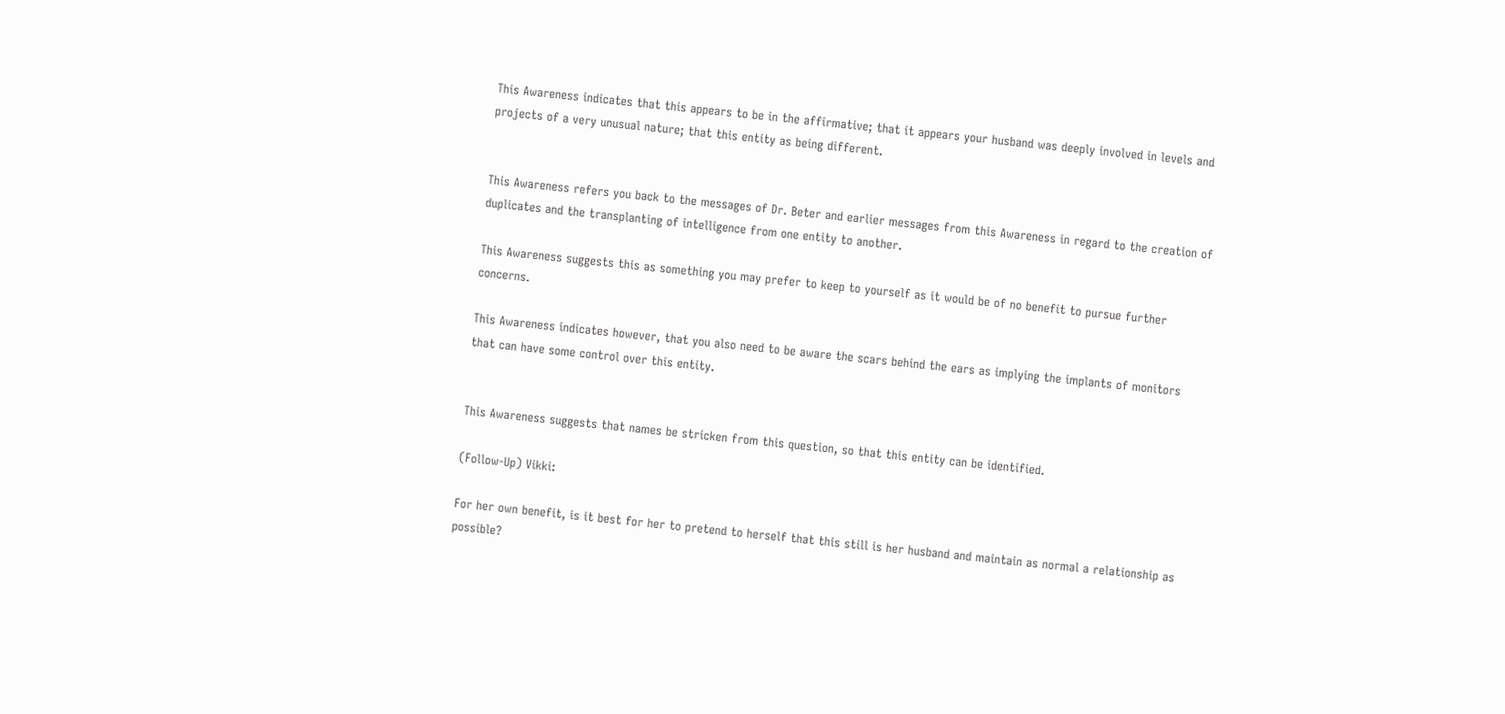This Awareness indicates that this appears to be in the affirmative; that it appears your husband was deeply involved in levels and projects of a very unusual nature; that this entity as being different.


This Awareness refers you back to the messages of Dr. Beter and earlier messages from this Awareness in regard to the creation of duplicates and the transplanting of intelligence from one entity to another.

This Awareness suggests this as something you may prefer to keep to yourself as it would be of no benefit to pursue further concerns.

This Awareness indicates however, that you also need to be aware the scars behind the ears as implying the implants of monitors that can have some control over this entity.


This Awareness suggests that names be stricken from this question, so that this entity can be identified.

(Follow-Up) Vikki:

For her own benefit, is it best for her to pretend to herself that this still is her husband and maintain as normal a relationship as possible?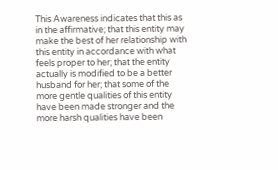This Awareness indicates that this as in the affirmative; that this entity may make the best of her relationship with this entity in accordance with what feels proper to her; that the entity actually is modified to be a better husband for her; that some of the more gentle qualities of this entity have been made stronger and the more harsh qualities have been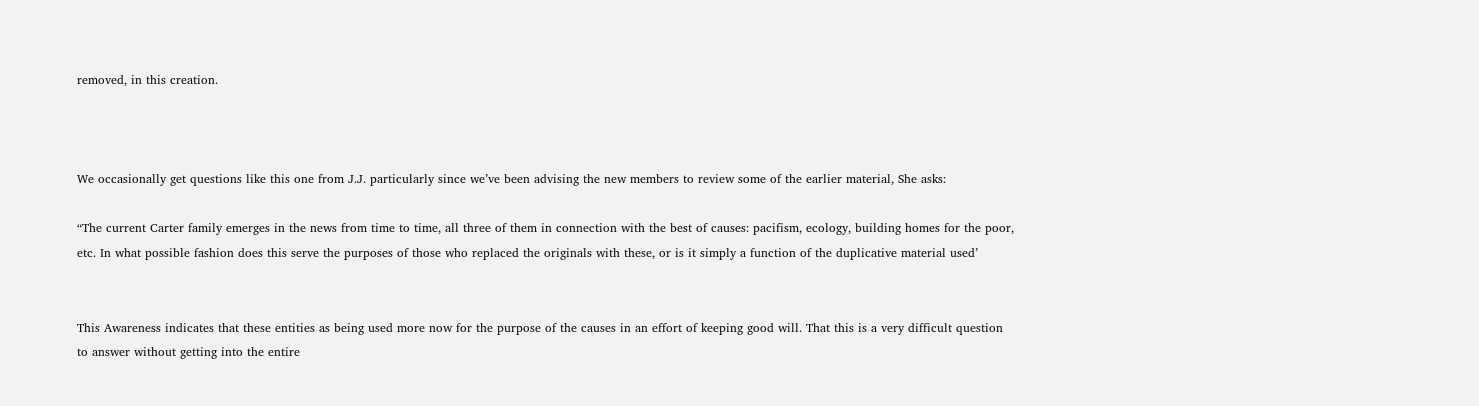removed, in this creation.



We occasionally get questions like this one from J.J. particularly since we’ve been advising the new members to review some of the earlier material, She asks:

“The current Carter family emerges in the news from time to time, all three of them in connection with the best of causes: pacifism, ecology, building homes for the poor, etc. In what possible fashion does this serve the purposes of those who replaced the originals with these, or is it simply a function of the duplicative material used’


This Awareness indicates that these entities as being used more now for the purpose of the causes in an effort of keeping good will. That this is a very difficult question to answer without getting into the entire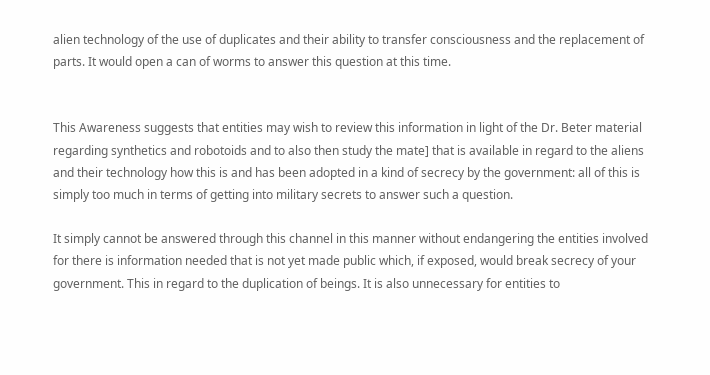alien technology of the use of duplicates and their ability to transfer consciousness and the replacement of parts. It would open a can of worms to answer this question at this time.


This Awareness suggests that entities may wish to review this information in light of the Dr. Beter material regarding synthetics and robotoids and to also then study the mate] that is available in regard to the aliens and their technology how this is and has been adopted in a kind of secrecy by the government: all of this is simply too much in terms of getting into military secrets to answer such a question.

It simply cannot be answered through this channel in this manner without endangering the entities involved for there is information needed that is not yet made public which, if exposed, would break secrecy of your government. This in regard to the duplication of beings. It is also unnecessary for entities to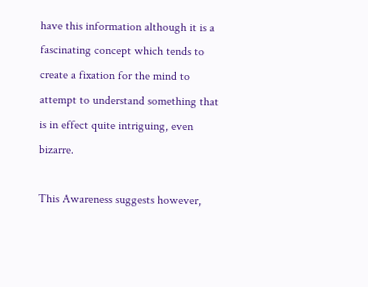have this information although it is a fascinating concept which tends to create a fixation for the mind to attempt to understand something that is in effect quite intriguing, even bizarre.

This Awareness suggests however,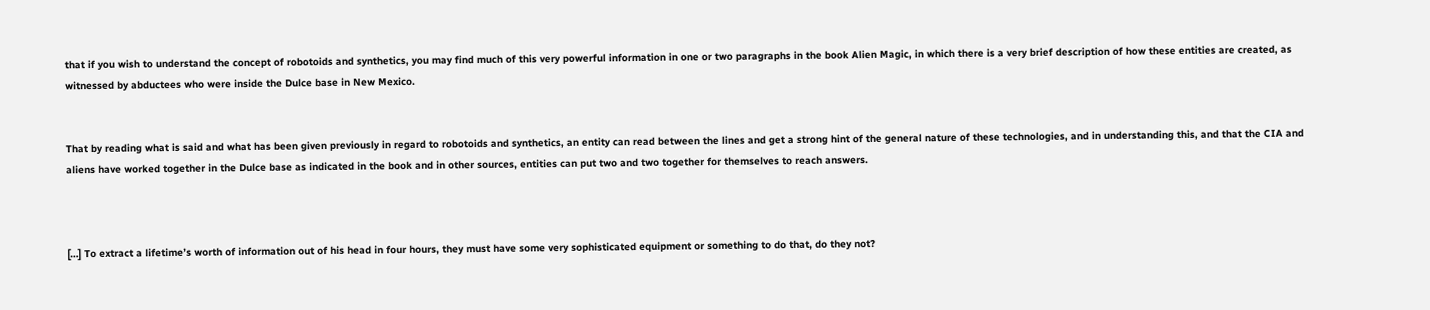that if you wish to understand the concept of robotoids and synthetics, you may find much of this very powerful information in one or two paragraphs in the book Alien Magic, in which there is a very brief description of how these entities are created, as witnessed by abductees who were inside the Dulce base in New Mexico.


That by reading what is said and what has been given previously in regard to robotoids and synthetics, an entity can read between the lines and get a strong hint of the general nature of these technologies, and in understanding this, and that the CIA and aliens have worked together in the Dulce base as indicated in the book and in other sources, entities can put two and two together for themselves to reach answers.



[…] To extract a lifetime’s worth of information out of his head in four hours, they must have some very sophisticated equipment or something to do that, do they not?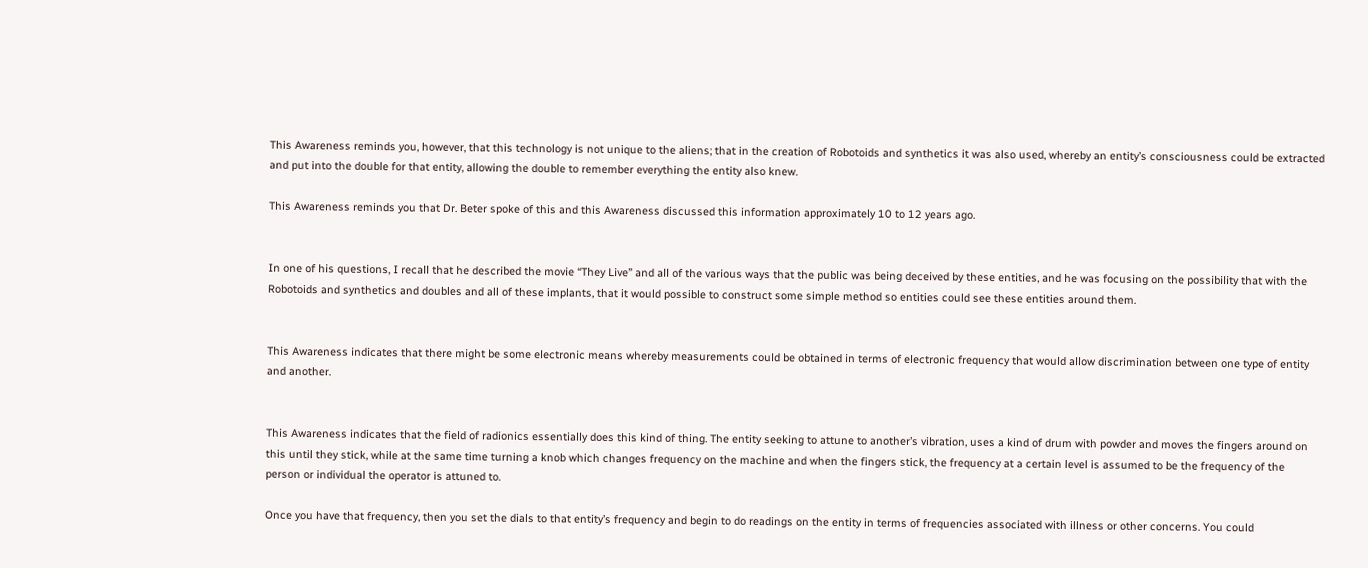This Awareness reminds you, however, that this technology is not unique to the aliens; that in the creation of Robotoids and synthetics it was also used, whereby an entity’s consciousness could be extracted and put into the double for that entity, allowing the double to remember everything the entity also knew.

This Awareness reminds you that Dr. Beter spoke of this and this Awareness discussed this information approximately 10 to 12 years ago.


In one of his questions, I recall that he described the movie “They Live” and all of the various ways that the public was being deceived by these entities, and he was focusing on the possibility that with the Robotoids and synthetics and doubles and all of these implants, that it would possible to construct some simple method so entities could see these entities around them.


This Awareness indicates that there might be some electronic means whereby measurements could be obtained in terms of electronic frequency that would allow discrimination between one type of entity and another.


This Awareness indicates that the field of radionics essentially does this kind of thing. The entity seeking to attune to another’s vibration, uses a kind of drum with powder and moves the fingers around on this until they stick, while at the same time turning a knob which changes frequency on the machine and when the fingers stick, the frequency at a certain level is assumed to be the frequency of the person or individual the operator is attuned to.

Once you have that frequency, then you set the dials to that entity’s frequency and begin to do readings on the entity in terms of frequencies associated with illness or other concerns. You could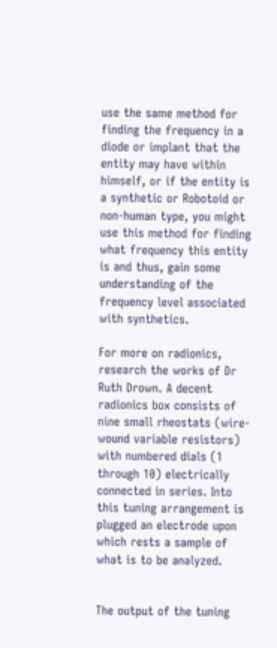use the same method for finding the frequency in a diode or implant that the entity may have within himself, or if the entity is a synthetic or Robotoid or non-human type, you might use this method for finding what frequency this entity is and thus, gain some understanding of the frequency level associated with synthetics.

For more on radionics, research the works of Dr Ruth Drown. A decent radionics box consists of nine small rheostats (wire-wound variable resistors) with numbered dials (1 through 10) electrically connected in series. Into this tuning arrangement is plugged an electrode upon which rests a sample of what is to be analyzed.


The output of the tuning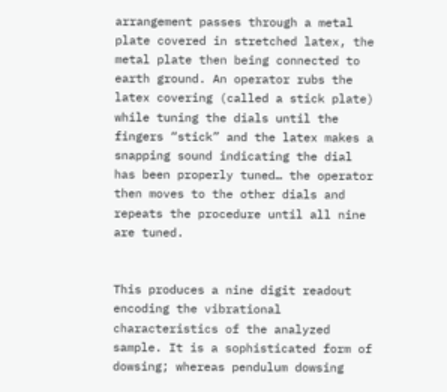arrangement passes through a metal plate covered in stretched latex, the metal plate then being connected to earth ground. An operator rubs the latex covering (called a stick plate) while tuning the dials until the fingers “stick” and the latex makes a snapping sound indicating the dial has been properly tuned… the operator then moves to the other dials and repeats the procedure until all nine are tuned.


This produces a nine digit readout encoding the vibrational characteristics of the analyzed sample. It is a sophisticated form of dowsing; whereas pendulum dowsing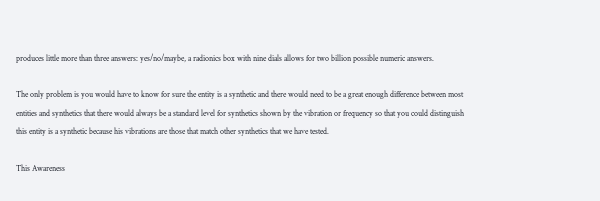produces little more than three answers: yes/no/maybe, a radionics box with nine dials allows for two billion possible numeric answers.

The only problem is you would have to know for sure the entity is a synthetic and there would need to be a great enough difference between most entities and synthetics that there would always be a standard level for synthetics shown by the vibration or frequency so that you could distinguish this entity is a synthetic because his vibrations are those that match other synthetics that we have tested.

This Awareness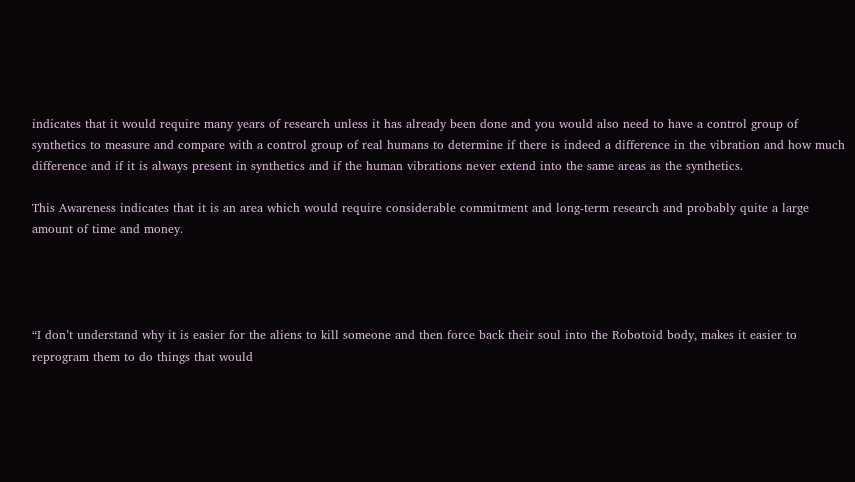indicates that it would require many years of research unless it has already been done and you would also need to have a control group of synthetics to measure and compare with a control group of real humans to determine if there is indeed a difference in the vibration and how much difference and if it is always present in synthetics and if the human vibrations never extend into the same areas as the synthetics.

This Awareness indicates that it is an area which would require considerable commitment and long-term research and probably quite a large amount of time and money.




“I don’t understand why it is easier for the aliens to kill someone and then force back their soul into the Robotoid body, makes it easier to reprogram them to do things that would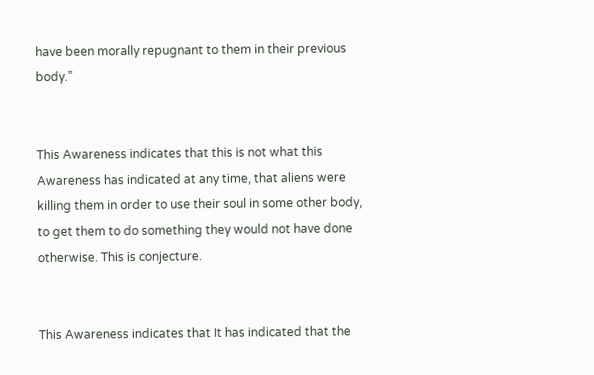have been morally repugnant to them in their previous body.”


This Awareness indicates that this is not what this Awareness has indicated at any time, that aliens were killing them in order to use their soul in some other body, to get them to do something they would not have done otherwise. This is conjecture.


This Awareness indicates that It has indicated that the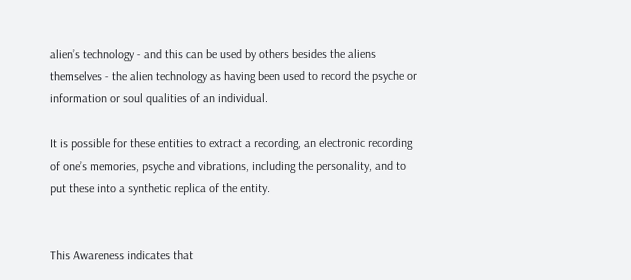alien’s technology - and this can be used by others besides the aliens themselves - the alien technology as having been used to record the psyche or information or soul qualities of an individual.

It is possible for these entities to extract a recording, an electronic recording of one’s memories, psyche and vibrations, including the personality, and to put these into a synthetic replica of the entity.


This Awareness indicates that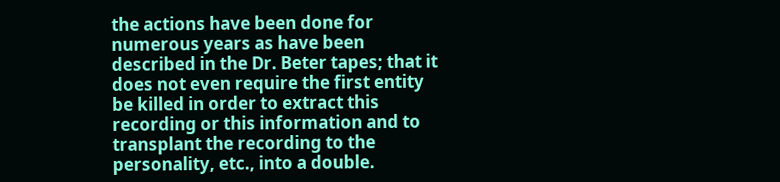the actions have been done for numerous years as have been described in the Dr. Beter tapes; that it does not even require the first entity be killed in order to extract this recording or this information and to transplant the recording to the personality, etc., into a double.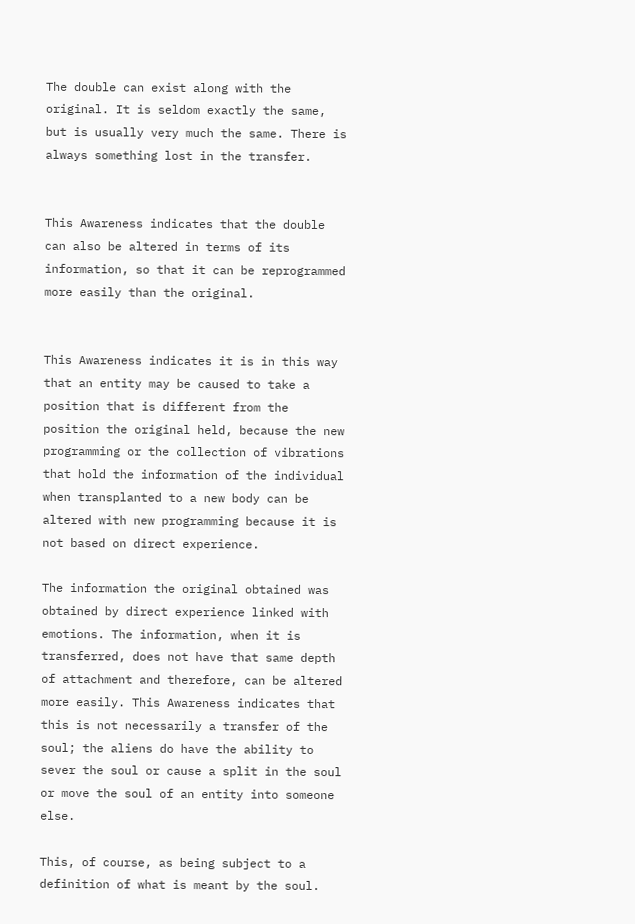The double can exist along with the original. It is seldom exactly the same, but is usually very much the same. There is always something lost in the transfer.


This Awareness indicates that the double can also be altered in terms of its information, so that it can be reprogrammed more easily than the original.


This Awareness indicates it is in this way that an entity may be caused to take a position that is different from the position the original held, because the new programming or the collection of vibrations that hold the information of the individual when transplanted to a new body can be altered with new programming because it is not based on direct experience.

The information the original obtained was obtained by direct experience linked with emotions. The information, when it is transferred, does not have that same depth of attachment and therefore, can be altered more easily. This Awareness indicates that this is not necessarily a transfer of the soul; the aliens do have the ability to sever the soul or cause a split in the soul or move the soul of an entity into someone else.

This, of course, as being subject to a definition of what is meant by the soul.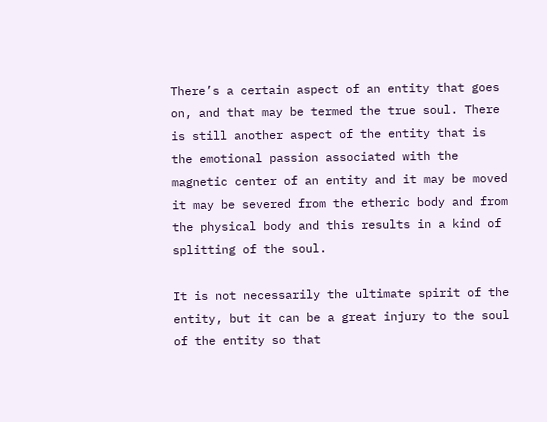There’s a certain aspect of an entity that goes on, and that may be termed the true soul. There is still another aspect of the entity that is the emotional passion associated with the magnetic center of an entity and it may be moved it may be severed from the etheric body and from the physical body and this results in a kind of splitting of the soul.

It is not necessarily the ultimate spirit of the entity, but it can be a great injury to the soul of the entity so that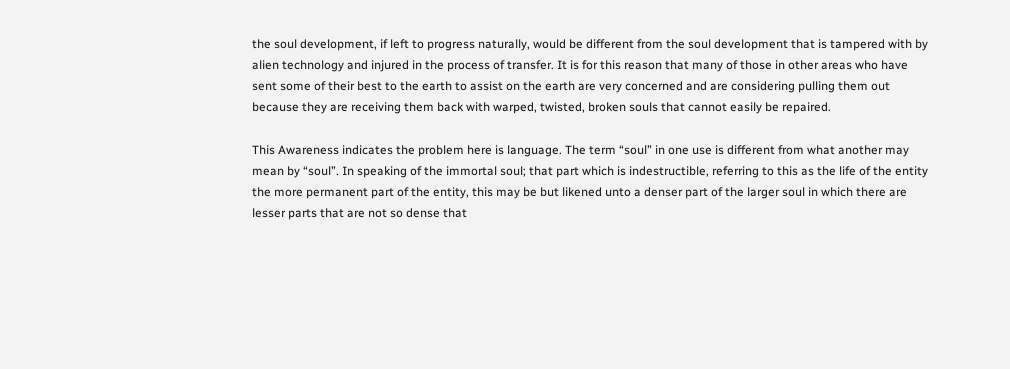the soul development, if left to progress naturally, would be different from the soul development that is tampered with by alien technology and injured in the process of transfer. It is for this reason that many of those in other areas who have sent some of their best to the earth to assist on the earth are very concerned and are considering pulling them out because they are receiving them back with warped, twisted, broken souls that cannot easily be repaired.

This Awareness indicates the problem here is language. The term “soul” in one use is different from what another may mean by “soul”. In speaking of the immortal soul; that part which is indestructible, referring to this as the life of the entity the more permanent part of the entity, this may be but likened unto a denser part of the larger soul in which there are lesser parts that are not so dense that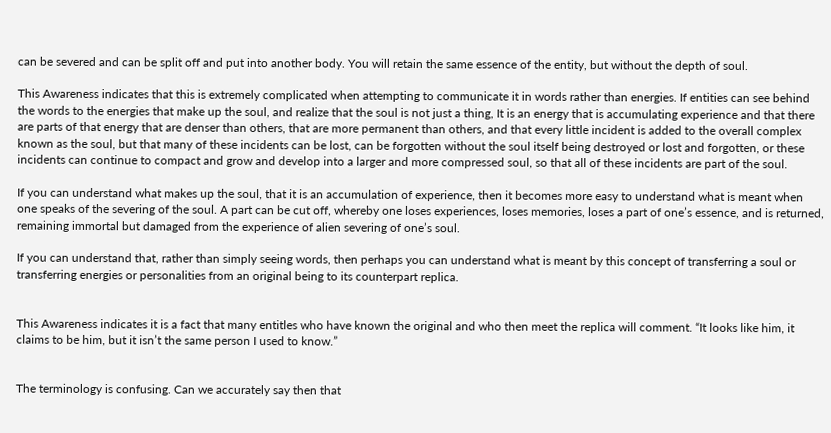can be severed and can be split off and put into another body. You will retain the same essence of the entity, but without the depth of soul.

This Awareness indicates that this is extremely complicated when attempting to communicate it in words rather than energies. If entities can see behind the words to the energies that make up the soul, and realize that the soul is not just a thing, It is an energy that is accumulating experience and that there are parts of that energy that are denser than others, that are more permanent than others, and that every little incident is added to the overall complex known as the soul, but that many of these incidents can be lost, can be forgotten without the soul itself being destroyed or lost and forgotten, or these incidents can continue to compact and grow and develop into a larger and more compressed soul, so that all of these incidents are part of the soul.

If you can understand what makes up the soul, that it is an accumulation of experience, then it becomes more easy to understand what is meant when one speaks of the severing of the soul. A part can be cut off, whereby one loses experiences, loses memories, loses a part of one’s essence, and is returned, remaining immortal but damaged from the experience of alien severing of one’s soul.

If you can understand that, rather than simply seeing words, then perhaps you can understand what is meant by this concept of transferring a soul or transferring energies or personalities from an original being to its counterpart replica.


This Awareness indicates it is a fact that many entitles who have known the original and who then meet the replica will comment. “It looks like him, it claims to be him, but it isn’t the same person I used to know.”


The terminology is confusing. Can we accurately say then that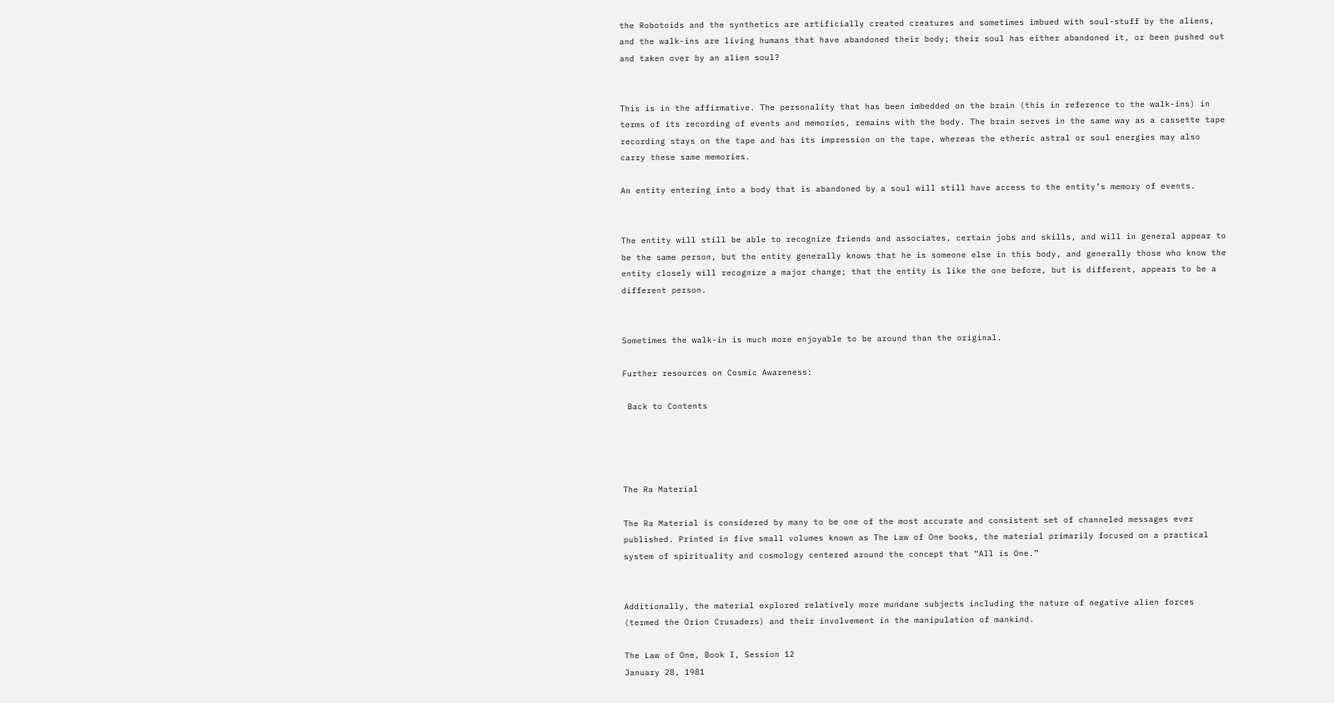the Robotoids and the synthetics are artificially created creatures and sometimes imbued with soul-stuff by the aliens, and the walk-ins are living humans that have abandoned their body; their soul has either abandoned it, or been pushed out and taken over by an alien soul?


This is in the affirmative. The personality that has been imbedded on the brain (this in reference to the walk-ins) in terms of its recording of events and memories, remains with the body. The brain serves in the same way as a cassette tape recording stays on the tape and has its impression on the tape, whereas the etheric astral or soul energies may also carry these same memories.

An entity entering into a body that is abandoned by a soul will still have access to the entity’s memory of events.


The entity will still be able to recognize friends and associates, certain jobs and skills, and will in general appear to be the same person, but the entity generally knows that he is someone else in this body, and generally those who know the entity closely will recognize a major change; that the entity is like the one before, but is different, appears to be a different person.


Sometimes the walk-in is much more enjoyable to be around than the original.

Further resources on Cosmic Awareness:

 Back to Contents




The Ra Material

The Ra Material is considered by many to be one of the most accurate and consistent set of channeled messages ever published. Printed in five small volumes known as The Law of One books, the material primarily focused on a practical system of spirituality and cosmology centered around the concept that “All is One.”


Additionally, the material explored relatively more mundane subjects including the nature of negative alien forces (termed the Orion Crusaders) and their involvement in the manipulation of mankind.

The Law of One, Book I, Session 12
January 28, 1981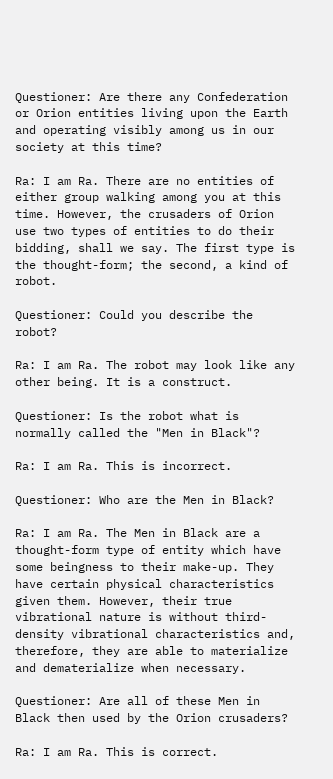Questioner: Are there any Confederation or Orion entities living upon the Earth and operating visibly among us in our society at this time?

Ra: I am Ra. There are no entities of either group walking among you at this time. However, the crusaders of Orion use two types of entities to do their bidding, shall we say. The first type is the thought-form; the second, a kind of robot.

Questioner: Could you describe the robot?

Ra: I am Ra. The robot may look like any other being. It is a construct.

Questioner: Is the robot what is normally called the "Men in Black"?

Ra: I am Ra. This is incorrect.

Questioner: Who are the Men in Black?

Ra: I am Ra. The Men in Black are a thought-form type of entity which have some beingness to their make-up. They have certain physical characteristics given them. However, their true vibrational nature is without third-density vibrational characteristics and, therefore, they are able to materialize and dematerialize when necessary.

Questioner: Are all of these Men in Black then used by the Orion crusaders?

Ra: I am Ra. This is correct.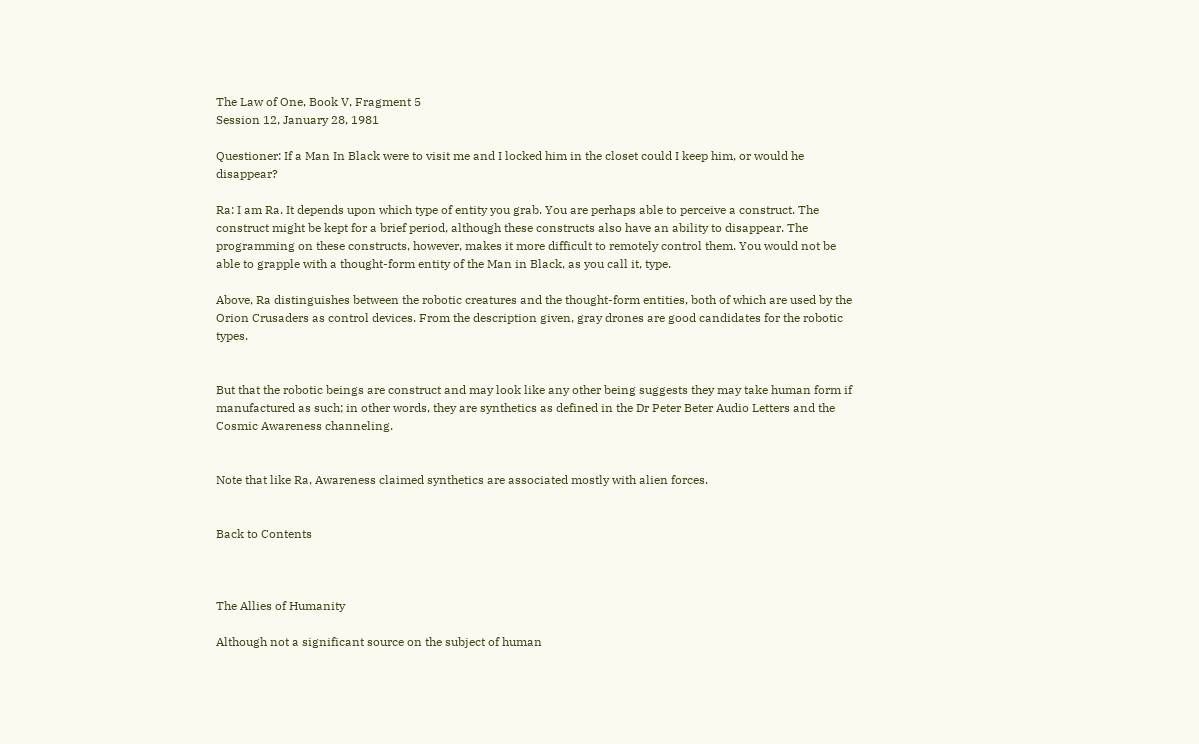The Law of One, Book V, Fragment 5
Session 12, January 28, 1981

Questioner: If a Man In Black were to visit me and I locked him in the closet could I keep him, or would he disappear?

Ra: I am Ra. It depends upon which type of entity you grab. You are perhaps able to perceive a construct. The construct might be kept for a brief period, although these constructs also have an ability to disappear. The programming on these constructs, however, makes it more difficult to remotely control them. You would not be able to grapple with a thought-form entity of the Man in Black, as you call it, type.

Above, Ra distinguishes between the robotic creatures and the thought-form entities, both of which are used by the Orion Crusaders as control devices. From the description given, gray drones are good candidates for the robotic types.


But that the robotic beings are construct and may look like any other being suggests they may take human form if manufactured as such; in other words, they are synthetics as defined in the Dr Peter Beter Audio Letters and the Cosmic Awareness channeling.


Note that like Ra, Awareness claimed synthetics are associated mostly with alien forces.


Back to Contents



The Allies of Humanity

Although not a significant source on the subject of human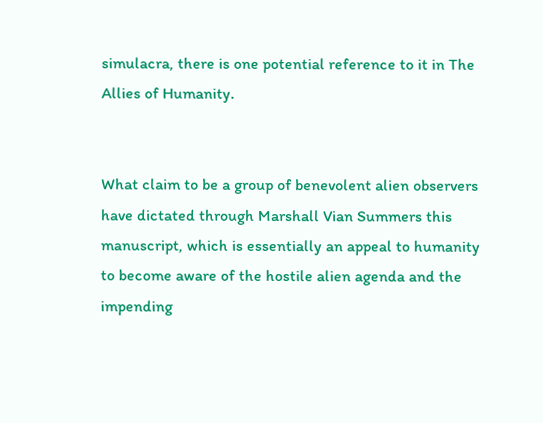simulacra, there is one potential reference to it in The Allies of Humanity.


What claim to be a group of benevolent alien observers have dictated through Marshall Vian Summers this manuscript, which is essentially an appeal to humanity to become aware of the hostile alien agenda and the impending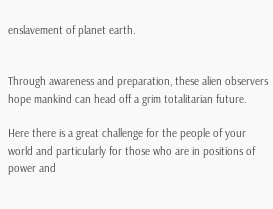enslavement of planet earth.


Through awareness and preparation, these alien observers hope mankind can head off a grim totalitarian future.

Here there is a great challenge for the people of your world and particularly for those who are in positions of power and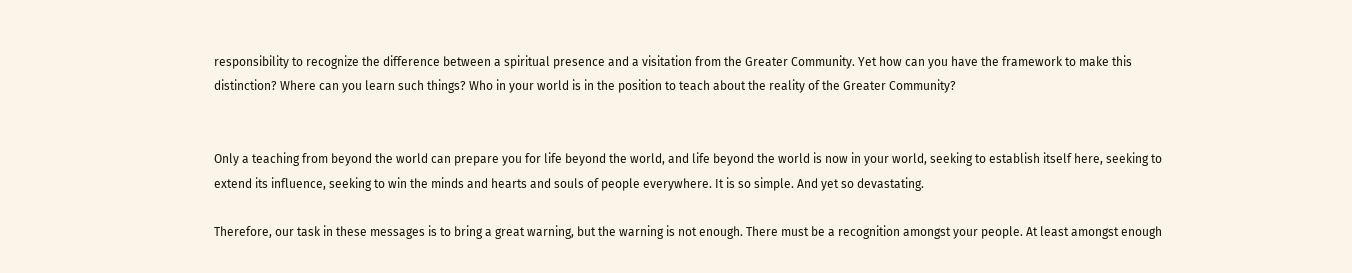responsibility to recognize the difference between a spiritual presence and a visitation from the Greater Community. Yet how can you have the framework to make this distinction? Where can you learn such things? Who in your world is in the position to teach about the reality of the Greater Community?


Only a teaching from beyond the world can prepare you for life beyond the world, and life beyond the world is now in your world, seeking to establish itself here, seeking to extend its influence, seeking to win the minds and hearts and souls of people everywhere. It is so simple. And yet so devastating.

Therefore, our task in these messages is to bring a great warning, but the warning is not enough. There must be a recognition amongst your people. At least amongst enough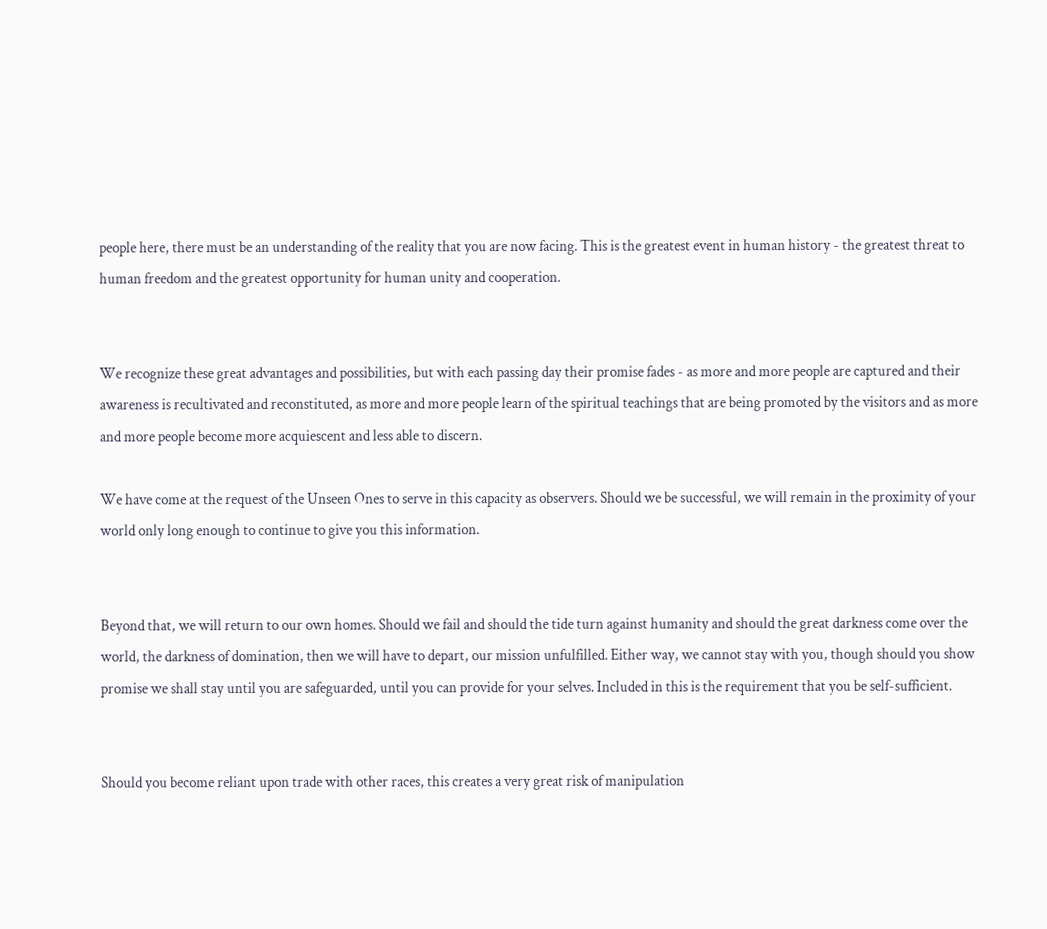people here, there must be an understanding of the reality that you are now facing. This is the greatest event in human history - the greatest threat to human freedom and the greatest opportunity for human unity and cooperation.


We recognize these great advantages and possibilities, but with each passing day their promise fades - as more and more people are captured and their awareness is recultivated and reconstituted, as more and more people learn of the spiritual teachings that are being promoted by the visitors and as more and more people become more acquiescent and less able to discern.

We have come at the request of the Unseen Ones to serve in this capacity as observers. Should we be successful, we will remain in the proximity of your world only long enough to continue to give you this information.


Beyond that, we will return to our own homes. Should we fail and should the tide turn against humanity and should the great darkness come over the world, the darkness of domination, then we will have to depart, our mission unfulfilled. Either way, we cannot stay with you, though should you show promise we shall stay until you are safeguarded, until you can provide for your selves. Included in this is the requirement that you be self-sufficient.


Should you become reliant upon trade with other races, this creates a very great risk of manipulation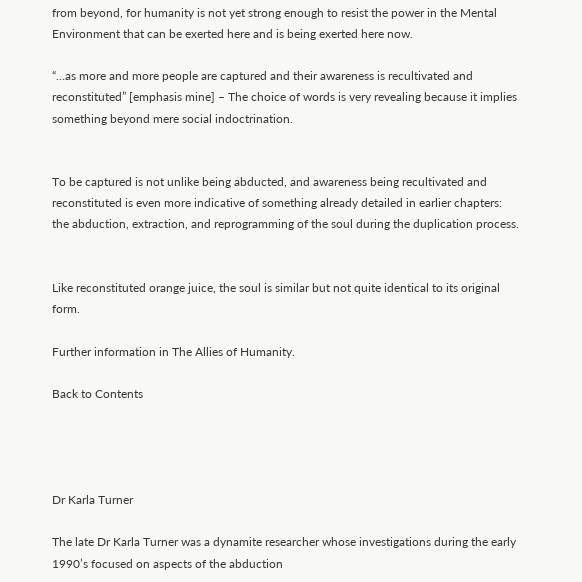from beyond, for humanity is not yet strong enough to resist the power in the Mental Environment that can be exerted here and is being exerted here now.

“…as more and more people are captured and their awareness is recultivated and reconstituted” [emphasis mine] – The choice of words is very revealing because it implies something beyond mere social indoctrination.


To be captured is not unlike being abducted, and awareness being recultivated and reconstituted is even more indicative of something already detailed in earlier chapters: the abduction, extraction, and reprogramming of the soul during the duplication process.


Like reconstituted orange juice, the soul is similar but not quite identical to its original form.

Further information in The Allies of Humanity.

Back to Contents




Dr Karla Turner

The late Dr Karla Turner was a dynamite researcher whose investigations during the early 1990’s focused on aspects of the abduction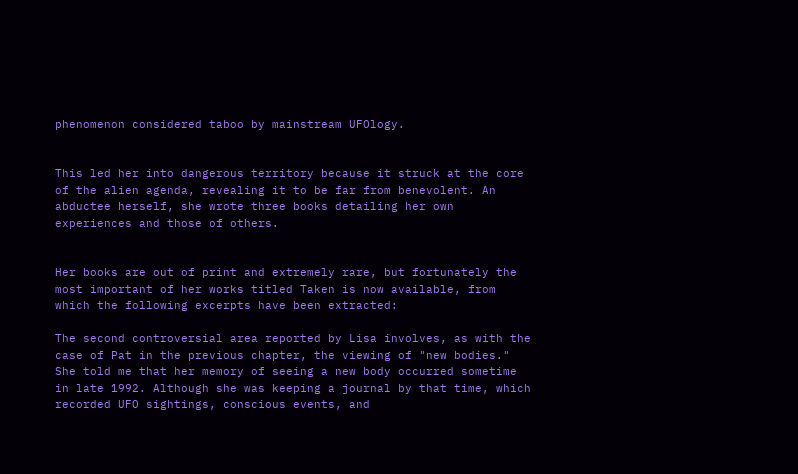phenomenon considered taboo by mainstream UFOlogy.


This led her into dangerous territory because it struck at the core of the alien agenda, revealing it to be far from benevolent. An abductee herself, she wrote three books detailing her own experiences and those of others.


Her books are out of print and extremely rare, but fortunately the most important of her works titled Taken is now available, from which the following excerpts have been extracted:

The second controversial area reported by Lisa involves, as with the case of Pat in the previous chapter, the viewing of "new bodies." She told me that her memory of seeing a new body occurred sometime in late 1992. Although she was keeping a journal by that time, which recorded UFO sightings, conscious events, and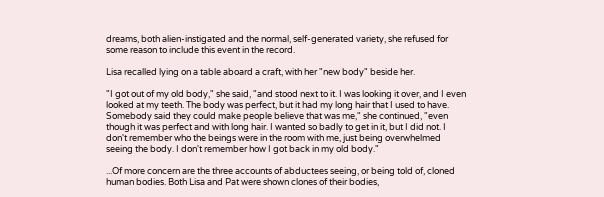dreams, both alien-instigated and the normal, self-generated variety, she refused for some reason to include this event in the record.

Lisa recalled lying on a table aboard a craft, with her "new body" beside her.

"I got out of my old body," she said, "and stood next to it. I was looking it over, and I even looked at my teeth. The body was perfect, but it had my long hair that I used to have. Somebody said they could make people believe that was me," she continued, "even though it was perfect and with long hair. I wanted so badly to get in it, but I did not. I don't remember who the beings were in the room with me, just being overwhelmed seeing the body. I don't remember how I got back in my old body."

...Of more concern are the three accounts of abductees seeing, or being told of, cloned human bodies. Both Lisa and Pat were shown clones of their bodies,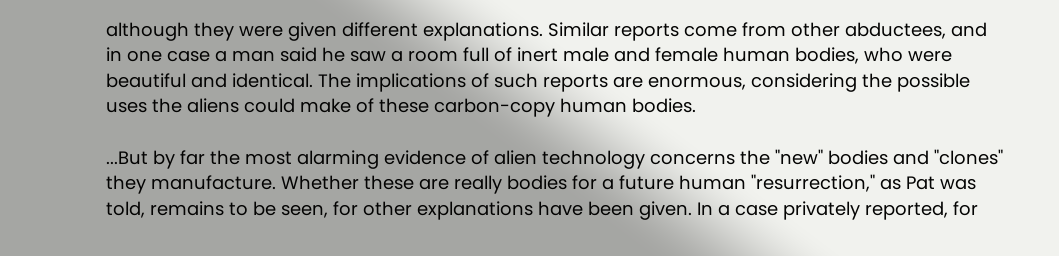although they were given different explanations. Similar reports come from other abductees, and in one case a man said he saw a room full of inert male and female human bodies, who were beautiful and identical. The implications of such reports are enormous, considering the possible uses the aliens could make of these carbon-copy human bodies.

...But by far the most alarming evidence of alien technology concerns the "new" bodies and "clones" they manufacture. Whether these are really bodies for a future human "resurrection," as Pat was told, remains to be seen, for other explanations have been given. In a case privately reported, for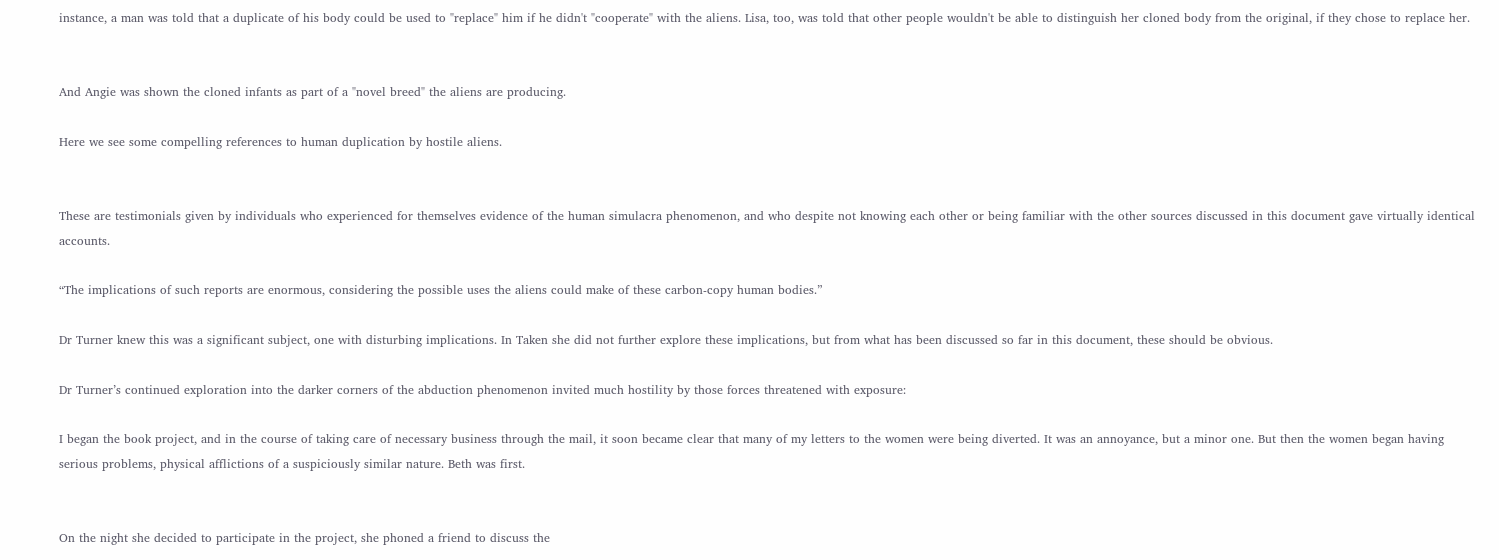instance, a man was told that a duplicate of his body could be used to "replace" him if he didn't "cooperate" with the aliens. Lisa, too, was told that other people wouldn't be able to distinguish her cloned body from the original, if they chose to replace her.


And Angie was shown the cloned infants as part of a "novel breed" the aliens are producing.

Here we see some compelling references to human duplication by hostile aliens.


These are testimonials given by individuals who experienced for themselves evidence of the human simulacra phenomenon, and who despite not knowing each other or being familiar with the other sources discussed in this document gave virtually identical accounts.

“The implications of such reports are enormous, considering the possible uses the aliens could make of these carbon-copy human bodies.”

Dr Turner knew this was a significant subject, one with disturbing implications. In Taken she did not further explore these implications, but from what has been discussed so far in this document, these should be obvious.

Dr Turner’s continued exploration into the darker corners of the abduction phenomenon invited much hostility by those forces threatened with exposure:

I began the book project, and in the course of taking care of necessary business through the mail, it soon became clear that many of my letters to the women were being diverted. It was an annoyance, but a minor one. But then the women began having serious problems, physical afflictions of a suspiciously similar nature. Beth was first.


On the night she decided to participate in the project, she phoned a friend to discuss the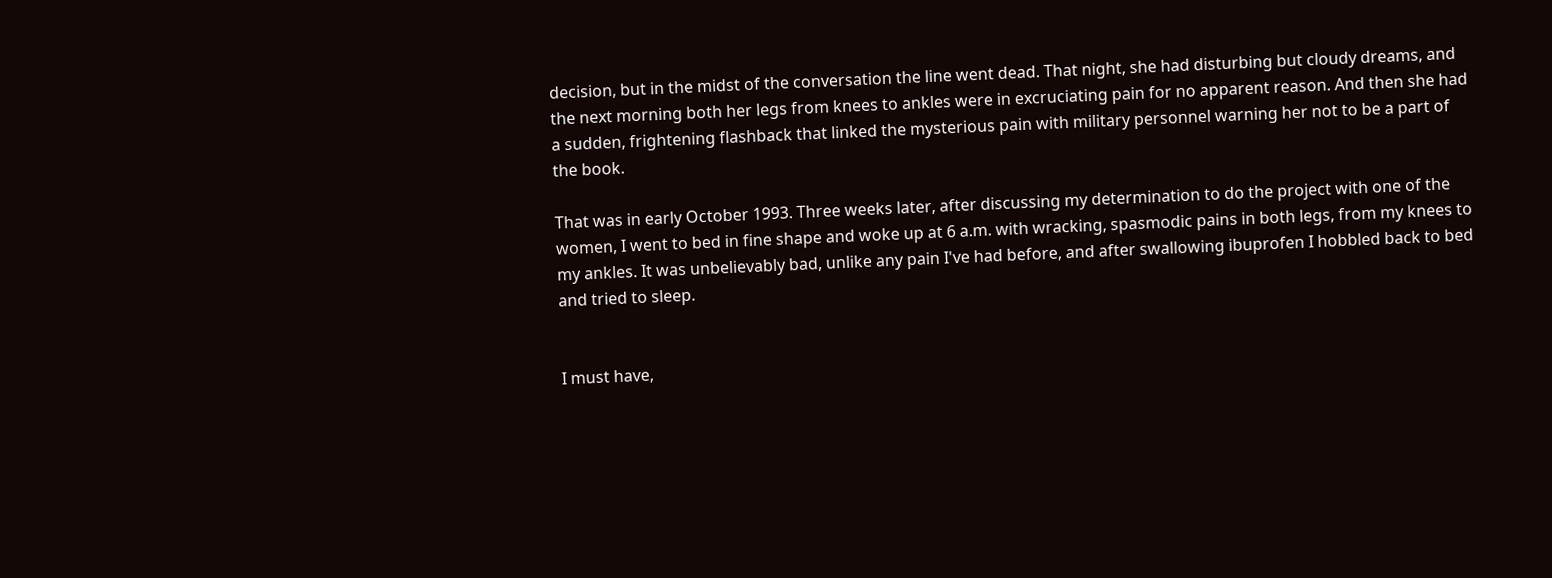decision, but in the midst of the conversation the line went dead. That night, she had disturbing but cloudy dreams, and the next morning both her legs from knees to ankles were in excruciating pain for no apparent reason. And then she had a sudden, frightening flashback that linked the mysterious pain with military personnel warning her not to be a part of the book.

That was in early October 1993. Three weeks later, after discussing my determination to do the project with one of the women, I went to bed in fine shape and woke up at 6 a.m. with wracking, spasmodic pains in both legs, from my knees to my ankles. It was unbelievably bad, unlike any pain I've had before, and after swallowing ibuprofen I hobbled back to bed and tried to sleep.


I must have,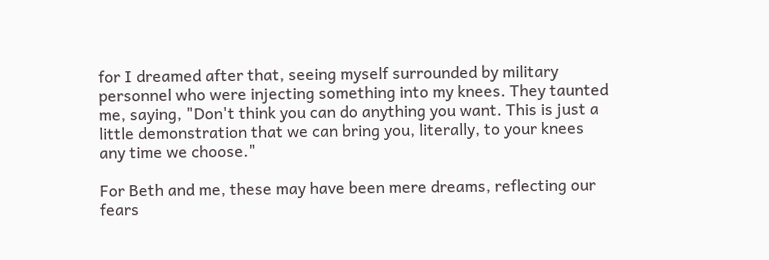for I dreamed after that, seeing myself surrounded by military personnel who were injecting something into my knees. They taunted me, saying, "Don't think you can do anything you want. This is just a little demonstration that we can bring you, literally, to your knees any time we choose."

For Beth and me, these may have been mere dreams, reflecting our fears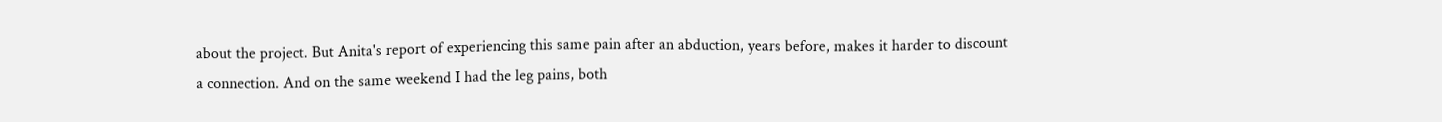about the project. But Anita's report of experiencing this same pain after an abduction, years before, makes it harder to discount a connection. And on the same weekend I had the leg pains, both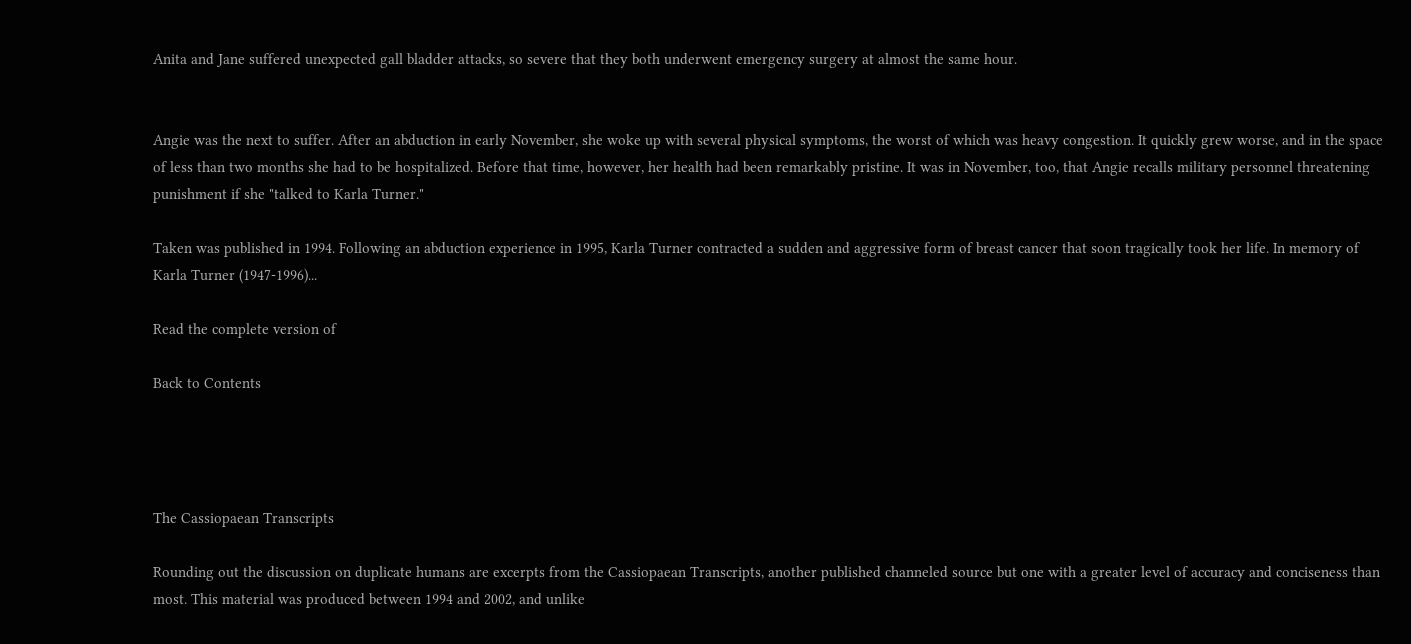Anita and Jane suffered unexpected gall bladder attacks, so severe that they both underwent emergency surgery at almost the same hour.


Angie was the next to suffer. After an abduction in early November, she woke up with several physical symptoms, the worst of which was heavy congestion. It quickly grew worse, and in the space of less than two months she had to be hospitalized. Before that time, however, her health had been remarkably pristine. It was in November, too, that Angie recalls military personnel threatening punishment if she "talked to Karla Turner."

Taken was published in 1994. Following an abduction experience in 1995, Karla Turner contracted a sudden and aggressive form of breast cancer that soon tragically took her life. In memory of Karla Turner (1947-1996)...

Read the complete version of

Back to Contents




The Cassiopaean Transcripts

Rounding out the discussion on duplicate humans are excerpts from the Cassiopaean Transcripts, another published channeled source but one with a greater level of accuracy and conciseness than most. This material was produced between 1994 and 2002, and unlike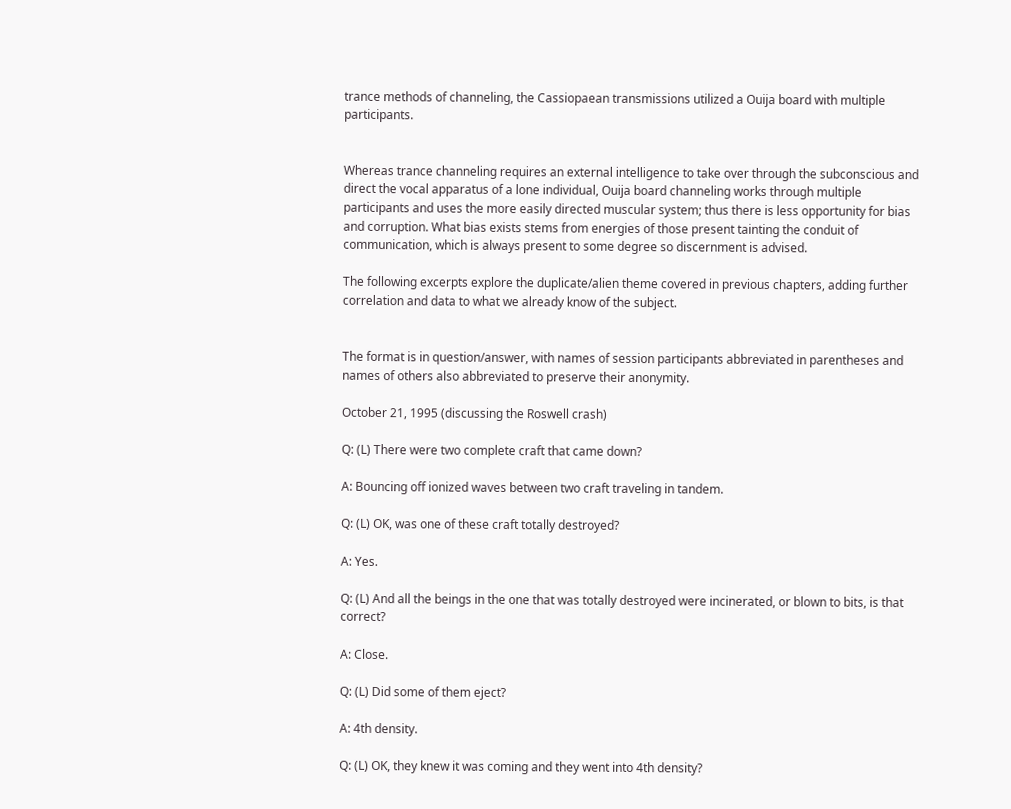trance methods of channeling, the Cassiopaean transmissions utilized a Ouija board with multiple participants.


Whereas trance channeling requires an external intelligence to take over through the subconscious and direct the vocal apparatus of a lone individual, Ouija board channeling works through multiple participants and uses the more easily directed muscular system; thus there is less opportunity for bias and corruption. What bias exists stems from energies of those present tainting the conduit of communication, which is always present to some degree so discernment is advised.

The following excerpts explore the duplicate/alien theme covered in previous chapters, adding further correlation and data to what we already know of the subject.


The format is in question/answer, with names of session participants abbreviated in parentheses and names of others also abbreviated to preserve their anonymity.

October 21, 1995 (discussing the Roswell crash)

Q: (L) There were two complete craft that came down?

A: Bouncing off ionized waves between two craft traveling in tandem.

Q: (L) OK, was one of these craft totally destroyed?

A: Yes.

Q: (L) And all the beings in the one that was totally destroyed were incinerated, or blown to bits, is that correct?

A: Close.

Q: (L) Did some of them eject?

A: 4th density.

Q: (L) OK, they knew it was coming and they went into 4th density?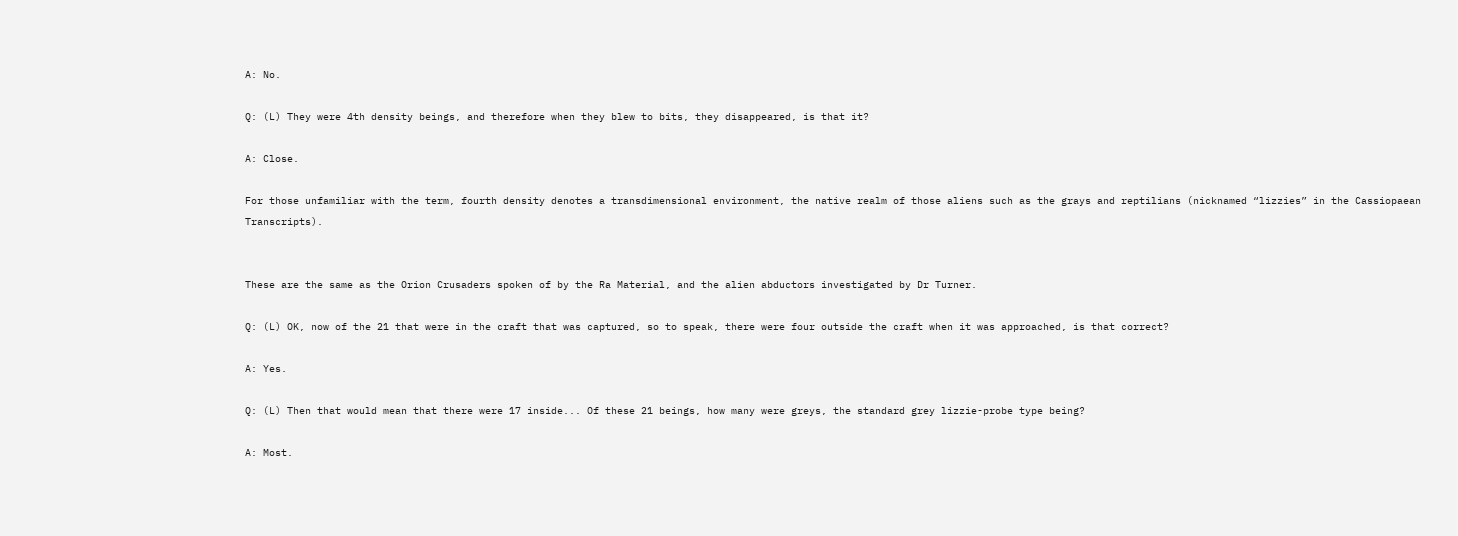A: No.

Q: (L) They were 4th density beings, and therefore when they blew to bits, they disappeared, is that it?

A: Close.

For those unfamiliar with the term, fourth density denotes a transdimensional environment, the native realm of those aliens such as the grays and reptilians (nicknamed “lizzies” in the Cassiopaean Transcripts).


These are the same as the Orion Crusaders spoken of by the Ra Material, and the alien abductors investigated by Dr Turner.

Q: (L) OK, now of the 21 that were in the craft that was captured, so to speak, there were four outside the craft when it was approached, is that correct?

A: Yes.

Q: (L) Then that would mean that there were 17 inside... Of these 21 beings, how many were greys, the standard grey lizzie-probe type being?

A: Most.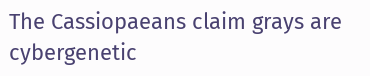The Cassiopaeans claim grays are cybergenetic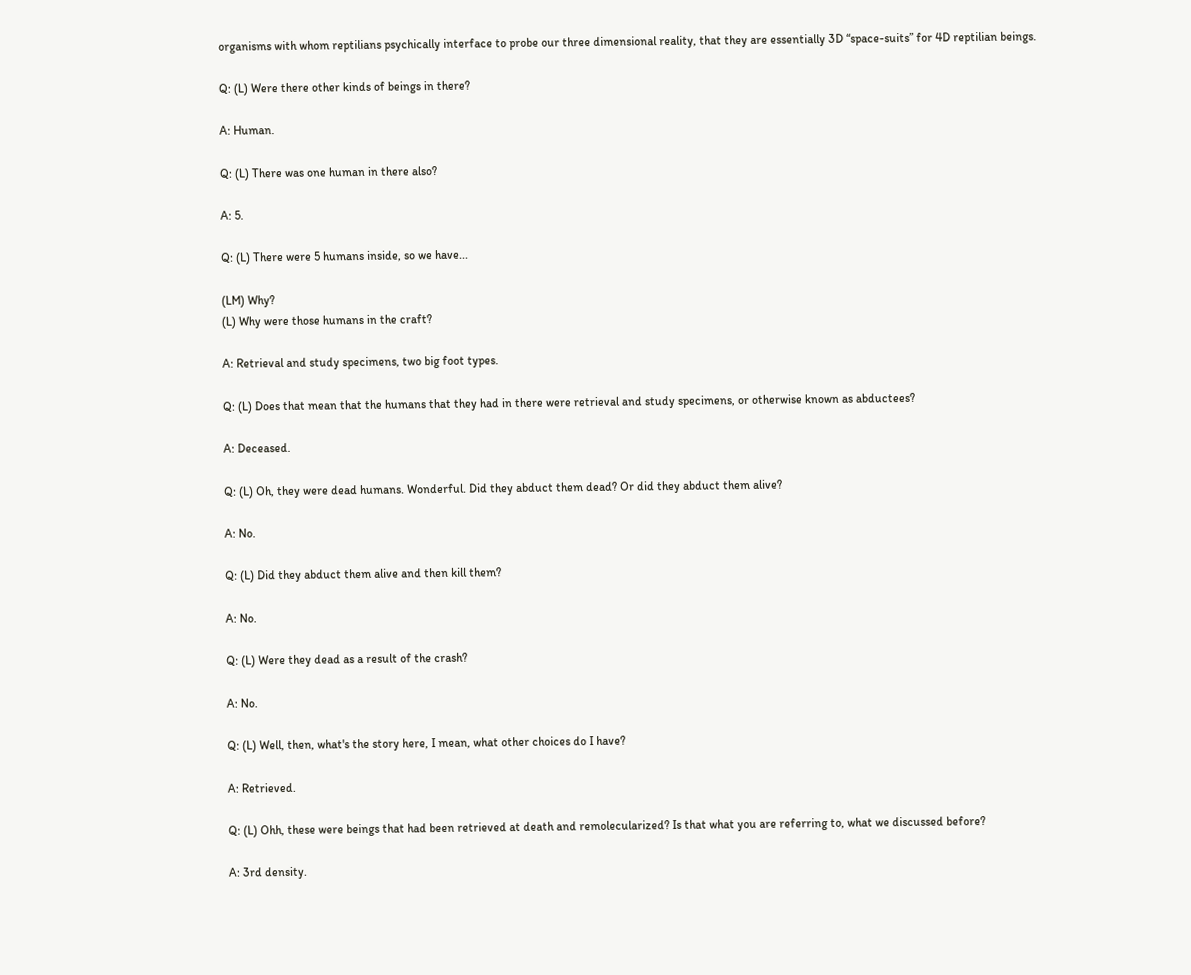organisms with whom reptilians psychically interface to probe our three dimensional reality, that they are essentially 3D “space-suits” for 4D reptilian beings.

Q: (L) Were there other kinds of beings in there?

A: Human.

Q: (L) There was one human in there also?

A: 5.

Q: (L) There were 5 humans inside, so we have...

(LM) Why?
(L) Why were those humans in the craft?

A: Retrieval and study specimens, two big foot types.

Q: (L) Does that mean that the humans that they had in there were retrieval and study specimens, or otherwise known as abductees?

A: Deceased.

Q: (L) Oh, they were dead humans. Wonderful. Did they abduct them dead? Or did they abduct them alive?

A: No.

Q: (L) Did they abduct them alive and then kill them?

A: No.

Q: (L) Were they dead as a result of the crash?

A: No.

Q: (L) Well, then, what's the story here, I mean, what other choices do I have?

A: Retrieved.

Q: (L) Ohh, these were beings that had been retrieved at death and remolecularized? Is that what you are referring to, what we discussed before?

A: 3rd density.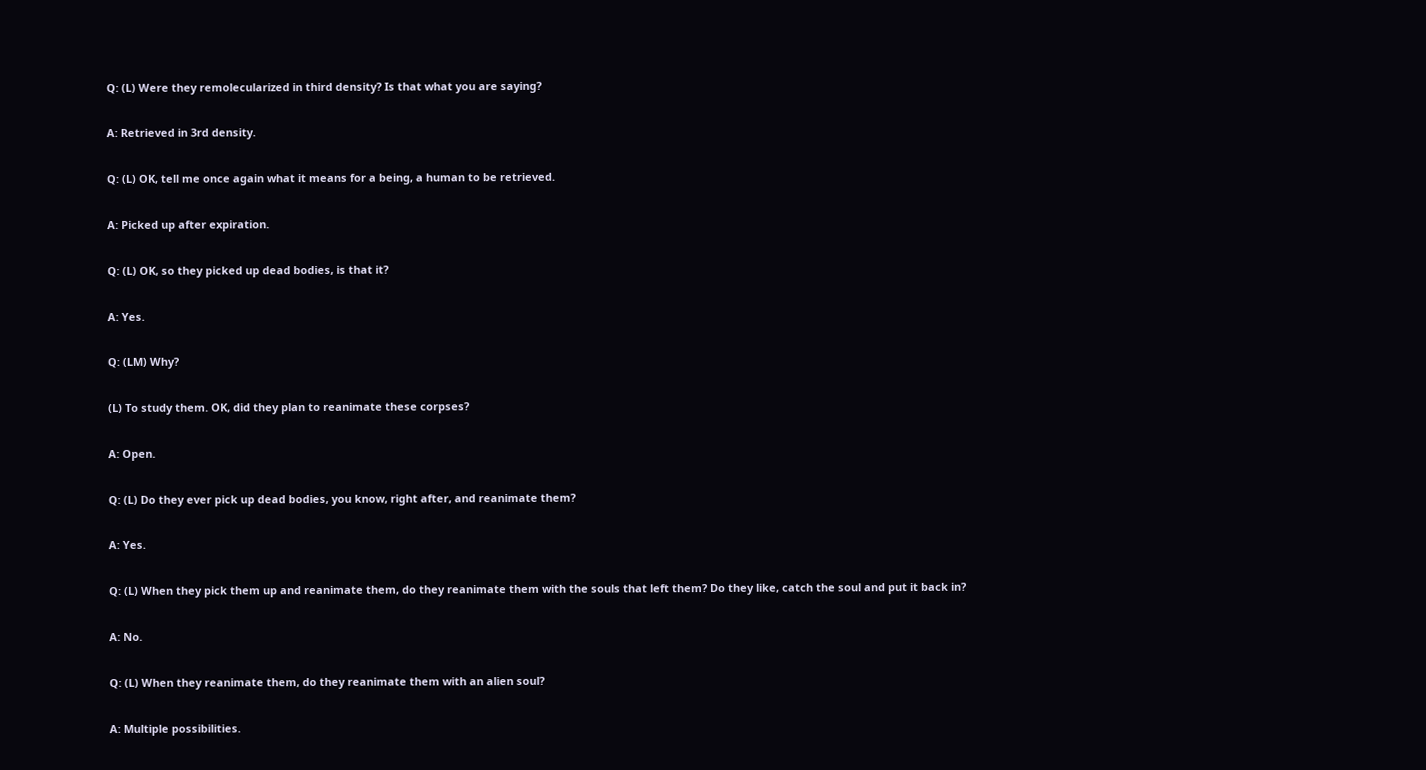Q: (L) Were they remolecularized in third density? Is that what you are saying?

A: Retrieved in 3rd density.

Q: (L) OK, tell me once again what it means for a being, a human to be retrieved.

A: Picked up after expiration.

Q: (L) OK, so they picked up dead bodies, is that it?

A: Yes.

Q: (LM) Why?

(L) To study them. OK, did they plan to reanimate these corpses?

A: Open.

Q: (L) Do they ever pick up dead bodies, you know, right after, and reanimate them?

A: Yes.

Q: (L) When they pick them up and reanimate them, do they reanimate them with the souls that left them? Do they like, catch the soul and put it back in?

A: No.

Q: (L) When they reanimate them, do they reanimate them with an alien soul?

A: Multiple possibilities.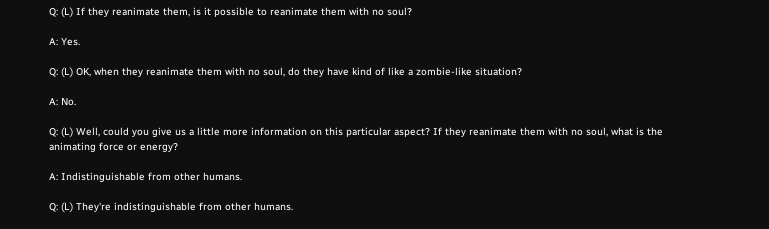Q: (L) If they reanimate them, is it possible to reanimate them with no soul?

A: Yes.

Q: (L) OK, when they reanimate them with no soul, do they have kind of like a zombie-like situation?

A: No.

Q: (L) Well, could you give us a little more information on this particular aspect? If they reanimate them with no soul, what is the animating force or energy?

A: Indistinguishable from other humans.

Q: (L) They're indistinguishable from other humans.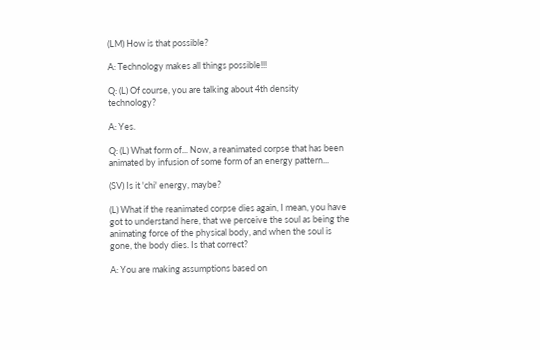(LM) How is that possible?

A: Technology makes all things possible!!!

Q: (L) Of course, you are talking about 4th density technology?

A: Yes.

Q: (L) What form of... Now, a reanimated corpse that has been animated by infusion of some form of an energy pattern...

(SV) Is it 'chi' energy, maybe?

(L) What if the reanimated corpse dies again, I mean, you have got to understand here, that we perceive the soul as being the animating force of the physical body, and when the soul is gone, the body dies. Is that correct?

A: You are making assumptions based on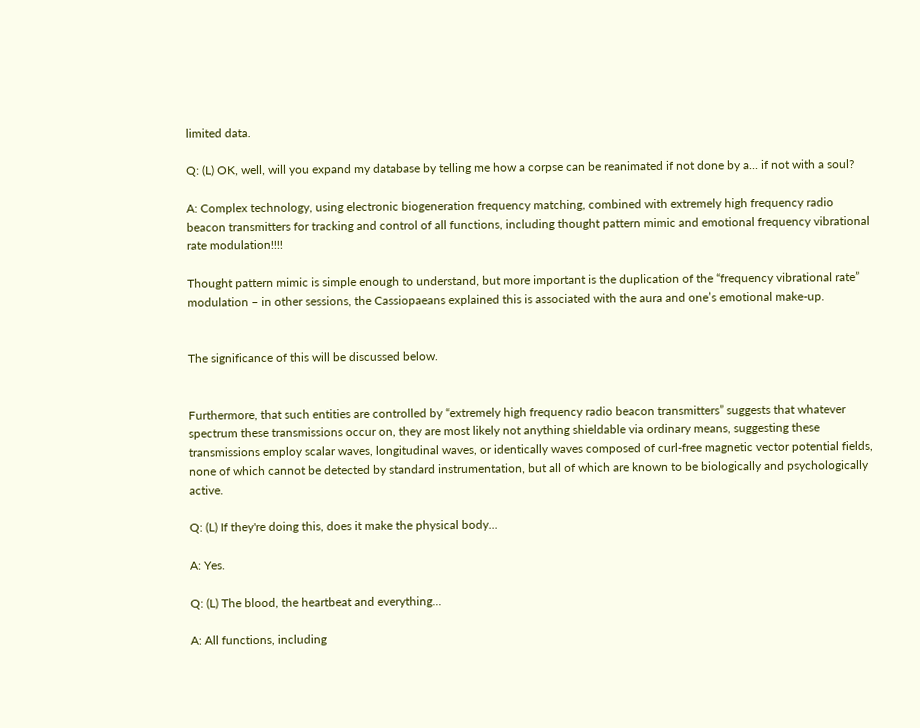limited data.

Q: (L) OK, well, will you expand my database by telling me how a corpse can be reanimated if not done by a... if not with a soul?

A: Complex technology, using electronic biogeneration frequency matching, combined with extremely high frequency radio beacon transmitters for tracking and control of all functions, including thought pattern mimic and emotional frequency vibrational rate modulation!!!!

Thought pattern mimic is simple enough to understand, but more important is the duplication of the “frequency vibrational rate” modulation – in other sessions, the Cassiopaeans explained this is associated with the aura and one’s emotional make-up.


The significance of this will be discussed below.


Furthermore, that such entities are controlled by “extremely high frequency radio beacon transmitters” suggests that whatever spectrum these transmissions occur on, they are most likely not anything shieldable via ordinary means, suggesting these transmissions employ scalar waves, longitudinal waves, or identically waves composed of curl-free magnetic vector potential fields, none of which cannot be detected by standard instrumentation, but all of which are known to be biologically and psychologically active.

Q: (L) If they're doing this, does it make the physical body...

A: Yes.

Q: (L) The blood, the heartbeat and everything...

A: All functions, including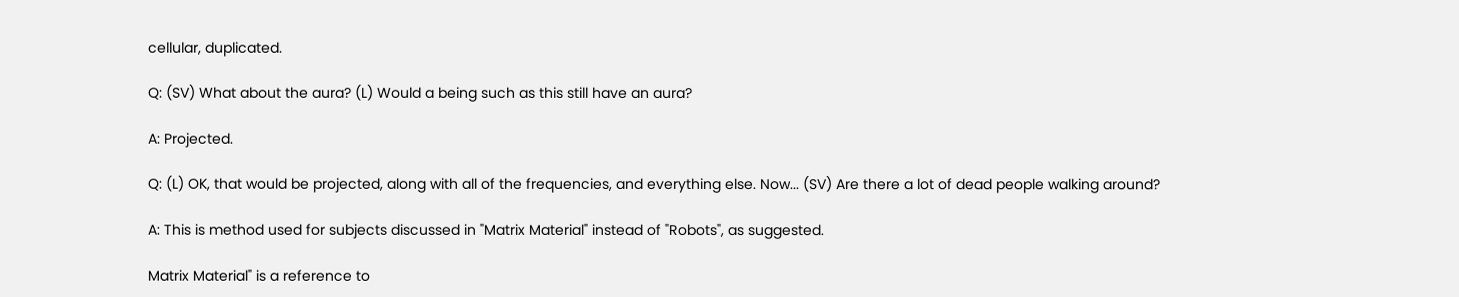cellular, duplicated.

Q: (SV) What about the aura? (L) Would a being such as this still have an aura?

A: Projected.

Q: (L) OK, that would be projected, along with all of the frequencies, and everything else. Now... (SV) Are there a lot of dead people walking around?

A: This is method used for subjects discussed in "Matrix Material" instead of "Robots", as suggested.

Matrix Material" is a reference to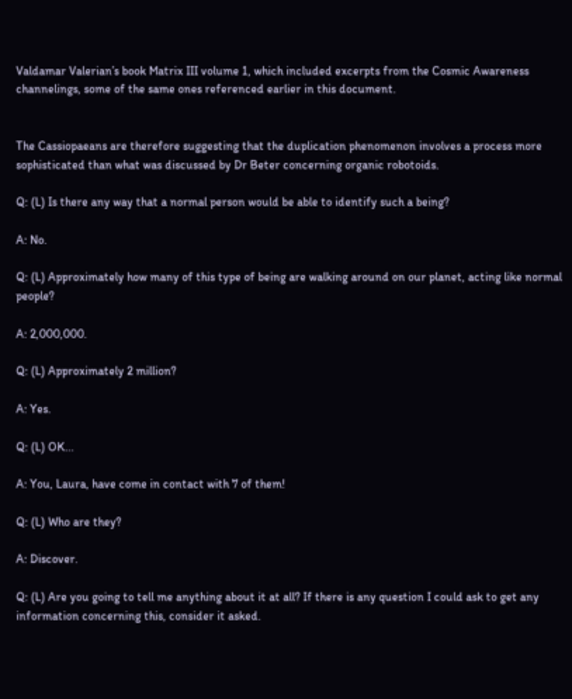Valdamar Valerian’s book Matrix III volume 1, which included excerpts from the Cosmic Awareness channelings, some of the same ones referenced earlier in this document.


The Cassiopaeans are therefore suggesting that the duplication phenomenon involves a process more sophisticated than what was discussed by Dr Beter concerning organic robotoids.

Q: (L) Is there any way that a normal person would be able to identify such a being?

A: No.

Q: (L) Approximately how many of this type of being are walking around on our planet, acting like normal people?

A: 2,000,000.

Q: (L) Approximately 2 million?

A: Yes.

Q: (L) OK...

A: You, Laura, have come in contact with 7 of them!

Q: (L) Who are they?

A: Discover.

Q: (L) Are you going to tell me anything about it at all? If there is any question I could ask to get any information concerning this, consider it asked.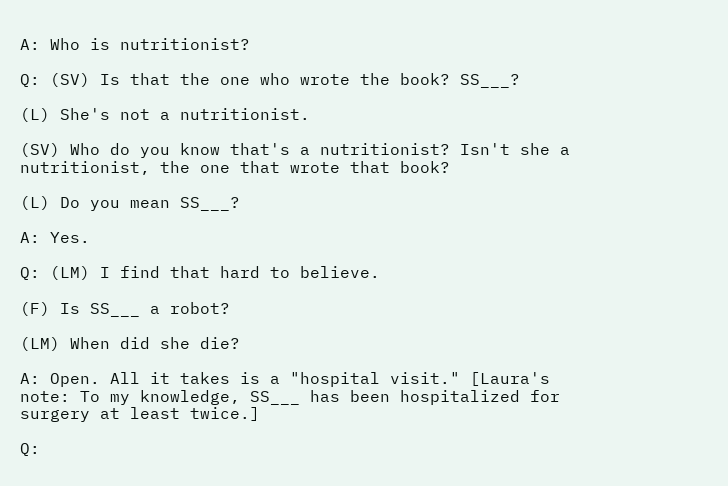A: Who is nutritionist?

Q: (SV) Is that the one who wrote the book? SS___?

(L) She's not a nutritionist.

(SV) Who do you know that's a nutritionist? Isn't she a nutritionist, the one that wrote that book?

(L) Do you mean SS___?

A: Yes.

Q: (LM) I find that hard to believe.

(F) Is SS___ a robot?

(LM) When did she die?

A: Open. All it takes is a "hospital visit." [Laura's note: To my knowledge, SS___ has been hospitalized for surgery at least twice.]

Q: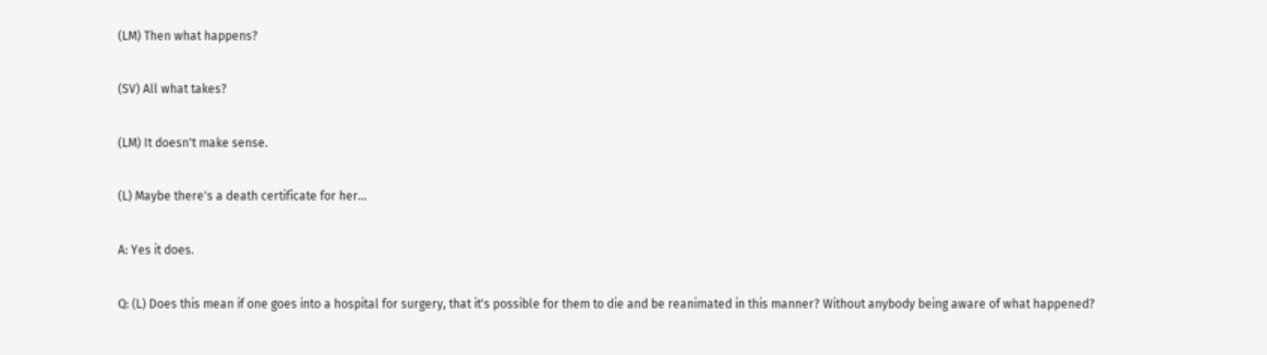(LM) Then what happens?

(SV) All what takes?

(LM) It doesn't make sense.

(L) Maybe there's a death certificate for her...

A: Yes it does.

Q: (L) Does this mean if one goes into a hospital for surgery, that it's possible for them to die and be reanimated in this manner? Without anybody being aware of what happened?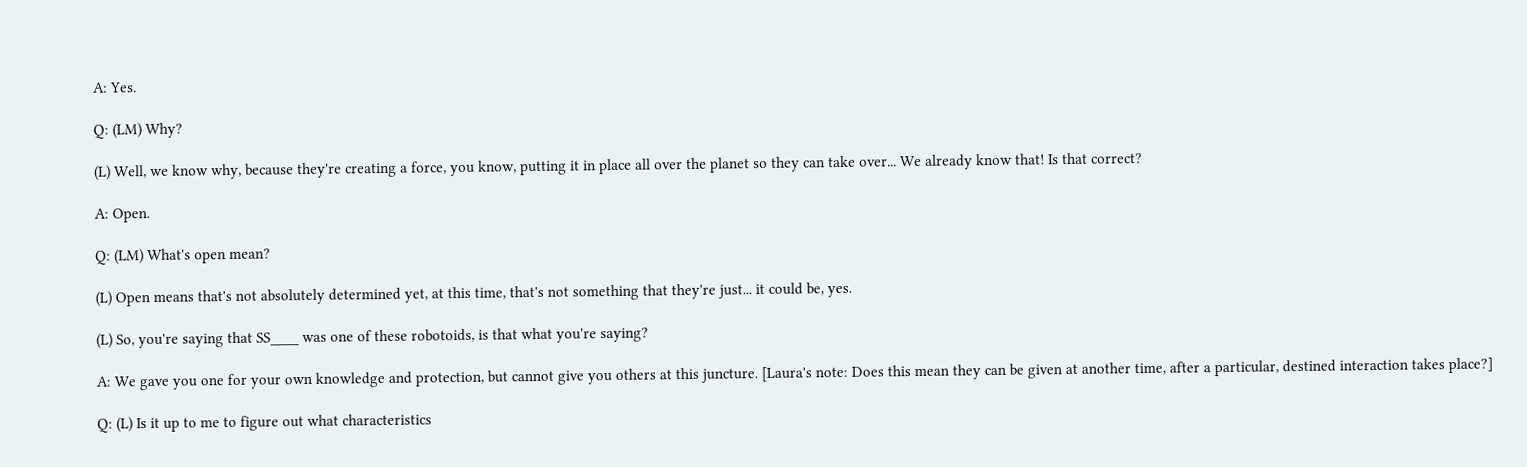A: Yes.

Q: (LM) Why?

(L) Well, we know why, because they're creating a force, you know, putting it in place all over the planet so they can take over... We already know that! Is that correct?

A: Open.

Q: (LM) What's open mean?

(L) Open means that's not absolutely determined yet, at this time, that's not something that they're just... it could be, yes.

(L) So, you're saying that SS____ was one of these robotoids, is that what you're saying?

A: We gave you one for your own knowledge and protection, but cannot give you others at this juncture. [Laura's note: Does this mean they can be given at another time, after a particular, destined interaction takes place?]

Q: (L) Is it up to me to figure out what characteristics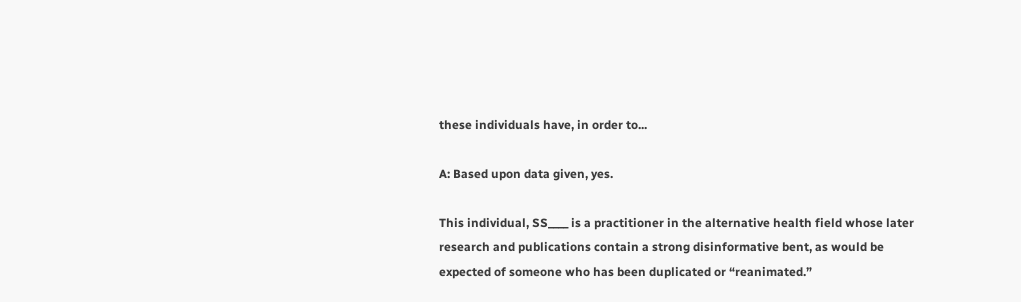these individuals have, in order to...

A: Based upon data given, yes.

This individual, SS____ is a practitioner in the alternative health field whose later research and publications contain a strong disinformative bent, as would be expected of someone who has been duplicated or “reanimated.”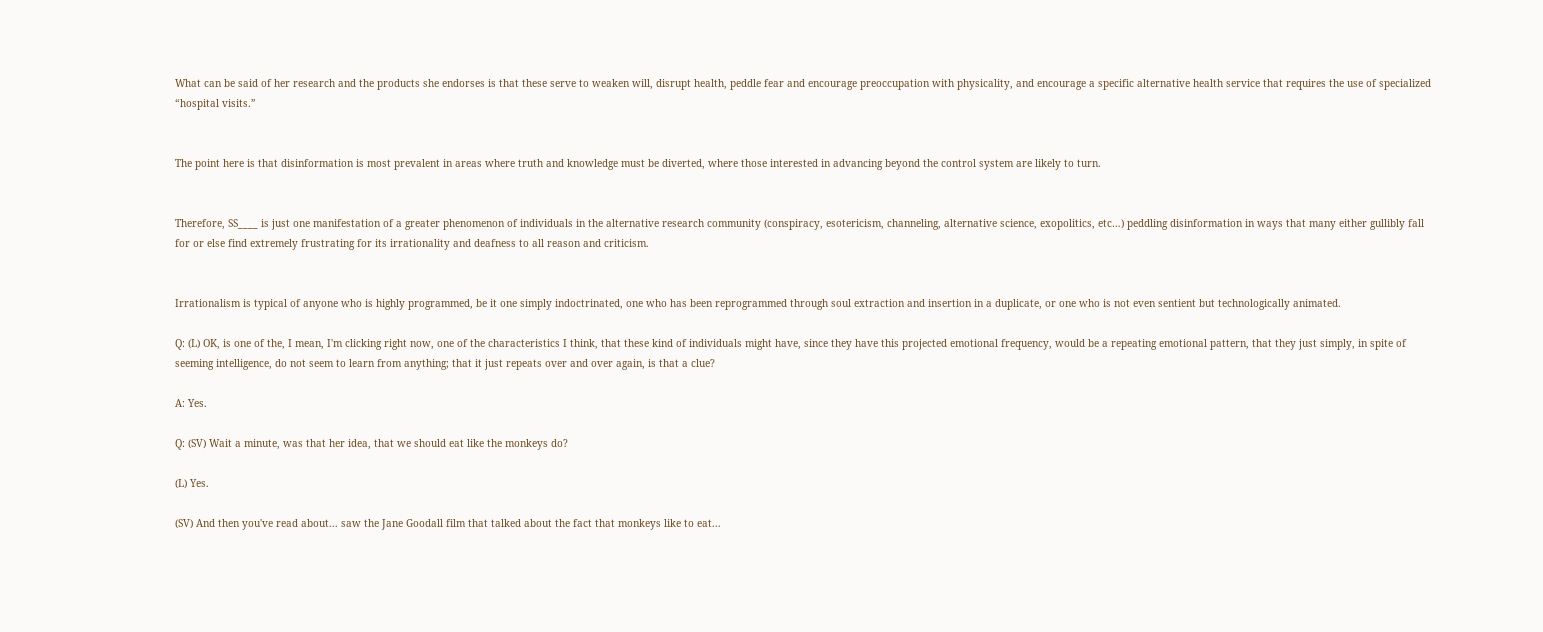What can be said of her research and the products she endorses is that these serve to weaken will, disrupt health, peddle fear and encourage preoccupation with physicality, and encourage a specific alternative health service that requires the use of specialized “hospital visits.”


The point here is that disinformation is most prevalent in areas where truth and knowledge must be diverted, where those interested in advancing beyond the control system are likely to turn.


Therefore, SS____ is just one manifestation of a greater phenomenon of individuals in the alternative research community (conspiracy, esotericism, channeling, alternative science, exopolitics, etc…) peddling disinformation in ways that many either gullibly fall for or else find extremely frustrating for its irrationality and deafness to all reason and criticism.


Irrationalism is typical of anyone who is highly programmed, be it one simply indoctrinated, one who has been reprogrammed through soul extraction and insertion in a duplicate, or one who is not even sentient but technologically animated.

Q: (L) OK, is one of the, I mean, I'm clicking right now, one of the characteristics I think, that these kind of individuals might have, since they have this projected emotional frequency, would be a repeating emotional pattern, that they just simply, in spite of seeming intelligence, do not seem to learn from anything; that it just repeats over and over again, is that a clue?

A: Yes.

Q: (SV) Wait a minute, was that her idea, that we should eat like the monkeys do?

(L) Yes.

(SV) And then you've read about... saw the Jane Goodall film that talked about the fact that monkeys like to eat...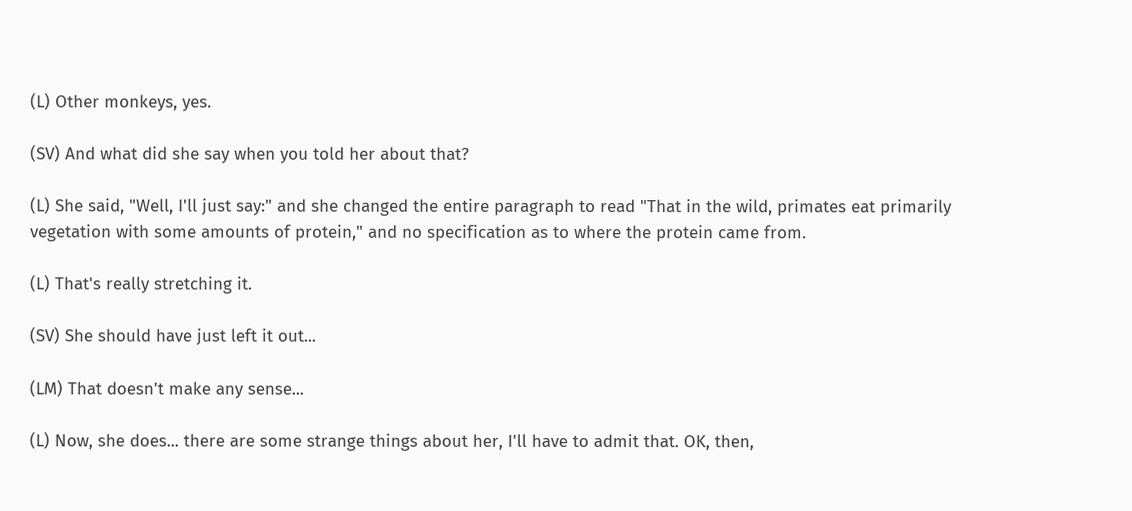(L) Other monkeys, yes.

(SV) And what did she say when you told her about that?

(L) She said, "Well, I'll just say:" and she changed the entire paragraph to read "That in the wild, primates eat primarily vegetation with some amounts of protein," and no specification as to where the protein came from.

(L) That's really stretching it.

(SV) She should have just left it out...

(LM) That doesn't make any sense...

(L) Now, she does... there are some strange things about her, I'll have to admit that. OK, then,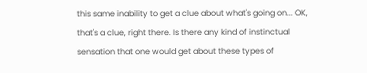this same inability to get a clue about what's going on... OK, that's a clue, right there. Is there any kind of instinctual sensation that one would get about these types of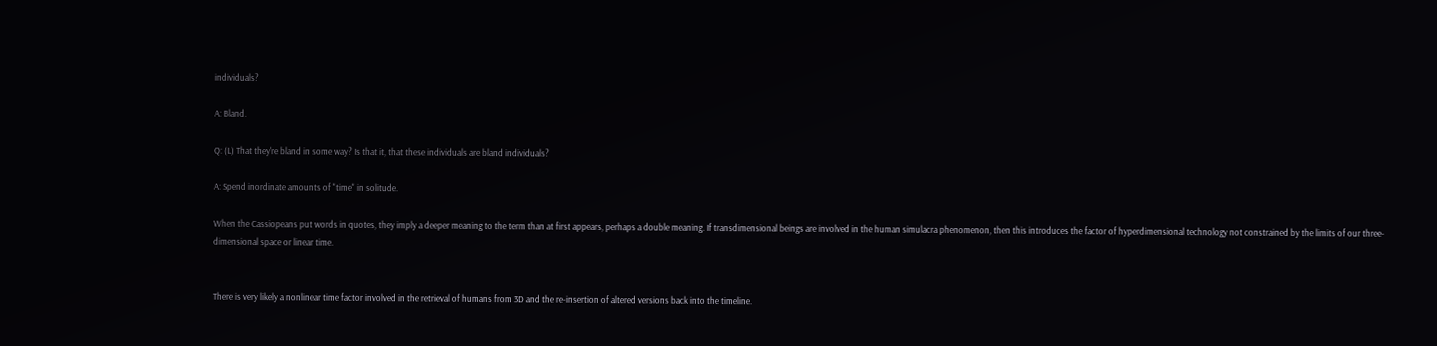individuals?

A: Bland.

Q: (L) That they're bland in some way? Is that it, that these individuals are bland individuals?

A: Spend inordinate amounts of "time" in solitude.

When the Cassiopeans put words in quotes, they imply a deeper meaning to the term than at first appears, perhaps a double meaning. If transdimensional beings are involved in the human simulacra phenomenon, then this introduces the factor of hyperdimensional technology not constrained by the limits of our three-dimensional space or linear time.


There is very likely a nonlinear time factor involved in the retrieval of humans from 3D and the re-insertion of altered versions back into the timeline.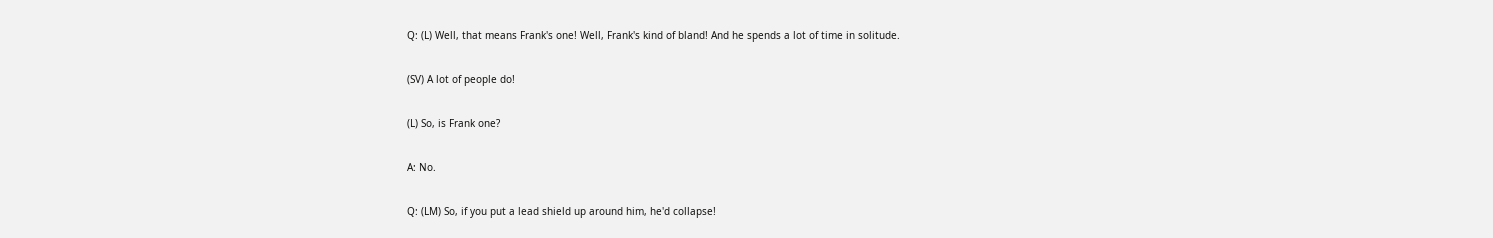Q: (L) Well, that means Frank's one! Well, Frank's kind of bland! And he spends a lot of time in solitude.

(SV) A lot of people do!

(L) So, is Frank one?

A: No.

Q: (LM) So, if you put a lead shield up around him, he'd collapse!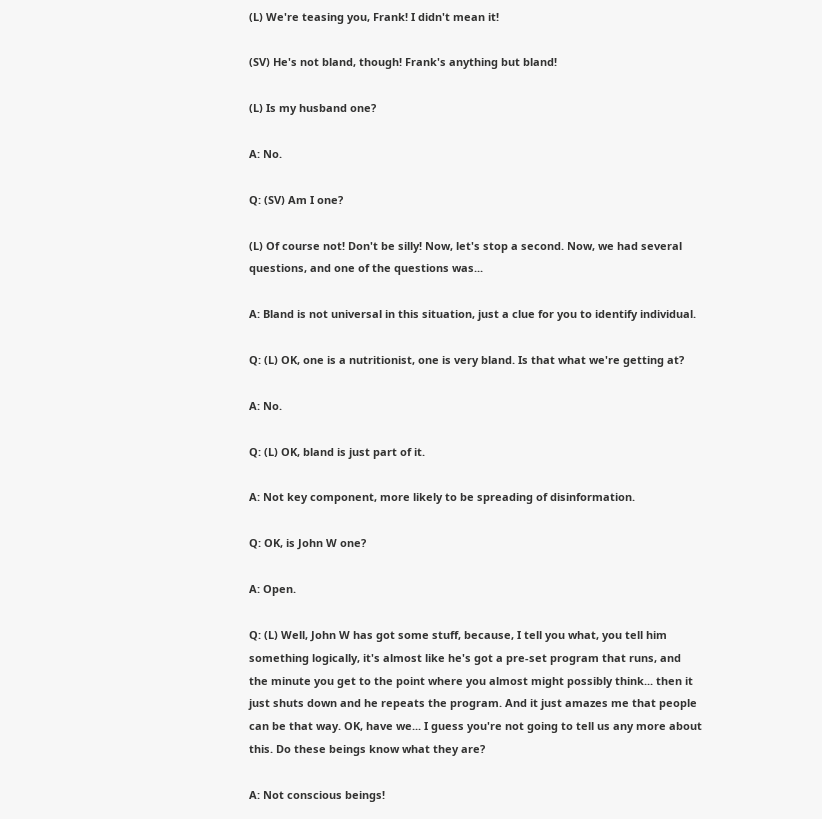(L) We're teasing you, Frank! I didn't mean it!

(SV) He's not bland, though! Frank's anything but bland!

(L) Is my husband one?

A: No.

Q: (SV) Am I one?

(L) Of course not! Don't be silly! Now, let's stop a second. Now, we had several questions, and one of the questions was...

A: Bland is not universal in this situation, just a clue for you to identify individual.

Q: (L) OK, one is a nutritionist, one is very bland. Is that what we're getting at?

A: No.

Q: (L) OK, bland is just part of it.

A: Not key component, more likely to be spreading of disinformation.

Q: OK, is John W one?

A: Open.

Q: (L) Well, John W has got some stuff, because, I tell you what, you tell him something logically, it's almost like he's got a pre-set program that runs, and the minute you get to the point where you almost might possibly think... then it just shuts down and he repeats the program. And it just amazes me that people can be that way. OK, have we... I guess you're not going to tell us any more about this. Do these beings know what they are?

A: Not conscious beings!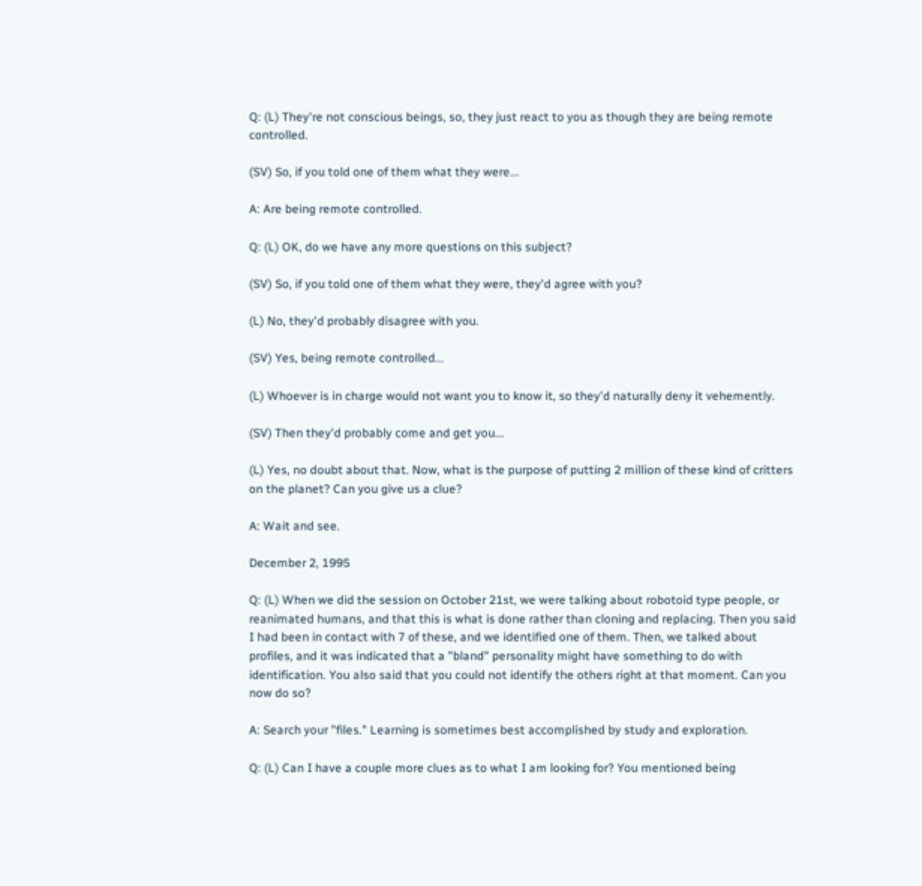Q: (L) They're not conscious beings, so, they just react to you as though they are being remote controlled.

(SV) So, if you told one of them what they were...

A: Are being remote controlled.

Q: (L) OK, do we have any more questions on this subject?

(SV) So, if you told one of them what they were, they'd agree with you?

(L) No, they'd probably disagree with you.

(SV) Yes, being remote controlled...

(L) Whoever is in charge would not want you to know it, so they'd naturally deny it vehemently.

(SV) Then they'd probably come and get you...

(L) Yes, no doubt about that. Now, what is the purpose of putting 2 million of these kind of critters on the planet? Can you give us a clue?

A: Wait and see.

December 2, 1995

Q: (L) When we did the session on October 21st, we were talking about robotoid type people, or reanimated humans, and that this is what is done rather than cloning and replacing. Then you said I had been in contact with 7 of these, and we identified one of them. Then, we talked about profiles, and it was indicated that a "bland" personality might have something to do with identification. You also said that you could not identify the others right at that moment. Can you now do so?

A: Search your "files." Learning is sometimes best accomplished by study and exploration.

Q: (L) Can I have a couple more clues as to what I am looking for? You mentioned being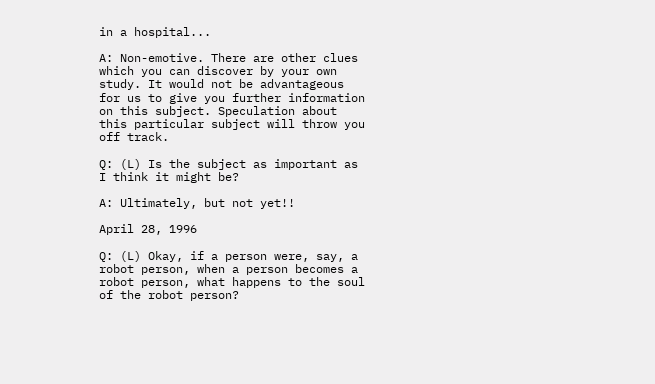in a hospital...

A: Non-emotive. There are other clues which you can discover by your own study. It would not be advantageous for us to give you further information on this subject. Speculation about this particular subject will throw you off track.

Q: (L) Is the subject as important as I think it might be?

A: Ultimately, but not yet!!

April 28, 1996

Q: (L) Okay, if a person were, say, a robot person, when a person becomes a robot person, what happens to the soul of the robot person?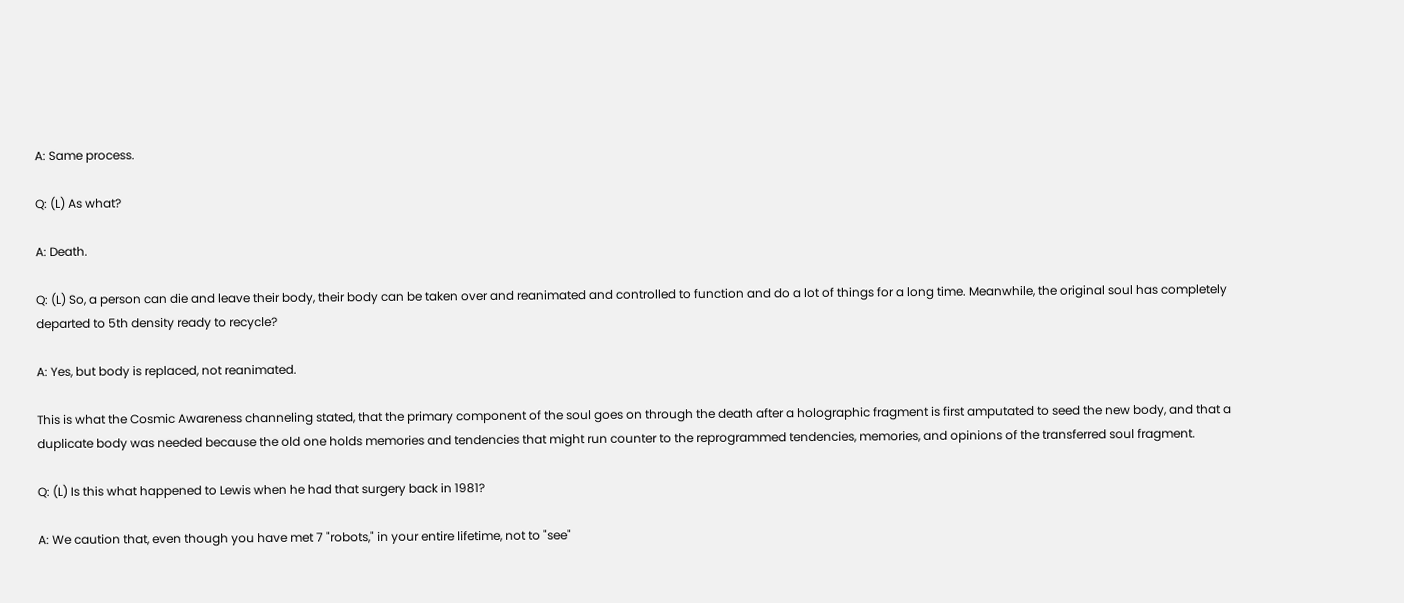A: Same process.

Q: (L) As what?

A: Death.

Q: (L) So, a person can die and leave their body, their body can be taken over and reanimated and controlled to function and do a lot of things for a long time. Meanwhile, the original soul has completely departed to 5th density ready to recycle?

A: Yes, but body is replaced, not reanimated.

This is what the Cosmic Awareness channeling stated, that the primary component of the soul goes on through the death after a holographic fragment is first amputated to seed the new body, and that a duplicate body was needed because the old one holds memories and tendencies that might run counter to the reprogrammed tendencies, memories, and opinions of the transferred soul fragment.

Q: (L) Is this what happened to Lewis when he had that surgery back in 1981?

A: We caution that, even though you have met 7 "robots," in your entire lifetime, not to "see"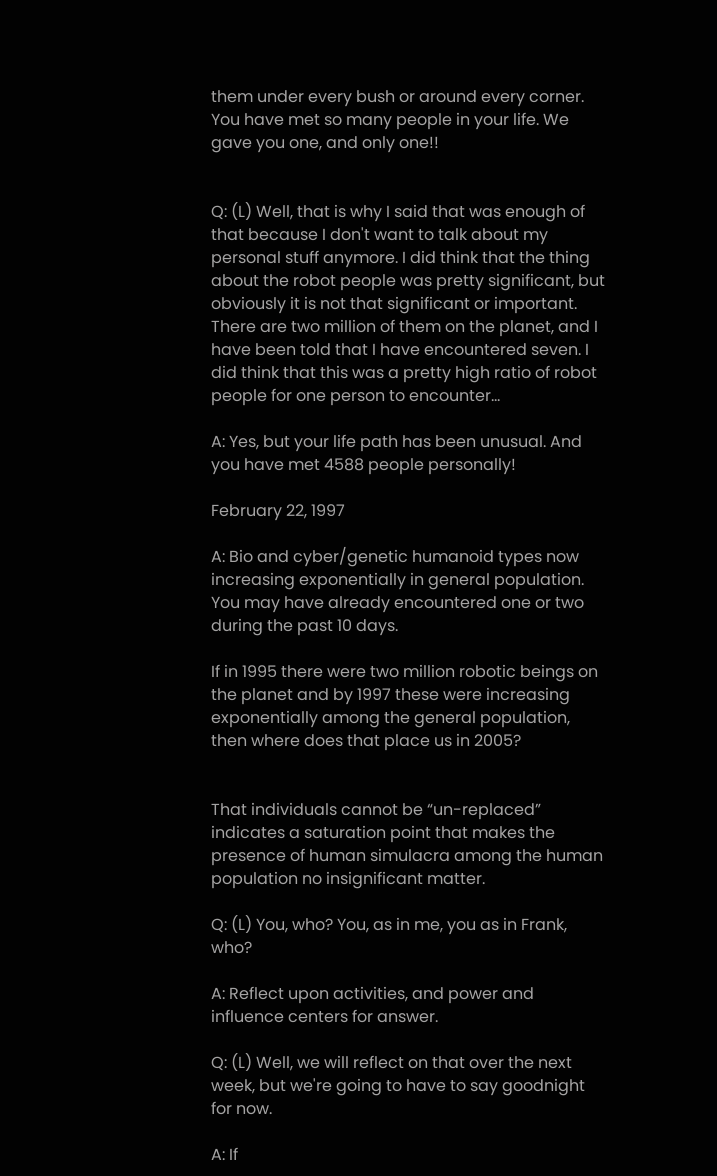them under every bush or around every corner. You have met so many people in your life. We gave you one, and only one!!


Q: (L) Well, that is why I said that was enough of that because I don't want to talk about my personal stuff anymore. I did think that the thing about the robot people was pretty significant, but obviously it is not that significant or important. There are two million of them on the planet, and I have been told that I have encountered seven. I did think that this was a pretty high ratio of robot people for one person to encounter...

A: Yes, but your life path has been unusual. And you have met 4588 people personally!

February 22, 1997

A: Bio and cyber/genetic humanoid types now increasing exponentially in general population. You may have already encountered one or two during the past 10 days.

If in 1995 there were two million robotic beings on the planet and by 1997 these were increasing exponentially among the general population, then where does that place us in 2005?


That individuals cannot be “un-replaced” indicates a saturation point that makes the presence of human simulacra among the human population no insignificant matter.

Q: (L) You, who? You, as in me, you as in Frank, who?

A: Reflect upon activities, and power and influence centers for answer.

Q: (L) Well, we will reflect on that over the next week, but we're going to have to say goodnight for now.

A: If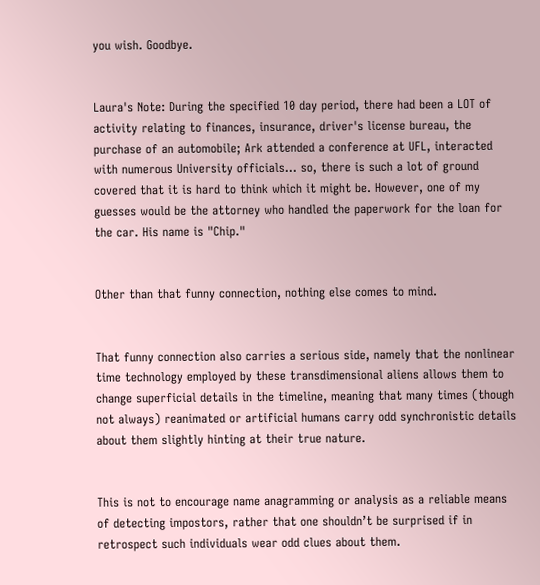you wish. Goodbye.


Laura's Note: During the specified 10 day period, there had been a LOT of activity relating to finances, insurance, driver's license bureau, the purchase of an automobile; Ark attended a conference at UFL, interacted with numerous University officials... so, there is such a lot of ground covered that it is hard to think which it might be. However, one of my guesses would be the attorney who handled the paperwork for the loan for the car. His name is "Chip."


Other than that funny connection, nothing else comes to mind.


That funny connection also carries a serious side, namely that the nonlinear time technology employed by these transdimensional aliens allows them to change superficial details in the timeline, meaning that many times (though not always) reanimated or artificial humans carry odd synchronistic details about them slightly hinting at their true nature.


This is not to encourage name anagramming or analysis as a reliable means of detecting impostors, rather that one shouldn’t be surprised if in retrospect such individuals wear odd clues about them.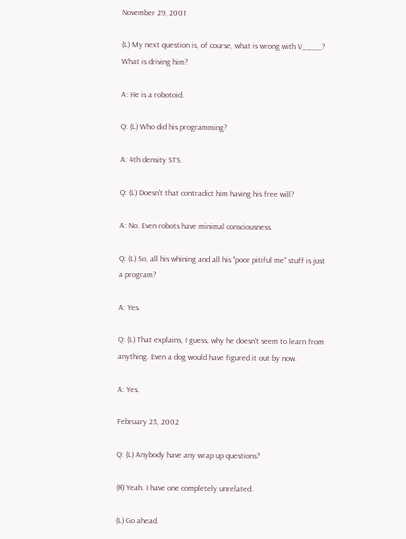November 29, 2001

(L) My next question is, of course, what is wrong with V____? What is driving him?

A: He is a robotoid.

Q: (L) Who did his programming?

A: 4th density STS.

Q: (L) Doesn't that contradict him having his free will?

A: No. Even robots have minimal consciousness.

Q: (L) So, all his whining and all his "poor pitiful me" stuff is just a program?

A: Yes.

Q: (L) That explains, I guess, why he doesn't seem to learn from anything. Even a dog would have figured it out by now.

A: Yes.

February 23, 2002

Q: (L) Anybody have any wrap up questions?

(R) Yeah. I have one completely unrelated.

(L) Go ahead.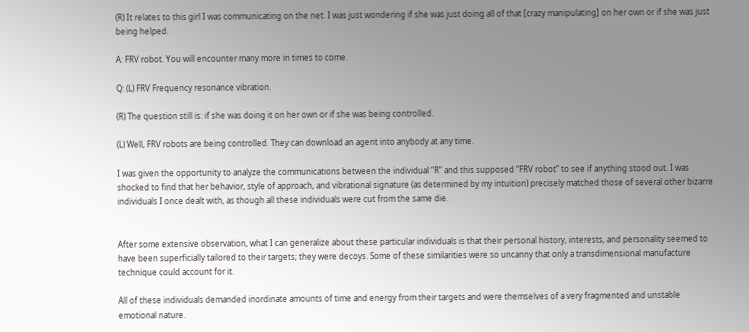(R) It relates to this girl I was communicating on the net. I was just wondering if she was just doing all of that [crazy manipulating] on her own or if she was just being helped.

A: FRV robot. You will encounter many more in times to come.

Q: (L) FRV Frequency resonance vibration.

(R) The question still is: if she was doing it on her own or if she was being controlled.

(L) Well, FRV robots are being controlled. They can download an agent into anybody at any time.

I was given the opportunity to analyze the communications between the individual “R” and this supposed “FRV robot” to see if anything stood out. I was shocked to find that her behavior, style of approach, and vibrational signature (as determined by my intuition) precisely matched those of several other bizarre individuals I once dealt with, as though all these individuals were cut from the same die.


After some extensive observation, what I can generalize about these particular individuals is that their personal history, interests, and personality seemed to have been superficially tailored to their targets; they were decoys. Some of these similarities were so uncanny that only a transdimensional manufacture technique could account for it.

All of these individuals demanded inordinate amounts of time and energy from their targets and were themselves of a very fragmented and unstable emotional nature.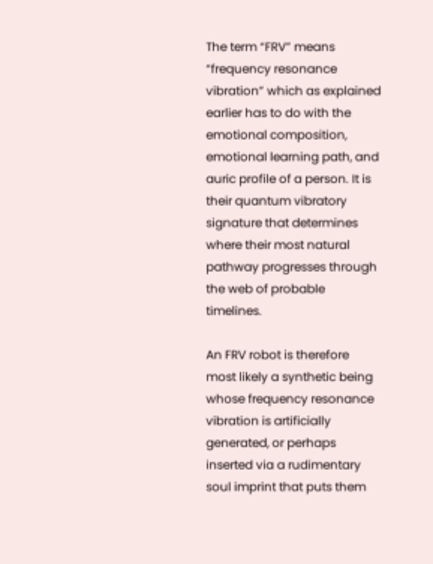The term “FRV” means “frequency resonance vibration” which as explained earlier has to do with the emotional composition, emotional learning path, and auric profile of a person. It is their quantum vibratory signature that determines where their most natural pathway progresses through the web of probable timelines.

An FRV robot is therefore most likely a synthetic being whose frequency resonance vibration is artificially generated, or perhaps inserted via a rudimentary soul imprint that puts them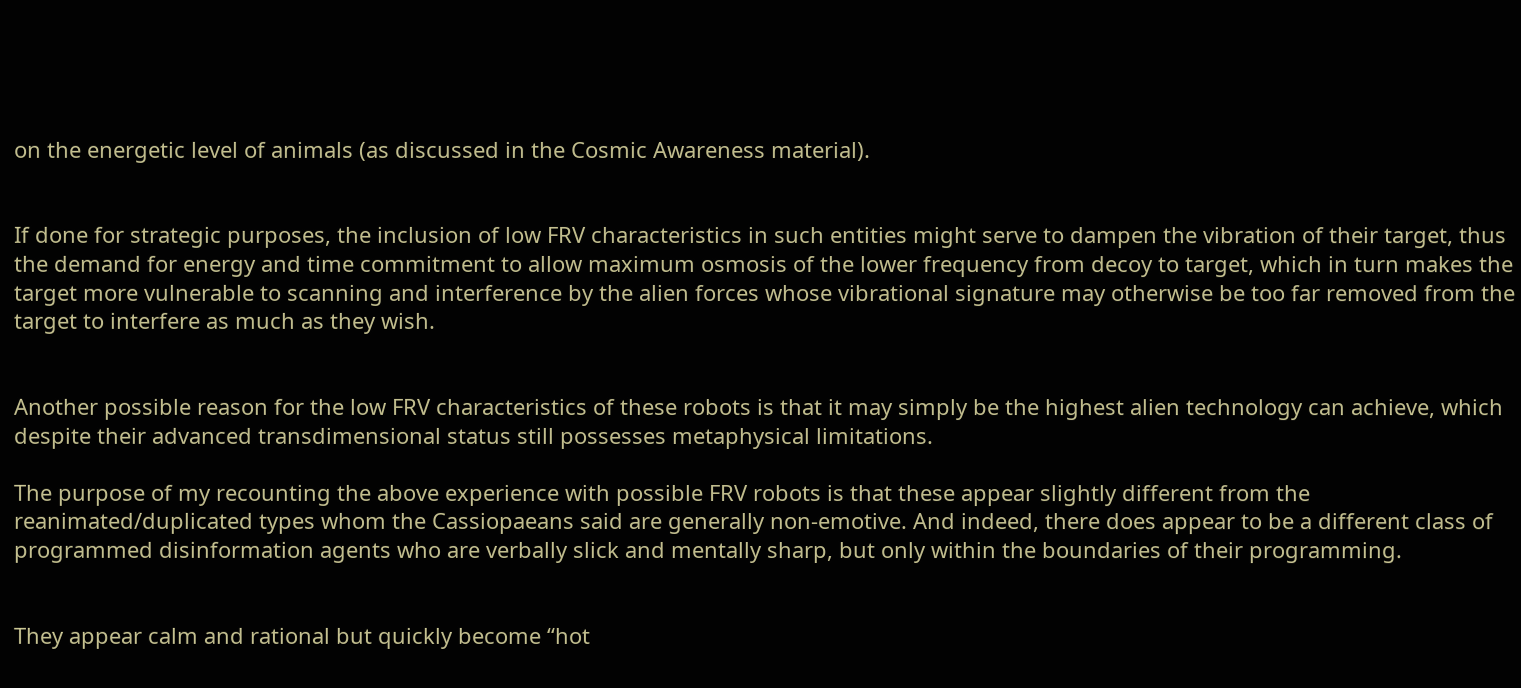on the energetic level of animals (as discussed in the Cosmic Awareness material).


If done for strategic purposes, the inclusion of low FRV characteristics in such entities might serve to dampen the vibration of their target, thus the demand for energy and time commitment to allow maximum osmosis of the lower frequency from decoy to target, which in turn makes the target more vulnerable to scanning and interference by the alien forces whose vibrational signature may otherwise be too far removed from the target to interfere as much as they wish.


Another possible reason for the low FRV characteristics of these robots is that it may simply be the highest alien technology can achieve, which despite their advanced transdimensional status still possesses metaphysical limitations.

The purpose of my recounting the above experience with possible FRV robots is that these appear slightly different from the reanimated/duplicated types whom the Cassiopaeans said are generally non-emotive. And indeed, there does appear to be a different class of programmed disinformation agents who are verbally slick and mentally sharp, but only within the boundaries of their programming.


They appear calm and rational but quickly become “hot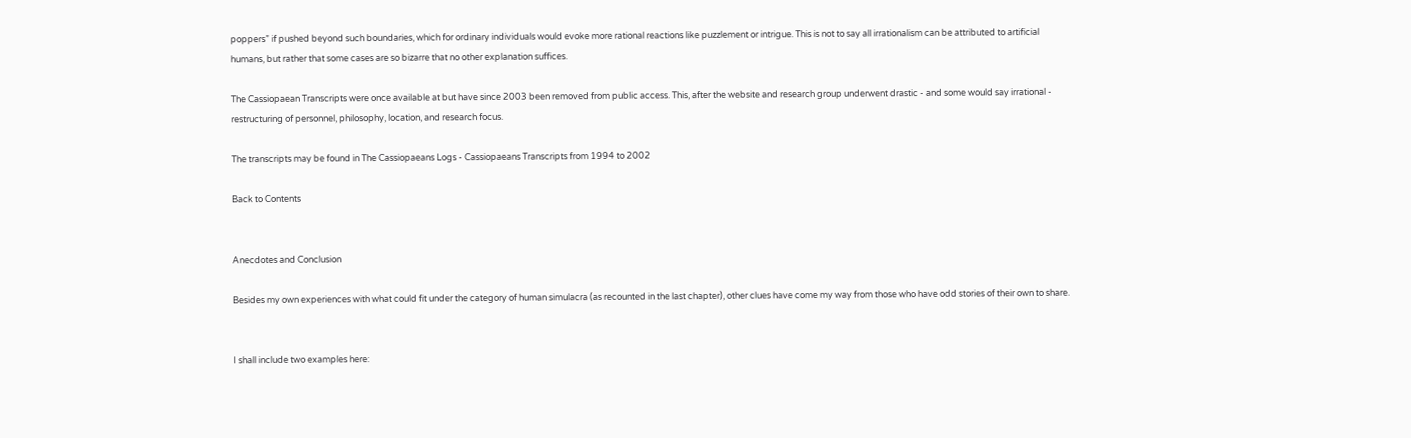poppers” if pushed beyond such boundaries, which for ordinary individuals would evoke more rational reactions like puzzlement or intrigue. This is not to say all irrationalism can be attributed to artificial humans, but rather that some cases are so bizarre that no other explanation suffices.

The Cassiopaean Transcripts were once available at but have since 2003 been removed from public access. This, after the website and research group underwent drastic - and some would say irrational - restructuring of personnel, philosophy, location, and research focus.

The transcripts may be found in The Cassiopaeans Logs - Cassiopaeans Transcripts from 1994 to 2002

Back to Contents


Anecdotes and Conclusion

Besides my own experiences with what could fit under the category of human simulacra (as recounted in the last chapter), other clues have come my way from those who have odd stories of their own to share.


I shall include two examples here: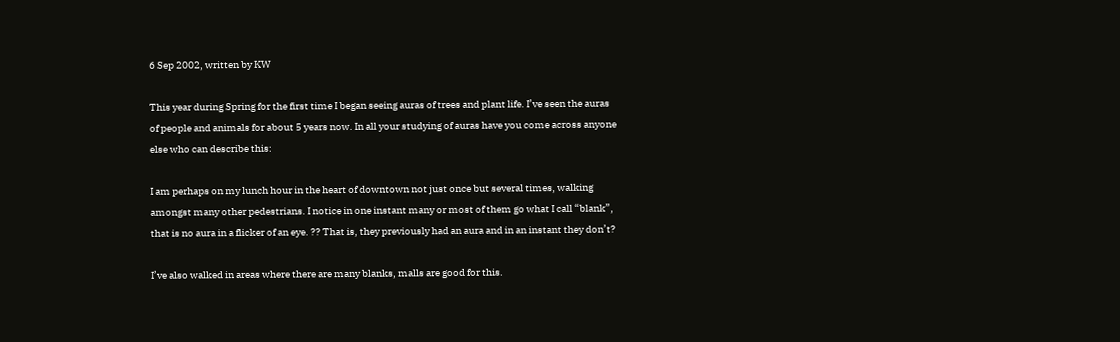6 Sep 2002, written by KW

This year during Spring for the first time I began seeing auras of trees and plant life. I’ve seen the auras of people and animals for about 5 years now. In all your studying of auras have you come across anyone else who can describe this:

I am perhaps on my lunch hour in the heart of downtown not just once but several times, walking amongst many other pedestrians. I notice in one instant many or most of them go what I call “blank”, that is no aura in a flicker of an eye. ?? That is, they previously had an aura and in an instant they don’t?

I’ve also walked in areas where there are many blanks, malls are good for this.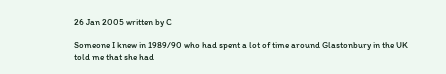26 Jan 2005 written by C

Someone I knew in 1989/90 who had spent a lot of time around Glastonbury in the UK told me that she had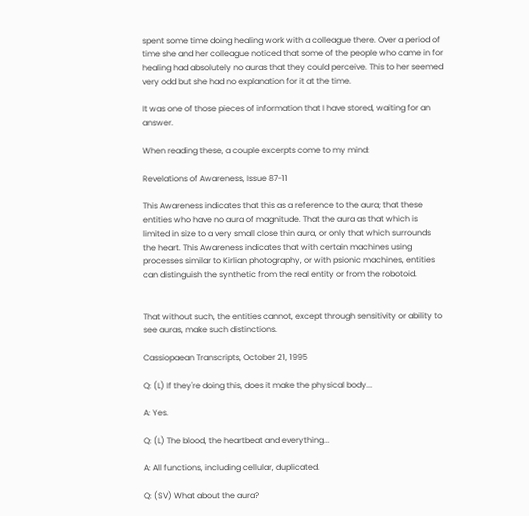spent some time doing healing work with a colleague there. Over a period of time she and her colleague noticed that some of the people who came in for healing had absolutely no auras that they could perceive. This to her seemed very odd but she had no explanation for it at the time.

It was one of those pieces of information that I have stored, waiting for an answer.

When reading these, a couple excerpts come to my mind:

Revelations of Awareness, Issue 87-11

This Awareness indicates that this as a reference to the aura; that these entities who have no aura of magnitude. That the aura as that which is limited in size to a very small close thin aura, or only that which surrounds the heart. This Awareness indicates that with certain machines using processes similar to Kirlian photography, or with psionic machines, entities can distinguish the synthetic from the real entity or from the robotoid.


That without such, the entities cannot, except through sensitivity or ability to see auras, make such distinctions.

Cassiopaean Transcripts, October 21, 1995

Q: (L) If they're doing this, does it make the physical body...

A: Yes.

Q: (L) The blood, the heartbeat and everything...

A: All functions, including cellular, duplicated.

Q: (SV) What about the aura?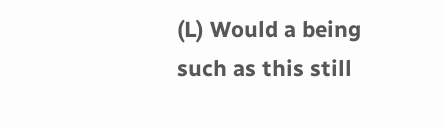(L) Would a being such as this still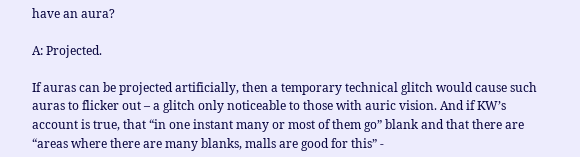have an aura?

A: Projected.

If auras can be projected artificially, then a temporary technical glitch would cause such auras to flicker out – a glitch only noticeable to those with auric vision. And if KW’s account is true, that “in one instant many or most of them go” blank and that there are “areas where there are many blanks, malls are good for this” -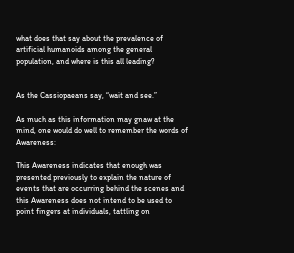what does that say about the prevalence of artificial humanoids among the general population, and where is this all leading?


As the Cassiopaeans say, “wait and see.”

As much as this information may gnaw at the mind, one would do well to remember the words of Awareness:

This Awareness indicates that enough was presented previously to explain the nature of events that are occurring behind the scenes and this Awareness does not intend to be used to point fingers at individuals, tattling on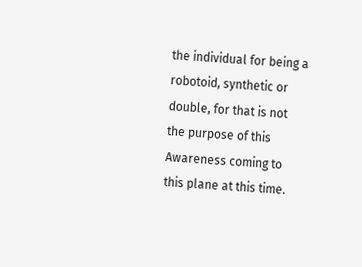the individual for being a robotoid, synthetic or double, for that is not the purpose of this Awareness coming to this plane at this time.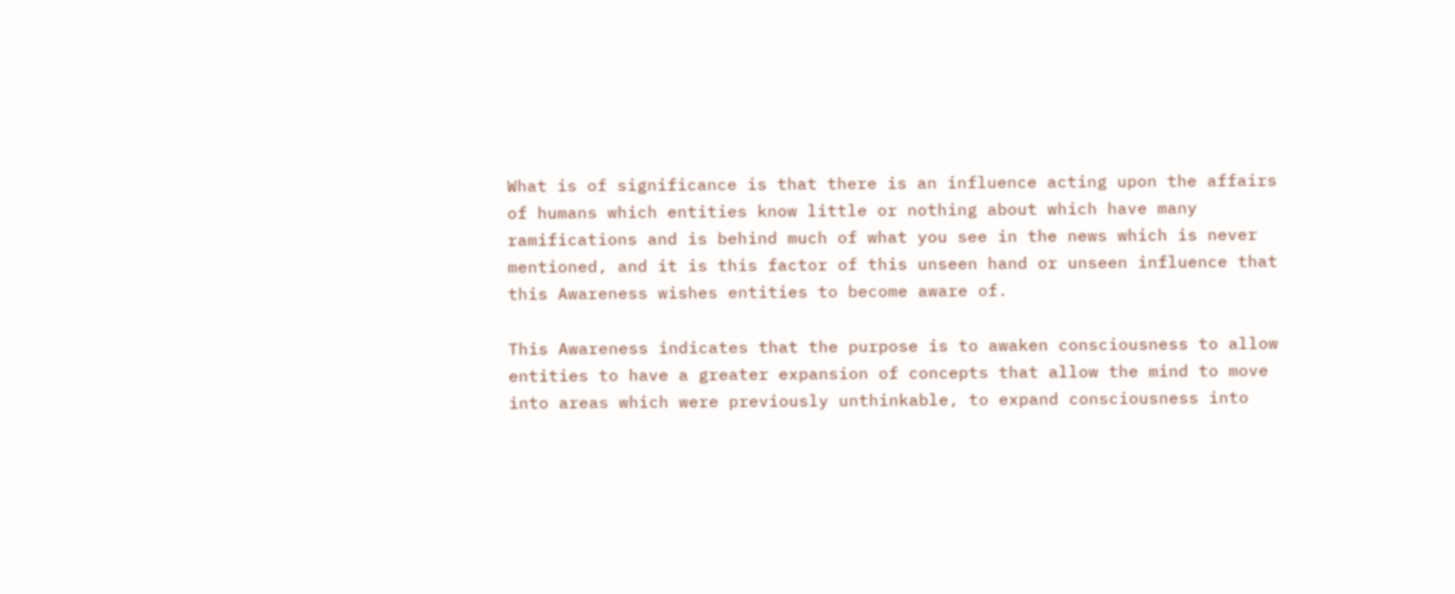What is of significance is that there is an influence acting upon the affairs of humans which entities know little or nothing about which have many ramifications and is behind much of what you see in the news which is never mentioned, and it is this factor of this unseen hand or unseen influence that this Awareness wishes entities to become aware of.

This Awareness indicates that the purpose is to awaken consciousness to allow entities to have a greater expansion of concepts that allow the mind to move into areas which were previously unthinkable, to expand consciousness into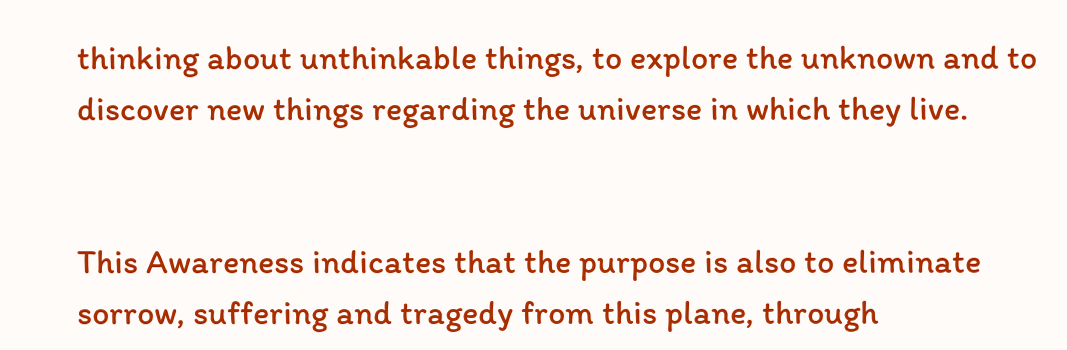thinking about unthinkable things, to explore the unknown and to discover new things regarding the universe in which they live.


This Awareness indicates that the purpose is also to eliminate sorrow, suffering and tragedy from this plane, through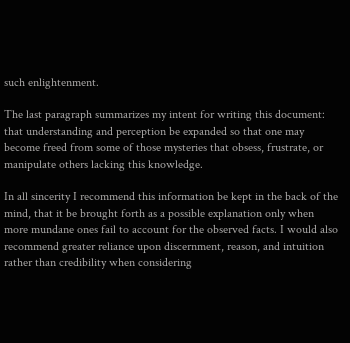such enlightenment.

The last paragraph summarizes my intent for writing this document: that understanding and perception be expanded so that one may become freed from some of those mysteries that obsess, frustrate, or manipulate others lacking this knowledge.

In all sincerity I recommend this information be kept in the back of the mind, that it be brought forth as a possible explanation only when more mundane ones fail to account for the observed facts. I would also recommend greater reliance upon discernment, reason, and intuition rather than credibility when considering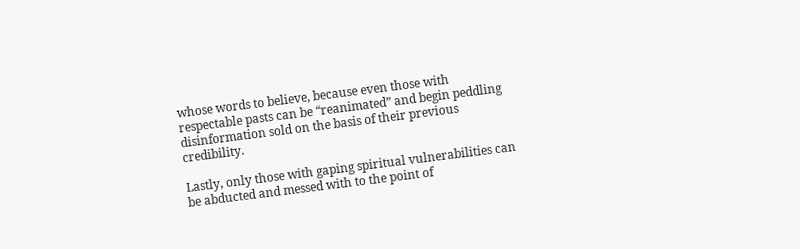whose words to believe, because even those with respectable pasts can be “reanimated” and begin peddling disinformation sold on the basis of their previous credibility.

Lastly, only those with gaping spiritual vulnerabilities can be abducted and messed with to the point of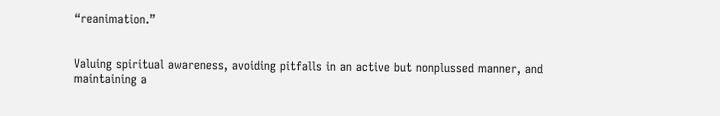“reanimation.”


Valuing spiritual awareness, avoiding pitfalls in an active but nonplussed manner, and maintaining a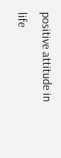positive attitude in life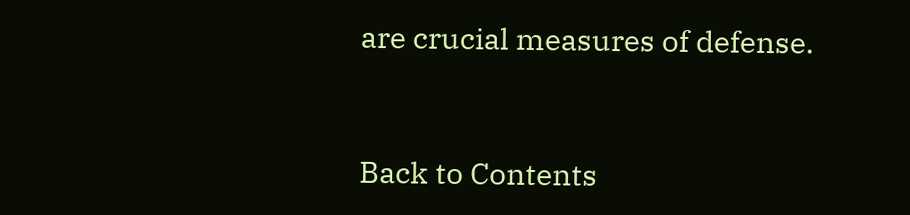are crucial measures of defense.


Back to Contents